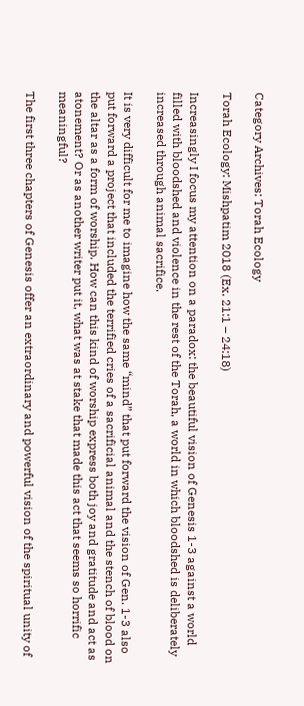Category Archives: Torah Ecology

Torah Ecology: Mishpatim 2018 (Ex. 21:1 – 24:18)

Increasingly I focus my attention on a paradox: the beautiful vision of Genesis 1-3 against a world filled with bloodshed and violence in the rest of the Torah, a world in which bloodshed is deliberately increased through animal sacrifice.

It is very difficult for me to imagine how the same “mind” that put forward the vision of Gen. 1-3 also put forward a project that included the terrified cries of a sacrificial animal and the stench of blood on the altar as a form of worship. How can this kind of worship express both joy and gratitude and act as atonement? Or as another writer put it, what was at stake that made this act that seems so horrific meaningful?

The first three chapters of Genesis offer an extraordinary and powerful vision of the spiritual unity of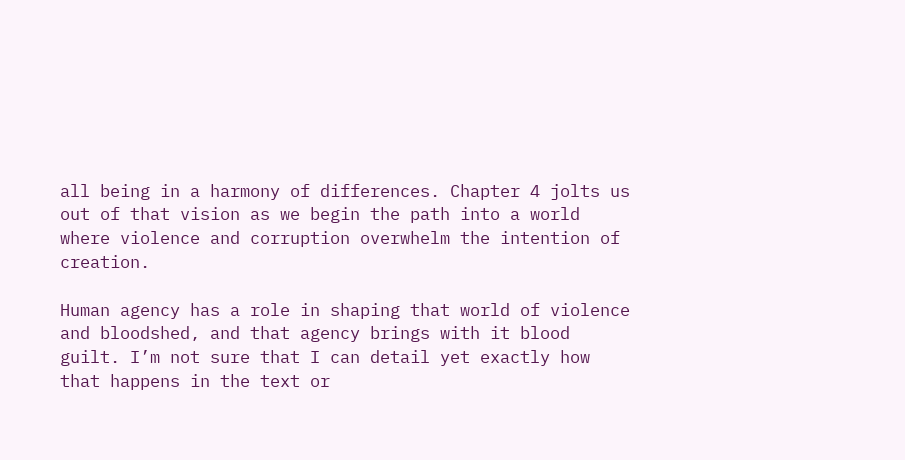all being in a harmony of differences. Chapter 4 jolts us out of that vision as we begin the path into a world where violence and corruption overwhelm the intention of creation.

Human agency has a role in shaping that world of violence and bloodshed, and that agency brings with it blood guilt. I’m not sure that I can detail yet exactly how that happens in the text or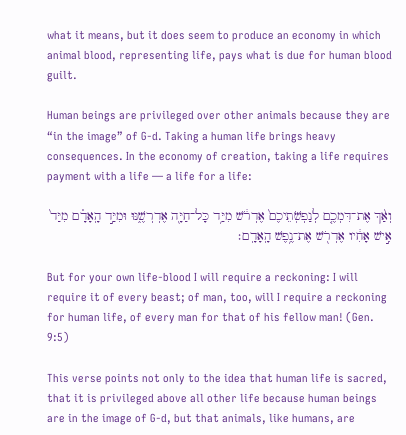what it means, but it does seem to produce an economy in which animal blood, representing life, pays what is due for human blood guilt.

Human beings are privileged over other animals because they are “in the image” of G-d. Taking a human life brings heavy consequences. In the economy of creation, taking a life requires payment with a life — a life for a life:

וְאַ֨ךְ אֶת־דִּמְכֶ֤ם לְנַפְשֹֽׁתֵיכֶם֙ אֶדְרֹ֔שׁ מִיַּ֥ד כָּל־חַיָּ֖ה אֶדְרְשֶׁ֑נּוּ וּמִיַּ֣ד הָֽאָדָ֗ם מִיַּד֙ אִ֣ישׁ אָחִ֔יו אֶדְרֹ֖שׁ אֶת־נֶ֥פֶשׁ הָֽאָדָֽם׃

But for your own life-blood I will require a reckoning: I will require it of every beast; of man, too, will I require a reckoning for human life, of every man for that of his fellow man! (Gen. 9:5)

This verse points not only to the idea that human life is sacred, that it is privileged above all other life because human beings are in the image of G-d, but that animals, like humans, are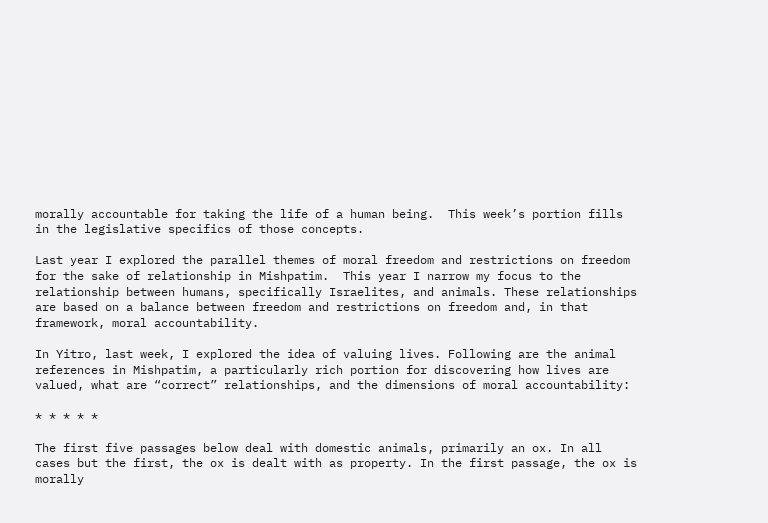morally accountable for taking the life of a human being.  This week’s portion fills in the legislative specifics of those concepts.

Last year I explored the parallel themes of moral freedom and restrictions on freedom for the sake of relationship in Mishpatim.  This year I narrow my focus to the relationship between humans, specifically Israelites, and animals. These relationships are based on a balance between freedom and restrictions on freedom and, in that framework, moral accountability.

In Yitro, last week, I explored the idea of valuing lives. Following are the animal references in Mishpatim, a particularly rich portion for discovering how lives are valued, what are “correct” relationships, and the dimensions of moral accountability:

* * * * *

The first five passages below deal with domestic animals, primarily an ox. In all cases but the first, the ox is dealt with as property. In the first passage, the ox is morally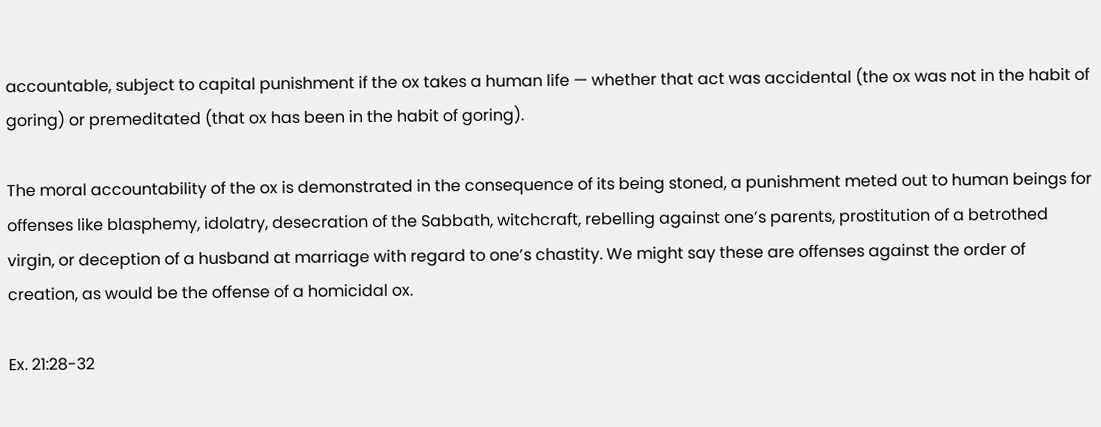accountable, subject to capital punishment if the ox takes a human life — whether that act was accidental (the ox was not in the habit of goring) or premeditated (that ox has been in the habit of goring).

The moral accountability of the ox is demonstrated in the consequence of its being stoned, a punishment meted out to human beings for offenses like blasphemy, idolatry, desecration of the Sabbath, witchcraft, rebelling against one’s parents, prostitution of a betrothed virgin, or deception of a husband at marriage with regard to one’s chastity. We might say these are offenses against the order of creation, as would be the offense of a homicidal ox.

Ex. 21:28-32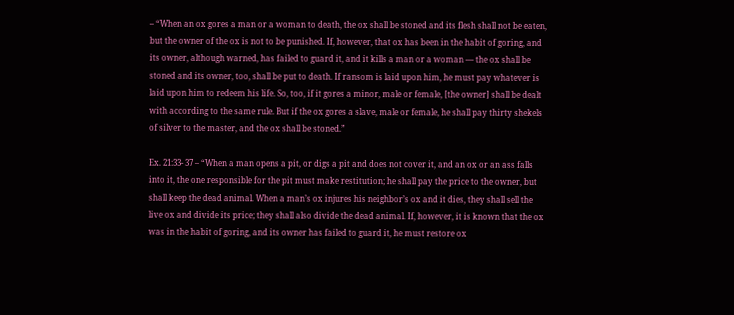– “When an ox gores a man or a woman to death, the ox shall be stoned and its flesh shall not be eaten, but the owner of the ox is not to be punished. If, however, that ox has been in the habit of goring, and its owner, although warned, has failed to guard it, and it kills a man or a woman — the ox shall be stoned and its owner, too, shall be put to death. If ransom is laid upon him, he must pay whatever is laid upon him to redeem his life. So, too, if it gores a minor, male or female, [the owner] shall be dealt with according to the same rule. But if the ox gores a slave, male or female, he shall pay thirty shekels of silver to the master, and the ox shall be stoned.”

Ex. 21:33- 37 – “When a man opens a pit, or digs a pit and does not cover it, and an ox or an ass falls into it, the one responsible for the pit must make restitution; he shall pay the price to the owner, but shall keep the dead animal. When a man’s ox injures his neighbor’s ox and it dies, they shall sell the live ox and divide its price; they shall also divide the dead animal. If, however, it is known that the ox was in the habit of goring, and its owner has failed to guard it, he must restore ox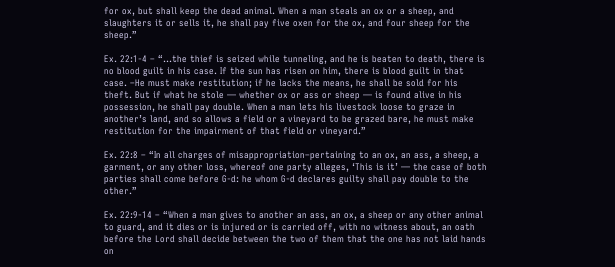for ox, but shall keep the dead animal. When a man steals an ox or a sheep, and slaughters it or sells it, he shall pay five oxen for the ox, and four sheep for the sheep.”

Ex. 22:1-4 – “…the thief is seized while tunneling, and he is beaten to death, there is no blood guilt in his case. If the sun has risen on him, there is blood guilt in that case. –He must make restitution; if he lacks the means, he shall be sold for his theft. But if what he stole — whether ox or ass or sheep — is found alive in his possession, he shall pay double. When a man lets his livestock loose to graze in another’s land, and so allows a field or a vineyard to be grazed bare, he must make restitution for the impairment of that field or vineyard.”

Ex. 22:8 – “In all charges of misappropriation–pertaining to an ox, an ass, a sheep, a garment, or any other loss, whereof one party alleges, ‘This is it’ — the case of both parties shall come before G-d: he whom G-d declares guilty shall pay double to the other.”

Ex. 22:9-14 – “When a man gives to another an ass, an ox, a sheep or any other animal to guard, and it dies or is injured or is carried off, with no witness about, an oath before the Lord shall decide between the two of them that the one has not laid hands on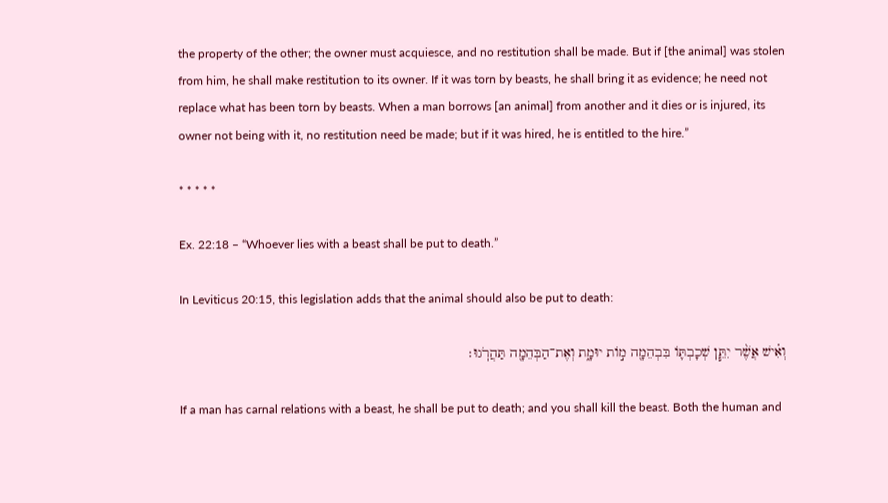the property of the other; the owner must acquiesce, and no restitution shall be made. But if [the animal] was stolen from him, he shall make restitution to its owner. If it was torn by beasts, he shall bring it as evidence; he need not replace what has been torn by beasts. When a man borrows [an animal] from another and it dies or is injured, its owner not being with it, no restitution need be made; but if it was hired, he is entitled to the hire.”

* * * * *

Ex. 22:18 – “Whoever lies with a beast shall be put to death.”

In Leviticus 20:15, this legislation adds that the animal should also be put to death:

וְאִ֗ישׁ אֲשֶׁ֨ר יִתֵּ֧ן שְׁכָבְתּ֛וֹ בִּבְהֵמָ֖ה מ֣וֹת יוּמָ֑ת וְאֶת־הַבְּהֵמָ֖ה תַּהֲרֹֽגוּ׃

If a man has carnal relations with a beast, he shall be put to death; and you shall kill the beast. Both the human and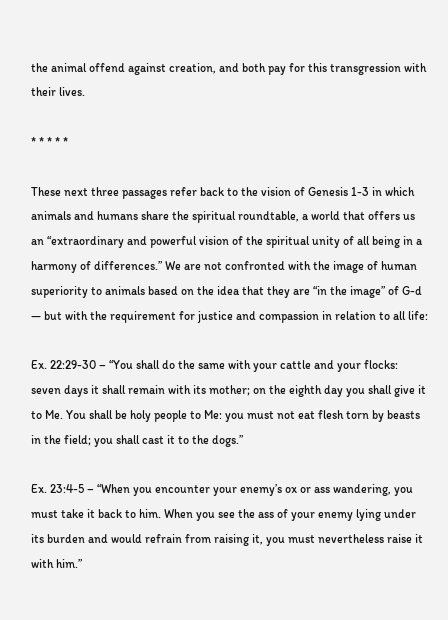the animal offend against creation, and both pay for this transgression with their lives.

* * * * *

These next three passages refer back to the vision of Genesis 1-3 in which animals and humans share the spiritual roundtable, a world that offers us an “extraordinary and powerful vision of the spiritual unity of all being in a harmony of differences.” We are not confronted with the image of human superiority to animals based on the idea that they are “in the image” of G-d — but with the requirement for justice and compassion in relation to all life:

Ex. 22:29-30 – “You shall do the same with your cattle and your flocks: seven days it shall remain with its mother; on the eighth day you shall give it to Me. You shall be holy people to Me: you must not eat flesh torn by beasts in the field; you shall cast it to the dogs.”

Ex. 23:4-5 – “When you encounter your enemy’s ox or ass wandering, you must take it back to him. When you see the ass of your enemy lying under its burden and would refrain from raising it, you must nevertheless raise it with him.”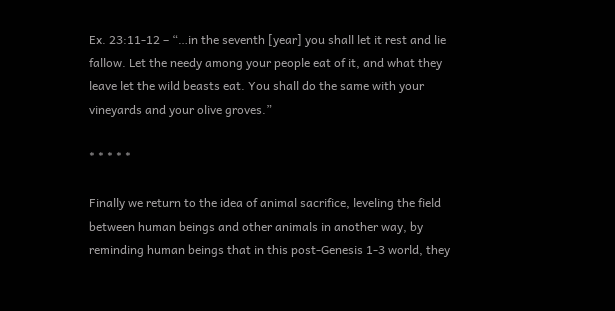Ex. 23:11-12 – “…in the seventh [year] you shall let it rest and lie fallow. Let the needy among your people eat of it, and what they leave let the wild beasts eat. You shall do the same with your vineyards and your olive groves.”

* * * * *

Finally we return to the idea of animal sacrifice, leveling the field between human beings and other animals in another way, by reminding human beings that in this post-Genesis 1-3 world, they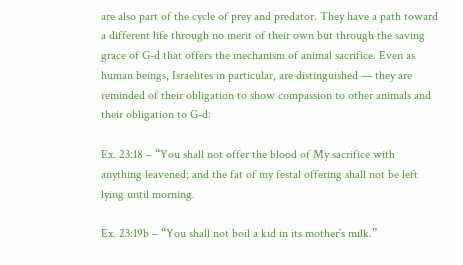are also part of the cycle of prey and predator. They have a path toward a different life through no merit of their own but through the saving grace of G-d that offers the mechanism of animal sacrifice. Even as human beings, Israelites in particular, are distinguished — they are reminded of their obligation to show compassion to other animals and their obligation to G-d:

Ex. 23:18 – “You shall not offer the blood of My sacrifice with anything leavened; and the fat of my festal offering shall not be left lying until morning.

Ex. 23:19b – “You shall not boil a kid in its mother’s milk.”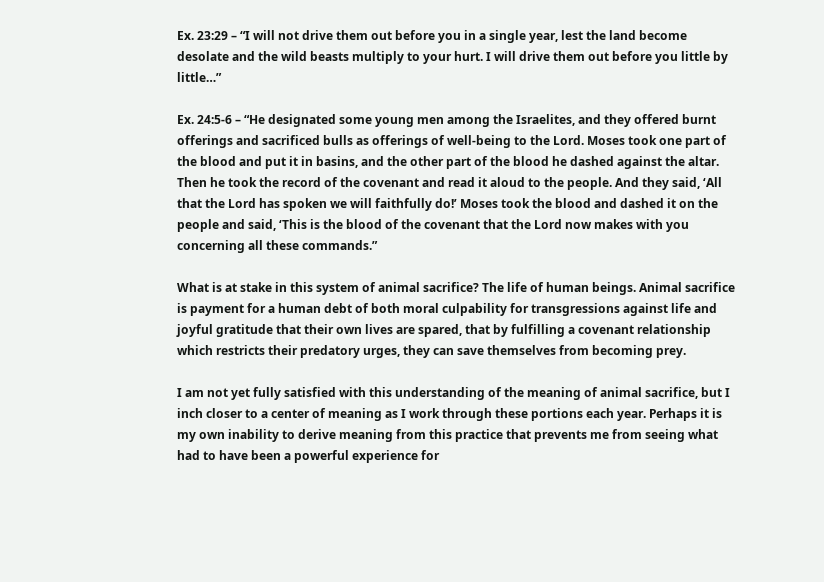Ex. 23:29 – “I will not drive them out before you in a single year, lest the land become desolate and the wild beasts multiply to your hurt. I will drive them out before you little by little…”

Ex. 24:5-6 – “He designated some young men among the Israelites, and they offered burnt offerings and sacrificed bulls as offerings of well-being to the Lord. Moses took one part of the blood and put it in basins, and the other part of the blood he dashed against the altar. Then he took the record of the covenant and read it aloud to the people. And they said, ‘All that the Lord has spoken we will faithfully do!’ Moses took the blood and dashed it on the people and said, ‘This is the blood of the covenant that the Lord now makes with you concerning all these commands.”

What is at stake in this system of animal sacrifice? The life of human beings. Animal sacrifice is payment for a human debt of both moral culpability for transgressions against life and joyful gratitude that their own lives are spared, that by fulfilling a covenant relationship which restricts their predatory urges, they can save themselves from becoming prey.

I am not yet fully satisfied with this understanding of the meaning of animal sacrifice, but I inch closer to a center of meaning as I work through these portions each year. Perhaps it is my own inability to derive meaning from this practice that prevents me from seeing what had to have been a powerful experience for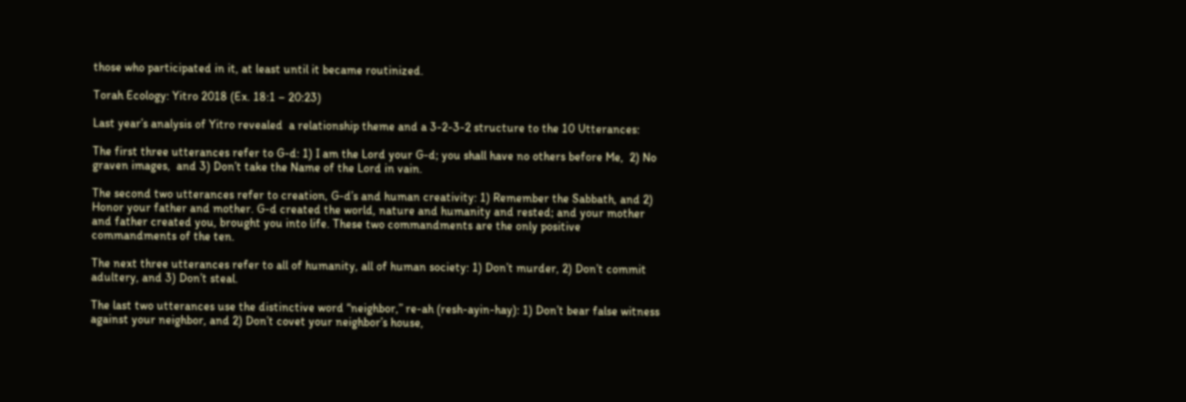those who participated in it, at least until it became routinized.

Torah Ecology: Yitro 2018 (Ex. 18:1 – 20:23)

Last year’s analysis of Yitro revealed  a relationship theme and a 3-2-3-2 structure to the 10 Utterances:

The first three utterances refer to G-d: 1) I am the Lord your G-d; you shall have no others before Me,  2) No graven images,  and 3) Don’t take the Name of the Lord in vain.

The second two utterances refer to creation, G-d’s and human creativity: 1) Remember the Sabbath, and 2) Honor your father and mother. G-d created the world, nature and humanity and rested; and your mother and father created you, brought you into life. These two commandments are the only positive commandments of the ten.

The next three utterances refer to all of humanity, all of human society: 1) Don’t murder, 2) Don’t commit adultery, and 3) Don’t steal.

The last two utterances use the distinctive word “neighbor,” re-ah (resh-ayin-hay): 1) Don’t bear false witness against your neighbor, and 2) Don’t covet your neighbor’s house,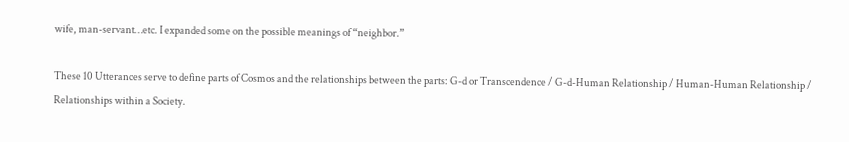wife, man-servant…etc. I expanded some on the possible meanings of “neighbor.”

These 10 Utterances serve to define parts of Cosmos and the relationships between the parts: G-d or Transcendence / G-d-Human Relationship / Human-Human Relationship / Relationships within a Society.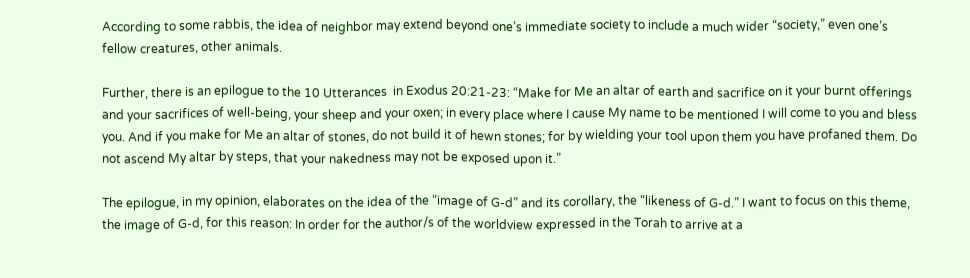According to some rabbis, the idea of neighbor may extend beyond one’s immediate society to include a much wider “society,” even one’s fellow creatures, other animals.

Further, there is an epilogue to the 10 Utterances  in Exodus 20:21-23: “Make for Me an altar of earth and sacrifice on it your burnt offerings and your sacrifices of well-being, your sheep and your oxen; in every place where I cause My name to be mentioned I will come to you and bless you. And if you make for Me an altar of stones, do not build it of hewn stones; for by wielding your tool upon them you have profaned them. Do not ascend My altar by steps, that your nakedness may not be exposed upon it.”

The epilogue, in my opinion, elaborates on the idea of the “image of G-d” and its corollary, the “likeness of G-d.” I want to focus on this theme, the image of G-d, for this reason: In order for the author/s of the worldview expressed in the Torah to arrive at a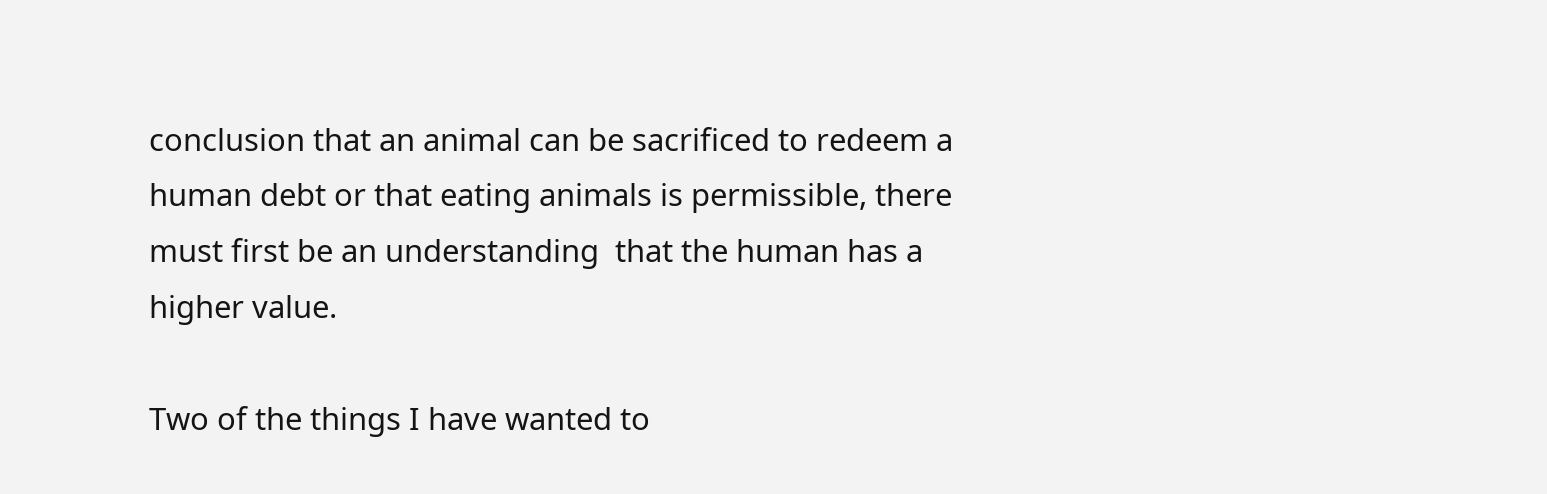conclusion that an animal can be sacrificed to redeem a human debt or that eating animals is permissible, there must first be an understanding  that the human has a higher value.

Two of the things I have wanted to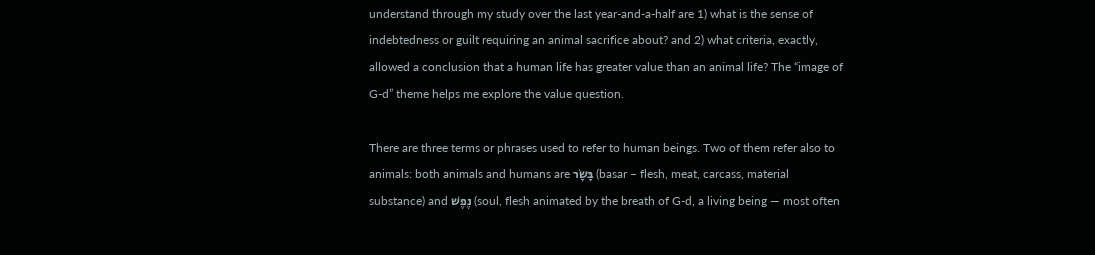understand through my study over the last year-and-a-half are 1) what is the sense of indebtedness or guilt requiring an animal sacrifice about? and 2) what criteria, exactly, allowed a conclusion that a human life has greater value than an animal life? The “image of G-d” theme helps me explore the value question.

There are three terms or phrases used to refer to human beings. Two of them refer also to animals: both animals and humans are בָּשָׂר (basar – flesh, meat, carcass, material substance) and נֶפֶשׁ (soul, flesh animated by the breath of G-d, a living being — most often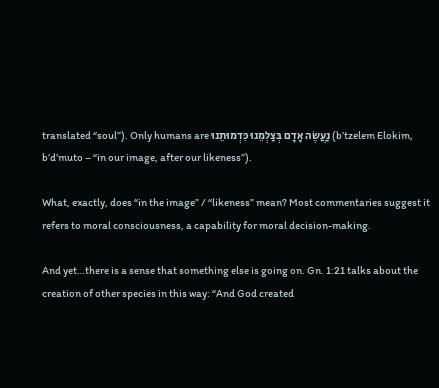translated “soul”). Only humans are נַעֲשֶׂה אָדָם בְּצַלְמֵנוּ כִּדְמוּתֵנוּ (b’tzelem Elokim, b’d’muto – “in our image, after our likeness”).

What, exactly, does “in the image” / “likeness” mean? Most commentaries suggest it refers to moral consciousness, a capability for moral decision-making.

And yet…there is a sense that something else is going on. Gn. 1:21 talks about the creation of other species in this way: “And God created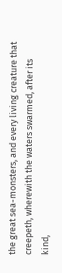the great sea-monsters, and every living creature that creepeth, wherewith the waters swarmed, after its kind,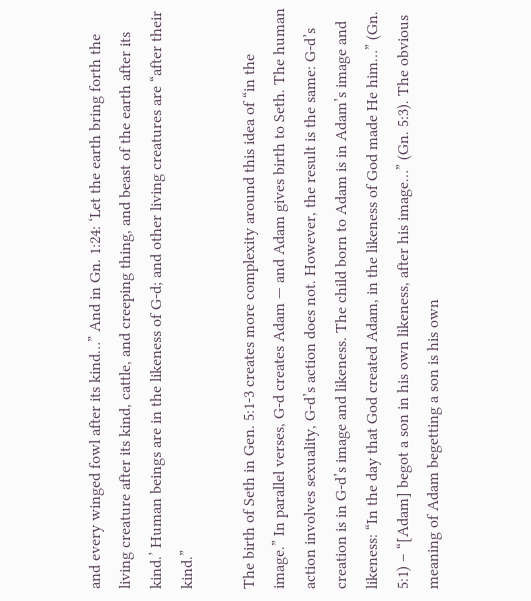and every winged fowl after its kind…” And in Gn. 1:24: ‘Let the earth bring forth the living creature after its kind, cattle, and creeping thing, and beast of the earth after its kind.’ Human beings are in the likeness of G-d; and other living creatures are “after their kind.”

The birth of Seth in Gen. 5:1-3 creates more complexity around this idea of “in the image.” In parallel verses, G-d creates Adam — and Adam gives birth to Seth. The human action involves sexuality, G-d’s action does not. However, the result is the same: G-d’s creation is in G-d’s image and likeness. The child born to Adam is in Adam’s image and likeness: “In the day that God created Adam, in the likeness of God made He him…” (Gn. 5:1) – “[Adam] begot a son in his own likeness, after his image…” (Gn. 5:3). The obvious meaning of Adam begetting a son is his own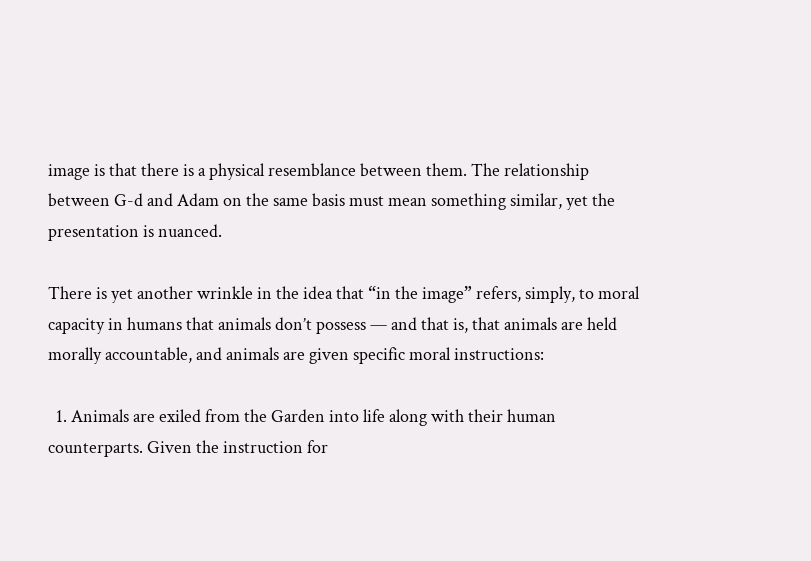image is that there is a physical resemblance between them. The relationship between G-d and Adam on the same basis must mean something similar, yet the presentation is nuanced.

There is yet another wrinkle in the idea that “in the image” refers, simply, to moral capacity in humans that animals don’t possess — and that is, that animals are held morally accountable, and animals are given specific moral instructions:

  1. Animals are exiled from the Garden into life along with their human counterparts. Given the instruction for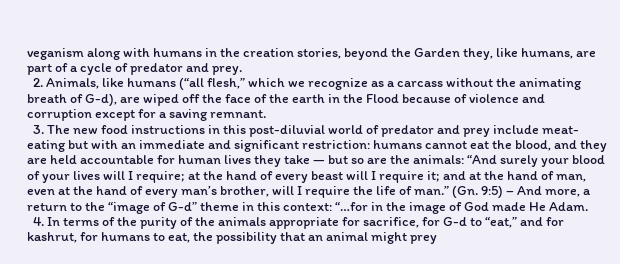veganism along with humans in the creation stories, beyond the Garden they, like humans, are part of a cycle of predator and prey.
  2. Animals, like humans (“all flesh,” which we recognize as a carcass without the animating breath of G-d), are wiped off the face of the earth in the Flood because of violence and corruption except for a saving remnant.
  3. The new food instructions in this post-diluvial world of predator and prey include meat-eating but with an immediate and significant restriction: humans cannot eat the blood, and they are held accountable for human lives they take — but so are the animals: “And surely your blood of your lives will I require; at the hand of every beast will I require it; and at the hand of man, even at the hand of every man’s brother, will I require the life of man.” (Gn. 9:5) – And more, a return to the “image of G-d” theme in this context: “…for in the image of God made He Adam.
  4. In terms of the purity of the animals appropriate for sacrifice, for G-d to “eat,” and for kashrut, for humans to eat, the possibility that an animal might prey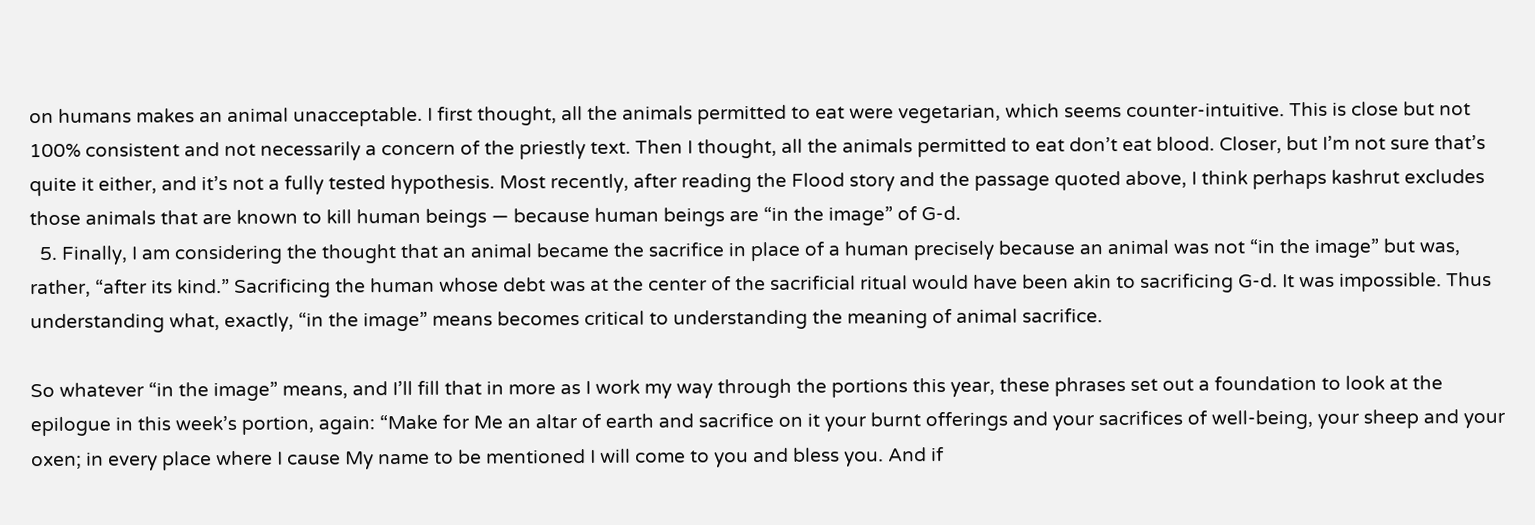on humans makes an animal unacceptable. I first thought, all the animals permitted to eat were vegetarian, which seems counter-intuitive. This is close but not 100% consistent and not necessarily a concern of the priestly text. Then I thought, all the animals permitted to eat don’t eat blood. Closer, but I’m not sure that’s quite it either, and it’s not a fully tested hypothesis. Most recently, after reading the Flood story and the passage quoted above, I think perhaps kashrut excludes those animals that are known to kill human beings — because human beings are “in the image” of G-d.
  5. Finally, I am considering the thought that an animal became the sacrifice in place of a human precisely because an animal was not “in the image” but was, rather, “after its kind.” Sacrificing the human whose debt was at the center of the sacrificial ritual would have been akin to sacrificing G-d. It was impossible. Thus understanding what, exactly, “in the image” means becomes critical to understanding the meaning of animal sacrifice.

So whatever “in the image” means, and I’ll fill that in more as I work my way through the portions this year, these phrases set out a foundation to look at the epilogue in this week’s portion, again: “Make for Me an altar of earth and sacrifice on it your burnt offerings and your sacrifices of well-being, your sheep and your oxen; in every place where I cause My name to be mentioned I will come to you and bless you. And if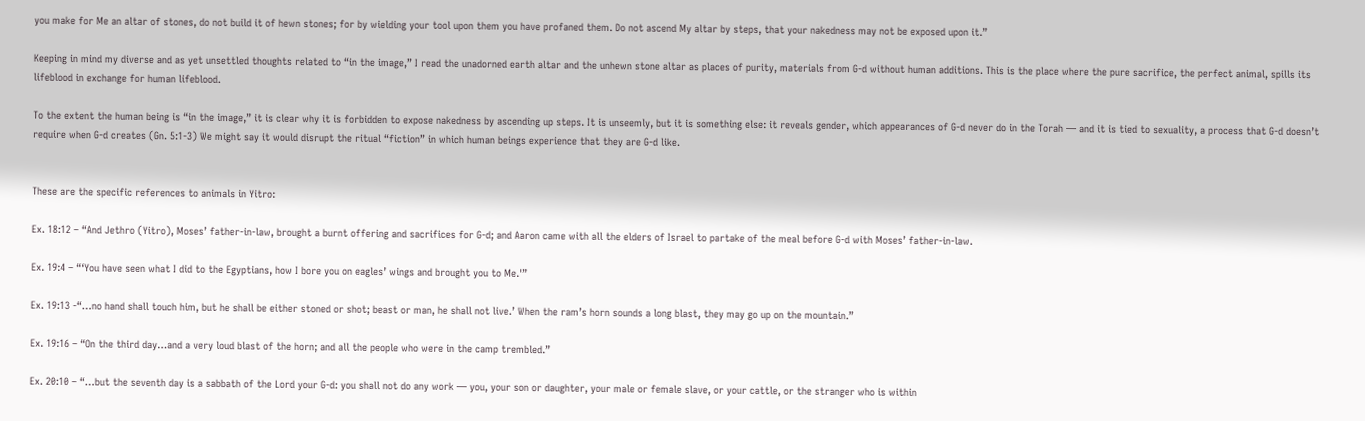you make for Me an altar of stones, do not build it of hewn stones; for by wielding your tool upon them you have profaned them. Do not ascend My altar by steps, that your nakedness may not be exposed upon it.”

Keeping in mind my diverse and as yet unsettled thoughts related to “in the image,” I read the unadorned earth altar and the unhewn stone altar as places of purity, materials from G-d without human additions. This is the place where the pure sacrifice, the perfect animal, spills its lifeblood in exchange for human lifeblood.

To the extent the human being is “in the image,” it is clear why it is forbidden to expose nakedness by ascending up steps. It is unseemly, but it is something else: it reveals gender, which appearances of G-d never do in the Torah — and it is tied to sexuality, a process that G-d doesn’t require when G-d creates (Gn. 5:1-3) We might say it would disrupt the ritual “fiction” in which human beings experience that they are G-d like.


These are the specific references to animals in Yitro:

Ex. 18:12 – “And Jethro (Yitro), Moses’ father-in-law, brought a burnt offering and sacrifices for G-d; and Aaron came with all the elders of Israel to partake of the meal before G-d with Moses’ father-in-law.

Ex. 19:4 – “‘You have seen what I did to the Egyptians, how I bore you on eagles’ wings and brought you to Me.'”

Ex. 19:13 -“…no hand shall touch him, but he shall be either stoned or shot; beast or man, he shall not live.’ When the ram’s horn sounds a long blast, they may go up on the mountain.”

Ex. 19:16 – “On the third day…and a very loud blast of the horn; and all the people who were in the camp trembled.”

Ex. 20:10 – “…but the seventh day is a sabbath of the Lord your G-d: you shall not do any work — you, your son or daughter, your male or female slave, or your cattle, or the stranger who is within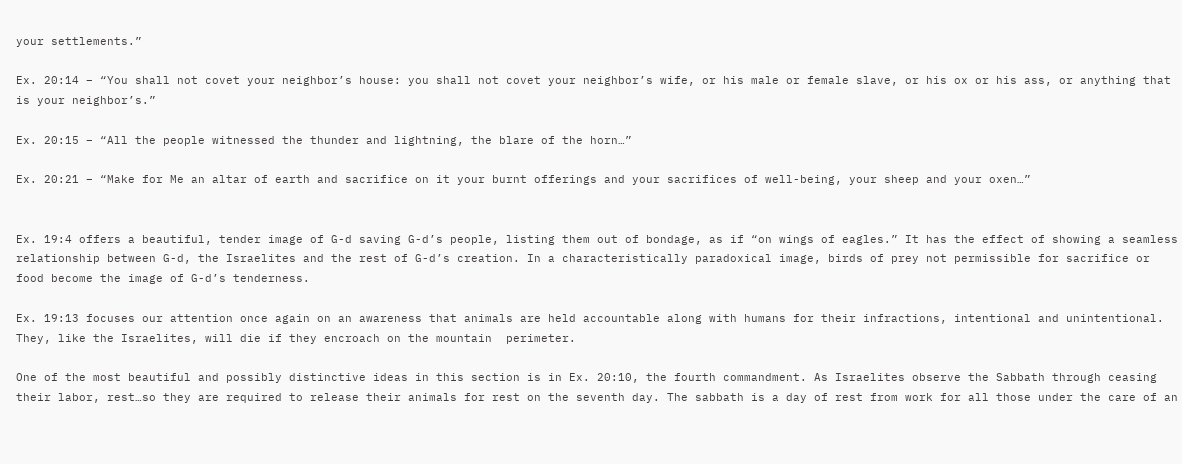your settlements.”

Ex. 20:14 – “You shall not covet your neighbor’s house: you shall not covet your neighbor’s wife, or his male or female slave, or his ox or his ass, or anything that is your neighbor’s.”

Ex. 20:15 – “All the people witnessed the thunder and lightning, the blare of the horn…”

Ex. 20:21 – “Make for Me an altar of earth and sacrifice on it your burnt offerings and your sacrifices of well-being, your sheep and your oxen…”


Ex. 19:4 offers a beautiful, tender image of G-d saving G-d’s people, listing them out of bondage, as if “on wings of eagles.” It has the effect of showing a seamless relationship between G-d, the Israelites and the rest of G-d’s creation. In a characteristically paradoxical image, birds of prey not permissible for sacrifice or food become the image of G-d’s tenderness.

Ex. 19:13 focuses our attention once again on an awareness that animals are held accountable along with humans for their infractions, intentional and unintentional. They, like the Israelites, will die if they encroach on the mountain  perimeter.

One of the most beautiful and possibly distinctive ideas in this section is in Ex. 20:10, the fourth commandment. As Israelites observe the Sabbath through ceasing their labor, rest…so they are required to release their animals for rest on the seventh day. The sabbath is a day of rest from work for all those under the care of an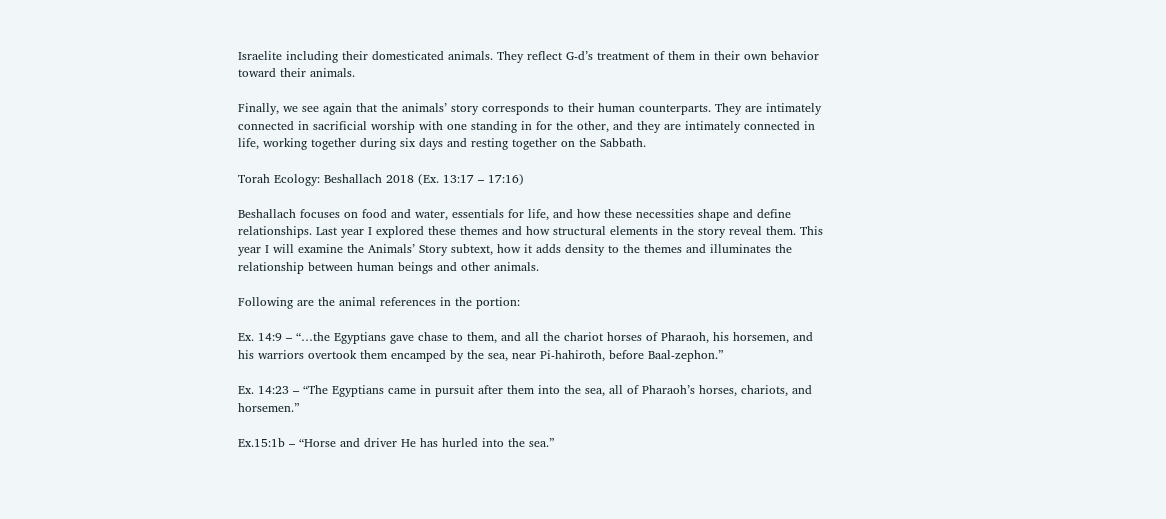Israelite including their domesticated animals. They reflect G-d’s treatment of them in their own behavior toward their animals.

Finally, we see again that the animals’ story corresponds to their human counterparts. They are intimately connected in sacrificial worship with one standing in for the other, and they are intimately connected in life, working together during six days and resting together on the Sabbath.

Torah Ecology: Beshallach 2018 (Ex. 13:17 – 17:16)

Beshallach focuses on food and water, essentials for life, and how these necessities shape and define relationships. Last year I explored these themes and how structural elements in the story reveal them. This year I will examine the Animals’ Story subtext, how it adds density to the themes and illuminates the relationship between human beings and other animals.

Following are the animal references in the portion:

Ex. 14:9 – “…the Egyptians gave chase to them, and all the chariot horses of Pharaoh, his horsemen, and his warriors overtook them encamped by the sea, near Pi-hahiroth, before Baal-zephon.”

Ex. 14:23 – “The Egyptians came in pursuit after them into the sea, all of Pharaoh’s horses, chariots, and horsemen.”

Ex.15:1b – “Horse and driver He has hurled into the sea.”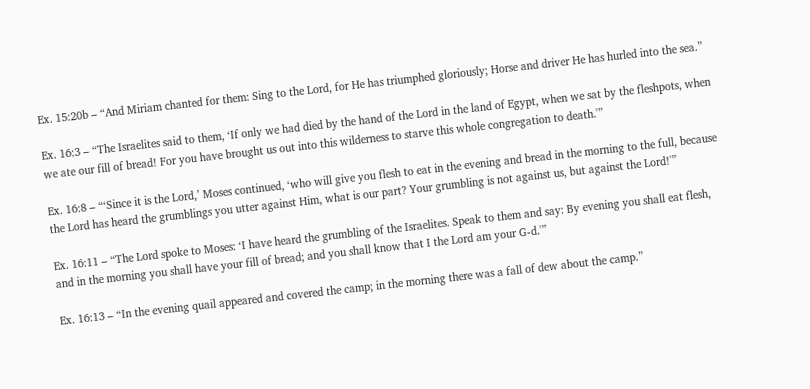Ex. 15:20b – “And Miriam chanted for them: Sing to the Lord, for He has triumphed gloriously; Horse and driver He has hurled into the sea.”

Ex. 16:3 – “The Israelites said to them, ‘If only we had died by the hand of the Lord in the land of Egypt, when we sat by the fleshpots, when we ate our fill of bread! For you have brought us out into this wilderness to starve this whole congregation to death.'”

Ex. 16:8 – “‘Since it is the Lord,’ Moses continued, ‘who will give you flesh to eat in the evening and bread in the morning to the full, because the Lord has heard the grumblings you utter against Him, what is our part? Your grumbling is not against us, but against the Lord!'”

Ex. 16:11 – “The Lord spoke to Moses: ‘I have heard the grumbling of the Israelites. Speak to them and say: By evening you shall eat flesh, and in the morning you shall have your fill of bread; and you shall know that I the Lord am your G-d.'”

Ex. 16:13 – “In the evening quail appeared and covered the camp; in the morning there was a fall of dew about the camp.”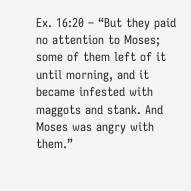Ex. 16:20 – “But they paid no attention to Moses; some of them left of it until morning, and it became infested with maggots and stank. And Moses was angry with them.”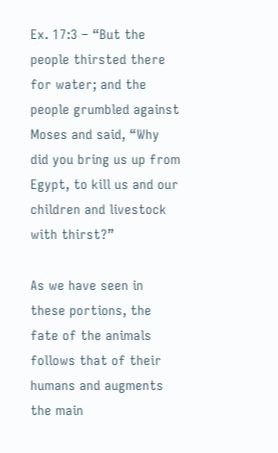Ex. 17:3 – “But the people thirsted there for water; and the people grumbled against Moses and said, “Why did you bring us up from Egypt, to kill us and our children and livestock with thirst?”

As we have seen in these portions, the fate of the animals follows that of their humans and augments the main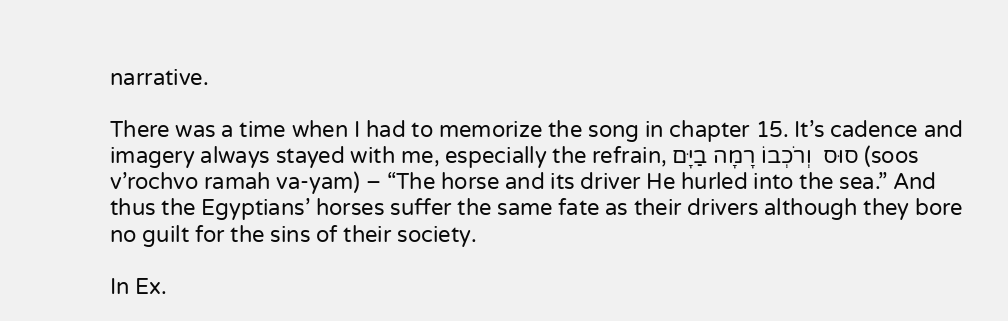narrative.

There was a time when I had to memorize the song in chapter 15. It’s cadence and imagery always stayed with me, especially the refrain, סוּס  וְרֹכְבוֹ רָמָה בַיָּם (soos v’rochvo ramah va-yam) – “The horse and its driver He hurled into the sea.” And thus the Egyptians’ horses suffer the same fate as their drivers although they bore no guilt for the sins of their society.

In Ex.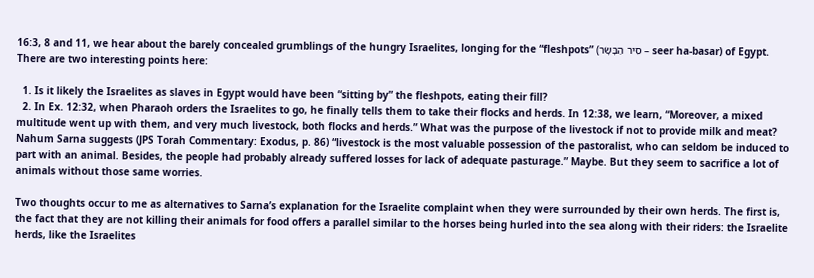16:3, 8 and 11, we hear about the barely concealed grumblings of the hungry Israelites, longing for the “fleshpots” (סִיר הַבָּשָׂר – seer ha-basar) of Egypt. There are two interesting points here:

  1. Is it likely the Israelites as slaves in Egypt would have been “sitting by” the fleshpots, eating their fill?
  2. In Ex. 12:32, when Pharaoh orders the Israelites to go, he finally tells them to take their flocks and herds. In 12:38, we learn, “Moreover, a mixed multitude went up with them, and very much livestock, both flocks and herds.” What was the purpose of the livestock if not to provide milk and meat? Nahum Sarna suggests (JPS Torah Commentary: Exodus, p. 86) “livestock is the most valuable possession of the pastoralist, who can seldom be induced to part with an animal. Besides, the people had probably already suffered losses for lack of adequate pasturage.” Maybe. But they seem to sacrifice a lot of animals without those same worries.

Two thoughts occur to me as alternatives to Sarna’s explanation for the Israelite complaint when they were surrounded by their own herds. The first is, the fact that they are not killing their animals for food offers a parallel similar to the horses being hurled into the sea along with their riders: the Israelite herds, like the Israelites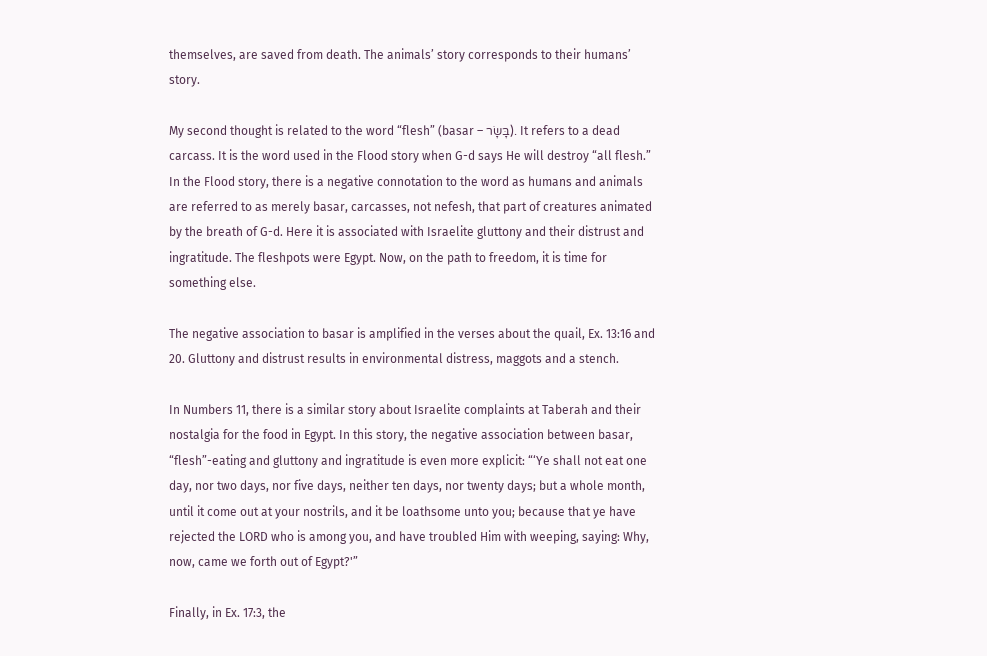themselves, are saved from death. The animals’ story corresponds to their humans’ story.

My second thought is related to the word “flesh” (basar – בָּשָׂר). It refers to a dead carcass. It is the word used in the Flood story when G-d says He will destroy “all flesh.” In the Flood story, there is a negative connotation to the word as humans and animals are referred to as merely basar, carcasses, not nefesh, that part of creatures animated by the breath of G-d. Here it is associated with Israelite gluttony and their distrust and ingratitude. The fleshpots were Egypt. Now, on the path to freedom, it is time for something else.

The negative association to basar is amplified in the verses about the quail, Ex. 13:16 and 20. Gluttony and distrust results in environmental distress, maggots and a stench.

In Numbers 11, there is a similar story about Israelite complaints at Taberah and their nostalgia for the food in Egypt. In this story, the negative association between basar, “flesh”-eating and gluttony and ingratitude is even more explicit: “‘Ye shall not eat one day, nor two days, nor five days, neither ten days, nor twenty days; but a whole month, until it come out at your nostrils, and it be loathsome unto you; because that ye have rejected the LORD who is among you, and have troubled Him with weeping, saying: Why, now, came we forth out of Egypt?'”

Finally, in Ex. 17:3, the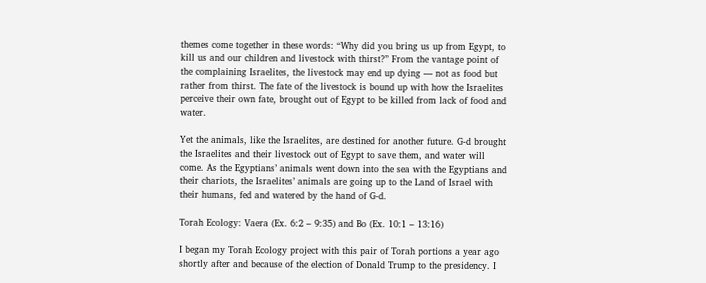themes come together in these words: “Why did you bring us up from Egypt, to kill us and our children and livestock with thirst?” From the vantage point of the complaining Israelites, the livestock may end up dying — not as food but rather from thirst. The fate of the livestock is bound up with how the Israelites perceive their own fate, brought out of Egypt to be killed from lack of food and water.

Yet the animals, like the Israelites, are destined for another future. G-d brought the Israelites and their livestock out of Egypt to save them, and water will come. As the Egyptians’ animals went down into the sea with the Egyptians and their chariots, the Israelites’ animals are going up to the Land of Israel with their humans, fed and watered by the hand of G-d.

Torah Ecology: Vaera (Ex. 6:2 – 9:35) and Bo (Ex. 10:1 – 13:16)

I began my Torah Ecology project with this pair of Torah portions a year ago shortly after and because of the election of Donald Trump to the presidency. I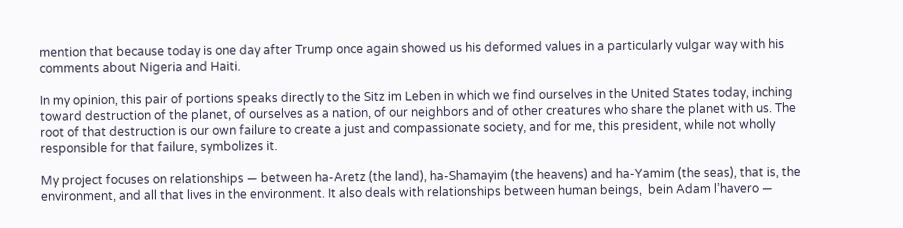mention that because today is one day after Trump once again showed us his deformed values in a particularly vulgar way with his comments about Nigeria and Haiti.

In my opinion, this pair of portions speaks directly to the Sitz im Leben in which we find ourselves in the United States today, inching toward destruction of the planet, of ourselves as a nation, of our neighbors and of other creatures who share the planet with us. The root of that destruction is our own failure to create a just and compassionate society, and for me, this president, while not wholly responsible for that failure, symbolizes it.

My project focuses on relationships — between ha-Aretz (the land), ha-Shamayim (the heavens) and ha-Yamim (the seas), that is, the environment, and all that lives in the environment. It also deals with relationships between human beings,  bein Adam l’havero —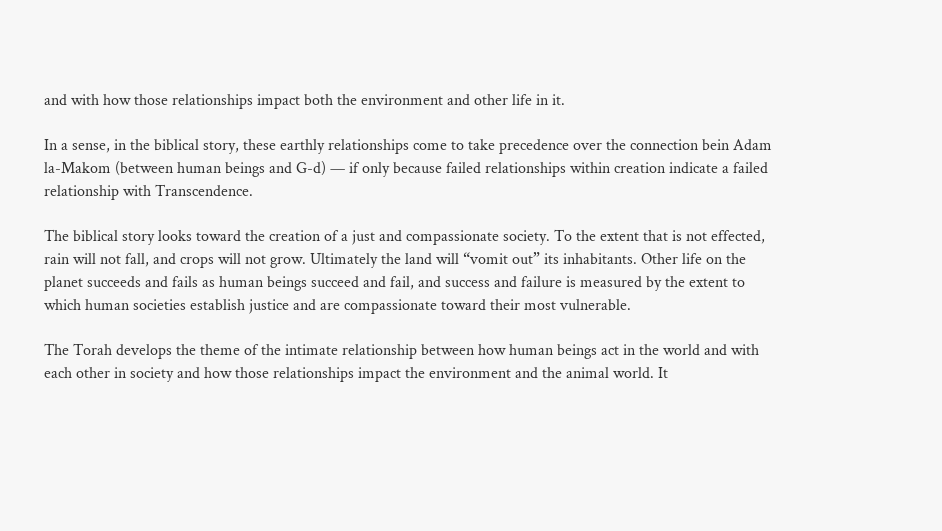and with how those relationships impact both the environment and other life in it.

In a sense, in the biblical story, these earthly relationships come to take precedence over the connection bein Adam la-Makom (between human beings and G-d) — if only because failed relationships within creation indicate a failed relationship with Transcendence.

The biblical story looks toward the creation of a just and compassionate society. To the extent that is not effected, rain will not fall, and crops will not grow. Ultimately the land will “vomit out” its inhabitants. Other life on the planet succeeds and fails as human beings succeed and fail, and success and failure is measured by the extent to which human societies establish justice and are compassionate toward their most vulnerable.

The Torah develops the theme of the intimate relationship between how human beings act in the world and with each other in society and how those relationships impact the environment and the animal world. It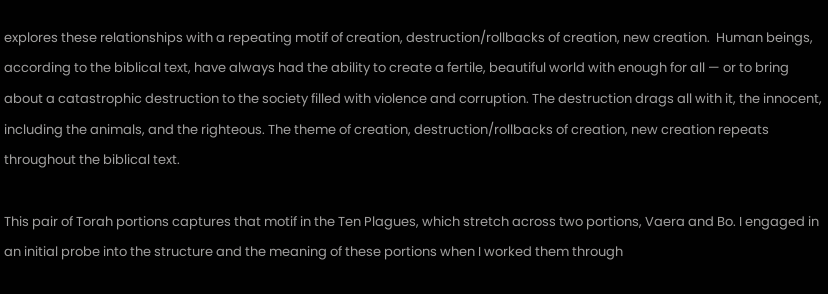explores these relationships with a repeating motif of creation, destruction/rollbacks of creation, new creation.  Human beings, according to the biblical text, have always had the ability to create a fertile, beautiful world with enough for all — or to bring about a catastrophic destruction to the society filled with violence and corruption. The destruction drags all with it, the innocent, including the animals, and the righteous. The theme of creation, destruction/rollbacks of creation, new creation repeats throughout the biblical text.

This pair of Torah portions captures that motif in the Ten Plagues, which stretch across two portions, Vaera and Bo. I engaged in an initial probe into the structure and the meaning of these portions when I worked them through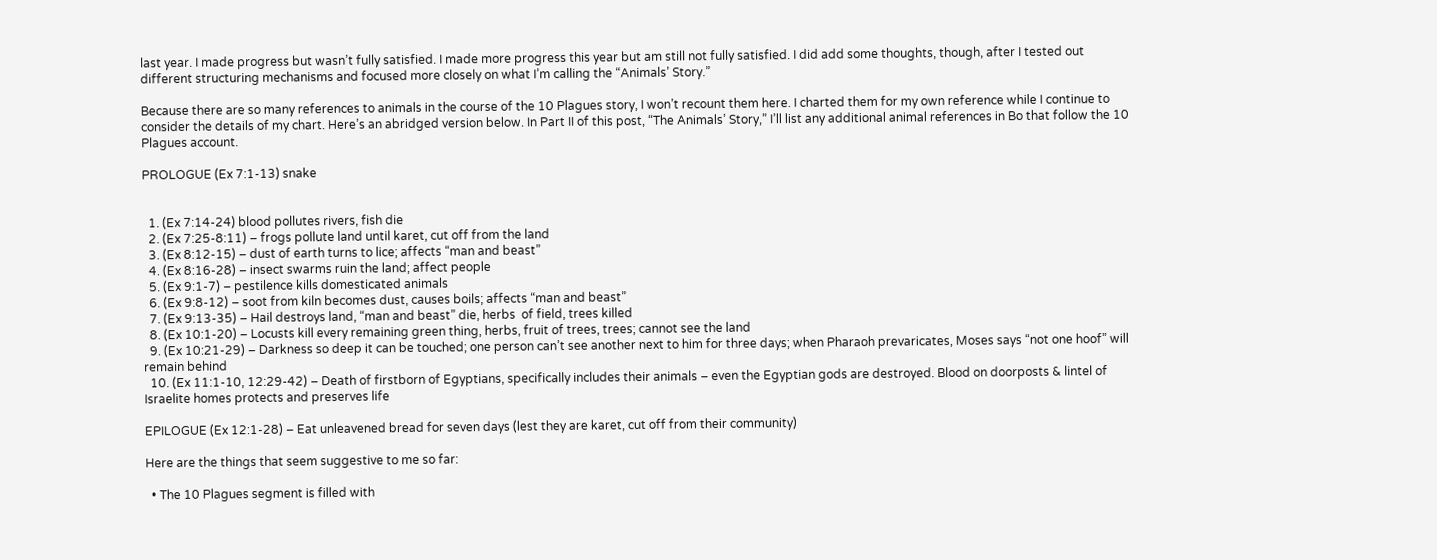last year. I made progress but wasn’t fully satisfied. I made more progress this year but am still not fully satisfied. I did add some thoughts, though, after I tested out different structuring mechanisms and focused more closely on what I’m calling the “Animals’ Story.”

Because there are so many references to animals in the course of the 10 Plagues story, I won’t recount them here. I charted them for my own reference while I continue to consider the details of my chart. Here’s an abridged version below. In Part II of this post, “The Animals’ Story,” I’ll list any additional animal references in Bo that follow the 10 Plagues account.

PROLOGUE (Ex 7:1-13) snake


  1. (Ex 7:14-24) blood pollutes rivers, fish die
  2. (Ex 7:25-8:11) – frogs pollute land until karet, cut off from the land
  3. (Ex 8:12-15) – dust of earth turns to lice; affects “man and beast”
  4. (Ex 8:16-28) – insect swarms ruin the land; affect people
  5. (Ex 9:1-7) – pestilence kills domesticated animals
  6. (Ex 9:8-12) – soot from kiln becomes dust, causes boils; affects “man and beast”
  7. (Ex 9:13-35) – Hail destroys land, “man and beast” die, herbs  of field, trees killed
  8. (Ex 10:1-20) – Locusts kill every remaining green thing, herbs, fruit of trees, trees; cannot see the land
  9. (Ex 10:21-29) – Darkness so deep it can be touched; one person can’t see another next to him for three days; when Pharaoh prevaricates, Moses says “not one hoof” will remain behind
  10. (Ex 11:1-10, 12:29-42) – Death of firstborn of Egyptians, specifically includes their animals – even the Egyptian gods are destroyed. Blood on doorposts & lintel of Israelite homes protects and preserves life

EPILOGUE (Ex 12:1-28) – Eat unleavened bread for seven days (lest they are karet, cut off from their community)

Here are the things that seem suggestive to me so far:

  • The 10 Plagues segment is filled with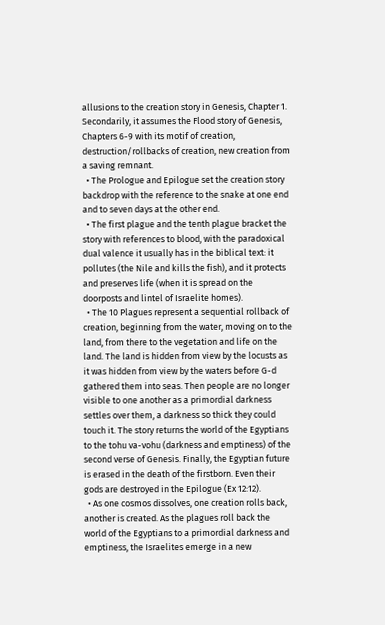allusions to the creation story in Genesis, Chapter 1. Secondarily, it assumes the Flood story of Genesis, Chapters 6-9 with its motif of creation, destruction/rollbacks of creation, new creation from a saving remnant.
  • The Prologue and Epilogue set the creation story backdrop with the reference to the snake at one end and to seven days at the other end.
  • The first plague and the tenth plague bracket the story with references to blood, with the paradoxical dual valence it usually has in the biblical text: it pollutes (the Nile and kills the fish), and it protects and preserves life (when it is spread on the doorposts and lintel of Israelite homes).
  • The 10 Plagues represent a sequential rollback of creation, beginning from the water, moving on to the land, from there to the vegetation and life on the land. The land is hidden from view by the locusts as it was hidden from view by the waters before G-d gathered them into seas. Then people are no longer visible to one another as a primordial darkness settles over them, a darkness so thick they could touch it. The story returns the world of the Egyptians to the tohu va-vohu (darkness and emptiness) of the second verse of Genesis. Finally, the Egyptian future is erased in the death of the firstborn. Even their gods are destroyed in the Epilogue (Ex 12:12).
  • As one cosmos dissolves, one creation rolls back, another is created. As the plagues roll back the world of the Egyptians to a primordial darkness and emptiness, the Israelites emerge in a new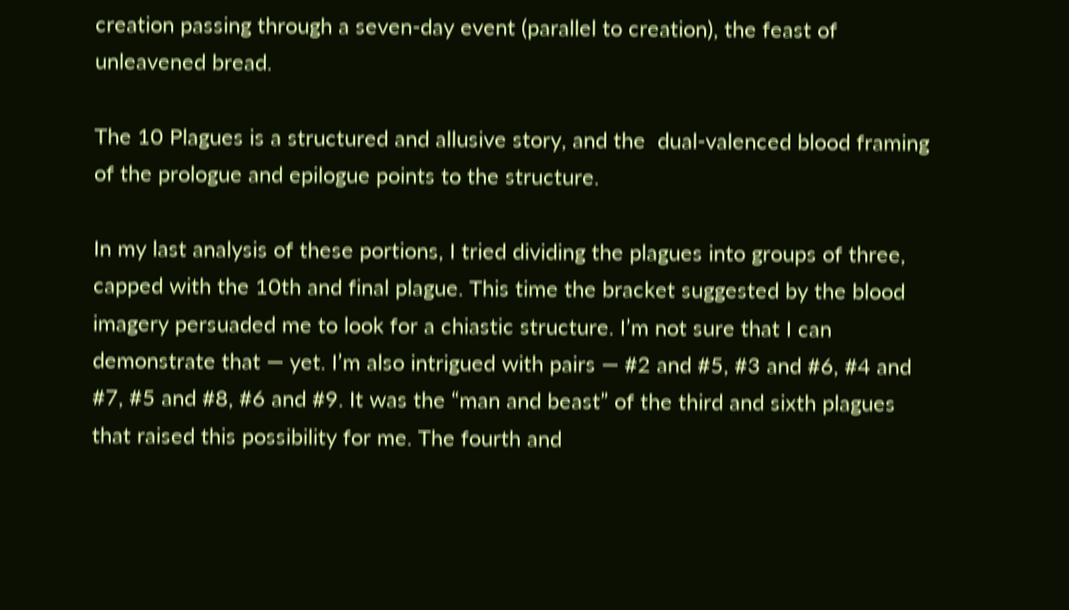creation passing through a seven-day event (parallel to creation), the feast of unleavened bread.

The 10 Plagues is a structured and allusive story, and the  dual-valenced blood framing of the prologue and epilogue points to the structure.

In my last analysis of these portions, I tried dividing the plagues into groups of three, capped with the 10th and final plague. This time the bracket suggested by the blood imagery persuaded me to look for a chiastic structure. I’m not sure that I can demonstrate that — yet. I’m also intrigued with pairs — #2 and #5, #3 and #6, #4 and #7, #5 and #8, #6 and #9. It was the “man and beast” of the third and sixth plagues that raised this possibility for me. The fourth and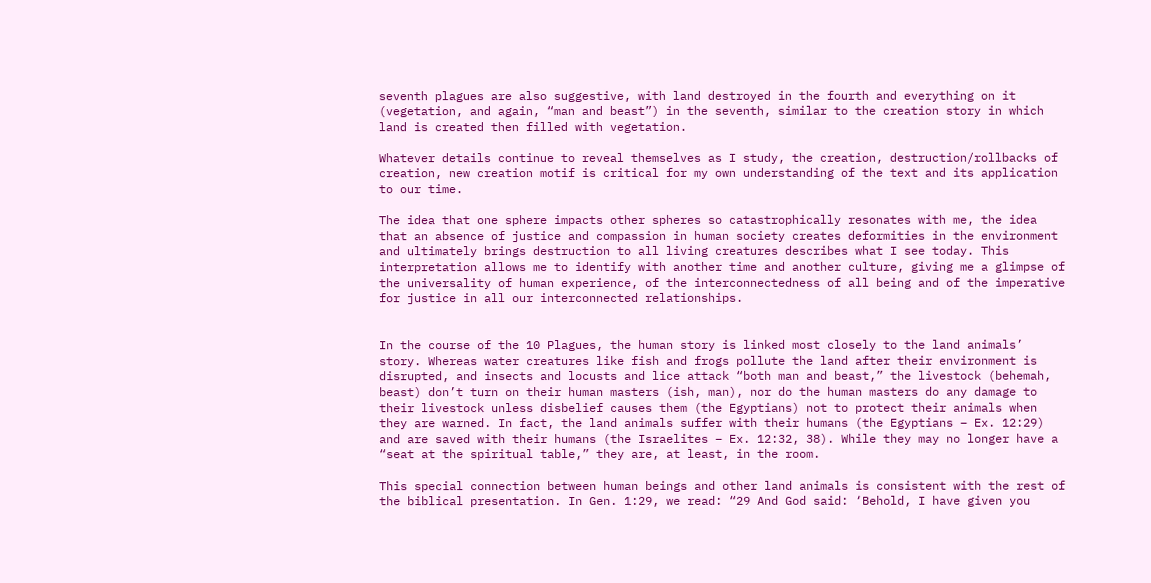seventh plagues are also suggestive, with land destroyed in the fourth and everything on it (vegetation, and again, “man and beast”) in the seventh, similar to the creation story in which land is created then filled with vegetation.

Whatever details continue to reveal themselves as I study, the creation, destruction/rollbacks of creation, new creation motif is critical for my own understanding of the text and its application to our time.

The idea that one sphere impacts other spheres so catastrophically resonates with me, the idea that an absence of justice and compassion in human society creates deformities in the environment and ultimately brings destruction to all living creatures describes what I see today. This interpretation allows me to identify with another time and another culture, giving me a glimpse of the universality of human experience, of the interconnectedness of all being and of the imperative for justice in all our interconnected relationships.


In the course of the 10 Plagues, the human story is linked most closely to the land animals’ story. Whereas water creatures like fish and frogs pollute the land after their environment is disrupted, and insects and locusts and lice attack “both man and beast,” the livestock (behemah, beast) don’t turn on their human masters (ish, man), nor do the human masters do any damage to their livestock unless disbelief causes them (the Egyptians) not to protect their animals when they are warned. In fact, the land animals suffer with their humans (the Egyptians – Ex. 12:29) and are saved with their humans (the Israelites – Ex. 12:32, 38). While they may no longer have a “seat at the spiritual table,” they are, at least, in the room.

This special connection between human beings and other land animals is consistent with the rest of the biblical presentation. In Gen. 1:29, we read: “29 And God said: ‘Behold, I have given you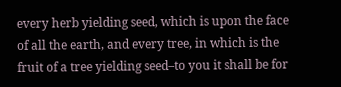every herb yielding seed, which is upon the face of all the earth, and every tree, in which is the fruit of a tree yielding seed–to you it shall be for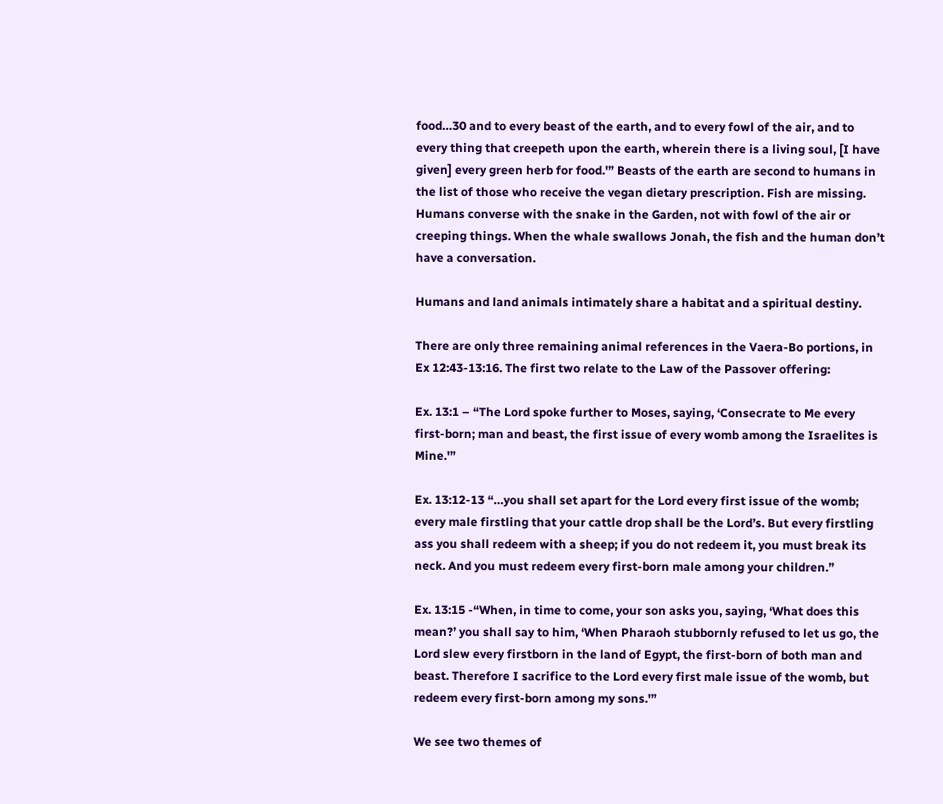food…30 and to every beast of the earth, and to every fowl of the air, and to every thing that creepeth upon the earth, wherein there is a living soul, [I have given] every green herb for food.'” Beasts of the earth are second to humans in the list of those who receive the vegan dietary prescription. Fish are missing. Humans converse with the snake in the Garden, not with fowl of the air or creeping things. When the whale swallows Jonah, the fish and the human don’t have a conversation.

Humans and land animals intimately share a habitat and a spiritual destiny.

There are only three remaining animal references in the Vaera-Bo portions, in Ex 12:43-13:16. The first two relate to the Law of the Passover offering:

Ex. 13:1 – “The Lord spoke further to Moses, saying, ‘Consecrate to Me every first-born; man and beast, the first issue of every womb among the Israelites is Mine.'”

Ex. 13:12-13 “…you shall set apart for the Lord every first issue of the womb; every male firstling that your cattle drop shall be the Lord’s. But every firstling ass you shall redeem with a sheep; if you do not redeem it, you must break its neck. And you must redeem every first-born male among your children.”

Ex. 13:15 -“When, in time to come, your son asks you, saying, ‘What does this mean?’ you shall say to him, ‘When Pharaoh stubbornly refused to let us go, the Lord slew every firstborn in the land of Egypt, the first-born of both man and beast. Therefore I sacrifice to the Lord every first male issue of the womb, but redeem every first-born among my sons.'”

We see two themes of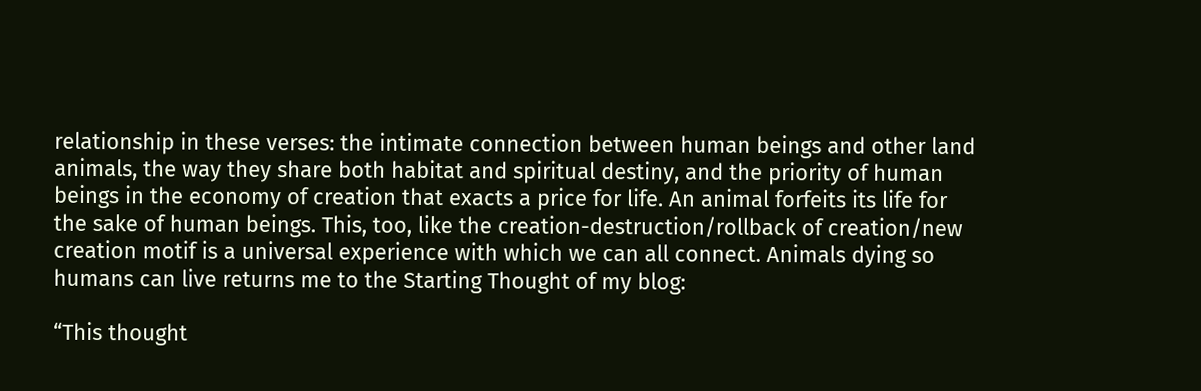relationship in these verses: the intimate connection between human beings and other land animals, the way they share both habitat and spiritual destiny, and the priority of human beings in the economy of creation that exacts a price for life. An animal forfeits its life for the sake of human beings. This, too, like the creation-destruction/rollback of creation/new creation motif is a universal experience with which we can all connect. Animals dying so humans can live returns me to the Starting Thought of my blog:

“This thought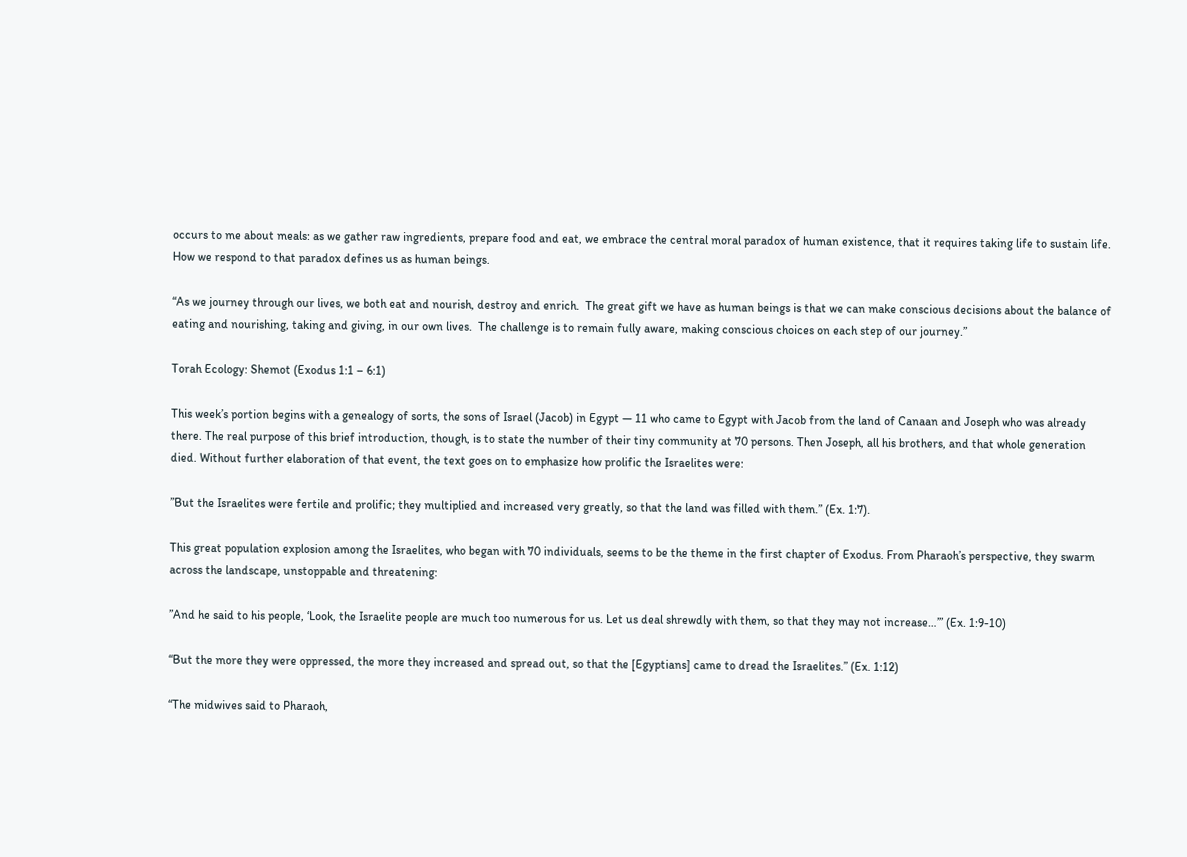occurs to me about meals: as we gather raw ingredients, prepare food and eat, we embrace the central moral paradox of human existence, that it requires taking life to sustain life.  How we respond to that paradox defines us as human beings.

“As we journey through our lives, we both eat and nourish, destroy and enrich.  The great gift we have as human beings is that we can make conscious decisions about the balance of eating and nourishing, taking and giving, in our own lives.  The challenge is to remain fully aware, making conscious choices on each step of our journey.”

Torah Ecology: Shemot (Exodus 1:1 – 6:1)

This week’s portion begins with a genealogy of sorts, the sons of Israel (Jacob) in Egypt — 11 who came to Egypt with Jacob from the land of Canaan and Joseph who was already there. The real purpose of this brief introduction, though, is to state the number of their tiny community at 70 persons. Then Joseph, all his brothers, and that whole generation died. Without further elaboration of that event, the text goes on to emphasize how prolific the Israelites were:

”But the Israelites were fertile and prolific; they multiplied and increased very greatly, so that the land was filled with them.” (Ex. 1:7).

This great population explosion among the Israelites, who began with 70 individuals, seems to be the theme in the first chapter of Exodus. From Pharaoh’s perspective, they swarm across the landscape, unstoppable and threatening:

”And he said to his people, ‘Look, the Israelite people are much too numerous for us. Let us deal shrewdly with them, so that they may not increase…’” (Ex. 1:9-10)

“But the more they were oppressed, the more they increased and spread out, so that the [Egyptians] came to dread the Israelites.” (Ex. 1:12)

“The midwives said to Pharaoh,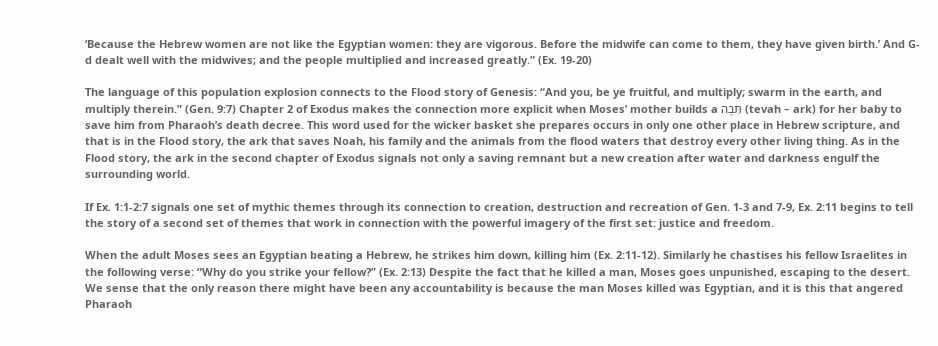‘Because the Hebrew women are not like the Egyptian women: they are vigorous. Before the midwife can come to them, they have given birth.’ And G-d dealt well with the midwives; and the people multiplied and increased greatly.” (Ex. 19-20)

The language of this population explosion connects to the Flood story of Genesis: “And you, be ye fruitful, and multiply; swarm in the earth, and multiply therein.” (Gen. 9:7) Chapter 2 of Exodus makes the connection more explicit when Moses’ mother builds a תֵּבָה (tevah – ark) for her baby to save him from Pharaoh’s death decree. This word used for the wicker basket she prepares occurs in only one other place in Hebrew scripture, and that is in the Flood story, the ark that saves Noah, his family and the animals from the flood waters that destroy every other living thing. As in the Flood story, the ark in the second chapter of Exodus signals not only a saving remnant but a new creation after water and darkness engulf the surrounding world.

If Ex. 1:1-2:7 signals one set of mythic themes through its connection to creation, destruction and recreation of Gen. 1-3 and 7-9, Ex. 2:11 begins to tell the story of a second set of themes that work in connection with the powerful imagery of the first set: justice and freedom.

When the adult Moses sees an Egyptian beating a Hebrew, he strikes him down, killing him (Ex. 2:11-12). Similarly he chastises his fellow Israelites in the following verse: “Why do you strike your fellow?” (Ex. 2:13) Despite the fact that he killed a man, Moses goes unpunished, escaping to the desert. We sense that the only reason there might have been any accountability is because the man Moses killed was Egyptian, and it is this that angered Pharaoh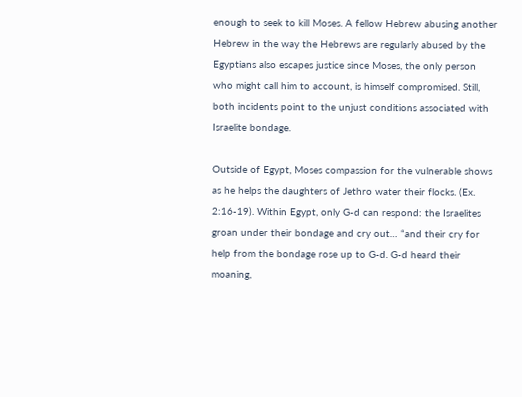enough to seek to kill Moses. A fellow Hebrew abusing another Hebrew in the way the Hebrews are regularly abused by the Egyptians also escapes justice since Moses, the only person who might call him to account, is himself compromised. Still, both incidents point to the unjust conditions associated with Israelite bondage.

Outside of Egypt, Moses compassion for the vulnerable shows as he helps the daughters of Jethro water their flocks. (Ex. 2:16-19). Within Egypt, only G-d can respond: the Israelites groan under their bondage and cry out… “and their cry for help from the bondage rose up to G-d. G-d heard their moaning,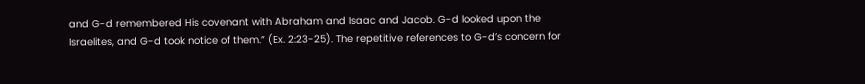and G-d remembered His covenant with Abraham and Isaac and Jacob. G-d looked upon the Israelites, and G-d took notice of them.” (Ex. 2:23-25). The repetitive references to G-d’s concern for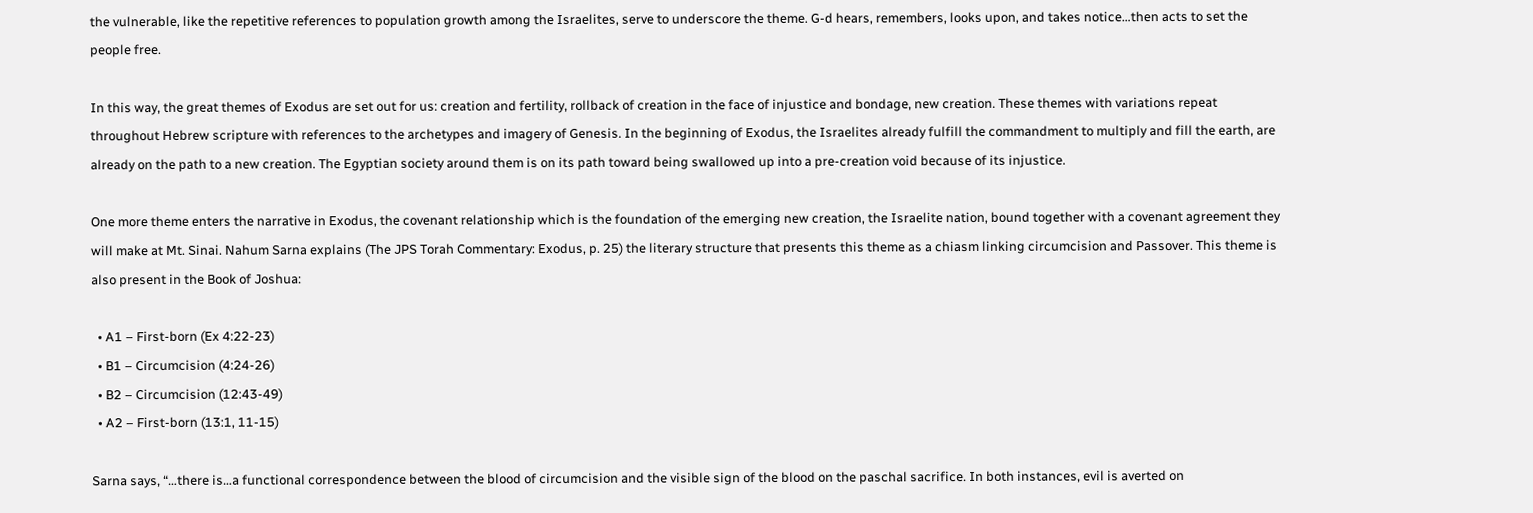the vulnerable, like the repetitive references to population growth among the Israelites, serve to underscore the theme. G-d hears, remembers, looks upon, and takes notice…then acts to set the people free.

In this way, the great themes of Exodus are set out for us: creation and fertility, rollback of creation in the face of injustice and bondage, new creation. These themes with variations repeat throughout Hebrew scripture with references to the archetypes and imagery of Genesis. In the beginning of Exodus, the Israelites already fulfill the commandment to multiply and fill the earth, are already on the path to a new creation. The Egyptian society around them is on its path toward being swallowed up into a pre-creation void because of its injustice.

One more theme enters the narrative in Exodus, the covenant relationship which is the foundation of the emerging new creation, the Israelite nation, bound together with a covenant agreement they will make at Mt. Sinai. Nahum Sarna explains (The JPS Torah Commentary: Exodus, p. 25) the literary structure that presents this theme as a chiasm linking circumcision and Passover. This theme is also present in the Book of Joshua:

  • A1 – First-born (Ex 4:22-23)
  • B1 – Circumcision (4:24-26)
  • B2 – Circumcision (12:43-49)
  • A2 – First-born (13:1, 11-15)

Sarna says, “…there is…a functional correspondence between the blood of circumcision and the visible sign of the blood on the paschal sacrifice. In both instances, evil is averted on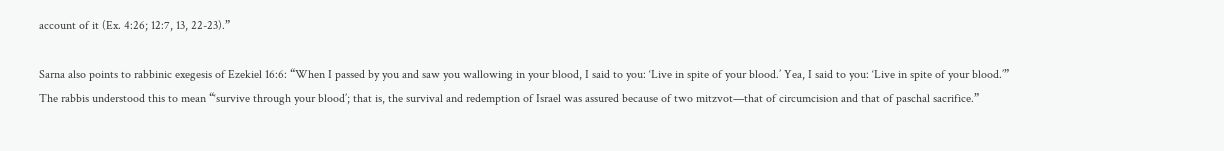account of it (Ex. 4:26; 12:7, 13, 22-23).”

Sarna also points to rabbinic exegesis of Ezekiel 16:6: “When I passed by you and saw you wallowing in your blood, I said to you: ‘Live in spite of your blood.’ Yea, I said to you: ‘Live in spite of your blood.’” The rabbis understood this to mean “‘survive through your blood’; that is, the survival and redemption of Israel was assured because of two mitzvot—that of circumcision and that of paschal sacrifice.”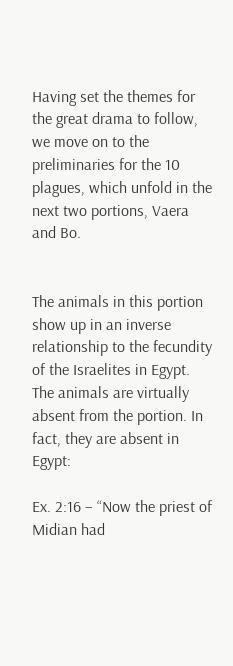Having set the themes for the great drama to follow, we move on to the preliminaries for the 10 plagues, which unfold in the next two portions, Vaera and Bo.


The animals in this portion show up in an inverse relationship to the fecundity of the Israelites in Egypt.  The animals are virtually absent from the portion. In fact, they are absent in Egypt:

Ex. 2:16 – “Now the priest of Midian had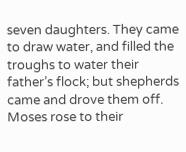seven daughters. They came to draw water, and filled the troughs to water their father’s flock; but shepherds came and drove them off. Moses rose to their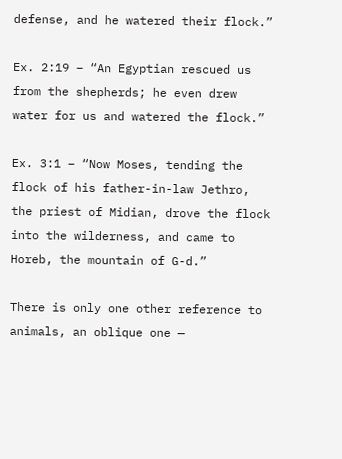defense, and he watered their flock.”

Ex. 2:19 – “An Egyptian rescued us from the shepherds; he even drew water for us and watered the flock.”

Ex. 3:1 – “Now Moses, tending the flock of his father-in-law Jethro, the priest of Midian, drove the flock into the wilderness, and came to Horeb, the mountain of G-d.”

There is only one other reference to animals, an oblique one —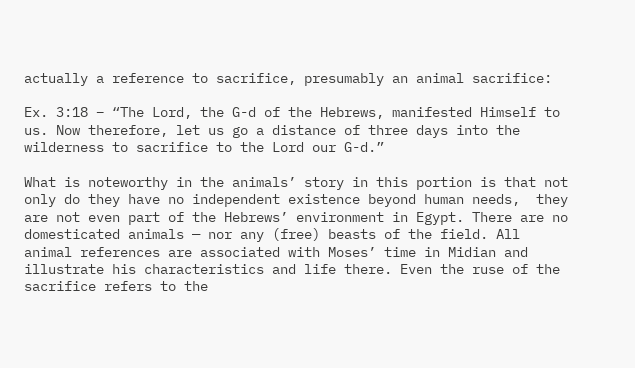actually a reference to sacrifice, presumably an animal sacrifice:

Ex. 3:18 – “The Lord, the G-d of the Hebrews, manifested Himself to us. Now therefore, let us go a distance of three days into the wilderness to sacrifice to the Lord our G-d.”

What is noteworthy in the animals’ story in this portion is that not only do they have no independent existence beyond human needs,  they are not even part of the Hebrews’ environment in Egypt. There are no domesticated animals — nor any (free) beasts of the field. All animal references are associated with Moses’ time in Midian and illustrate his characteristics and life there. Even the ruse of the sacrifice refers to the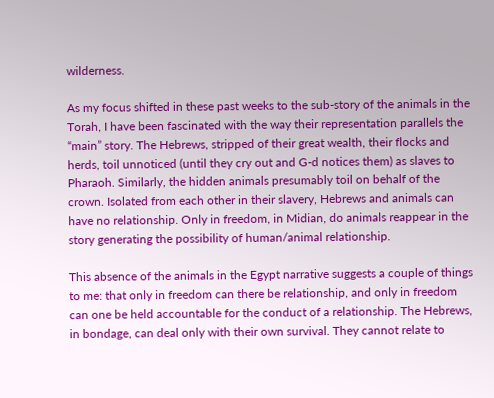wilderness.

As my focus shifted in these past weeks to the sub-story of the animals in the Torah, I have been fascinated with the way their representation parallels the “main” story. The Hebrews, stripped of their great wealth, their flocks and herds, toil unnoticed (until they cry out and G-d notices them) as slaves to Pharaoh. Similarly, the hidden animals presumably toil on behalf of the crown. Isolated from each other in their slavery, Hebrews and animals can have no relationship. Only in freedom, in Midian, do animals reappear in the story generating the possibility of human/animal relationship.

This absence of the animals in the Egypt narrative suggests a couple of things to me: that only in freedom can there be relationship, and only in freedom can one be held accountable for the conduct of a relationship. The Hebrews, in bondage, can deal only with their own survival. They cannot relate to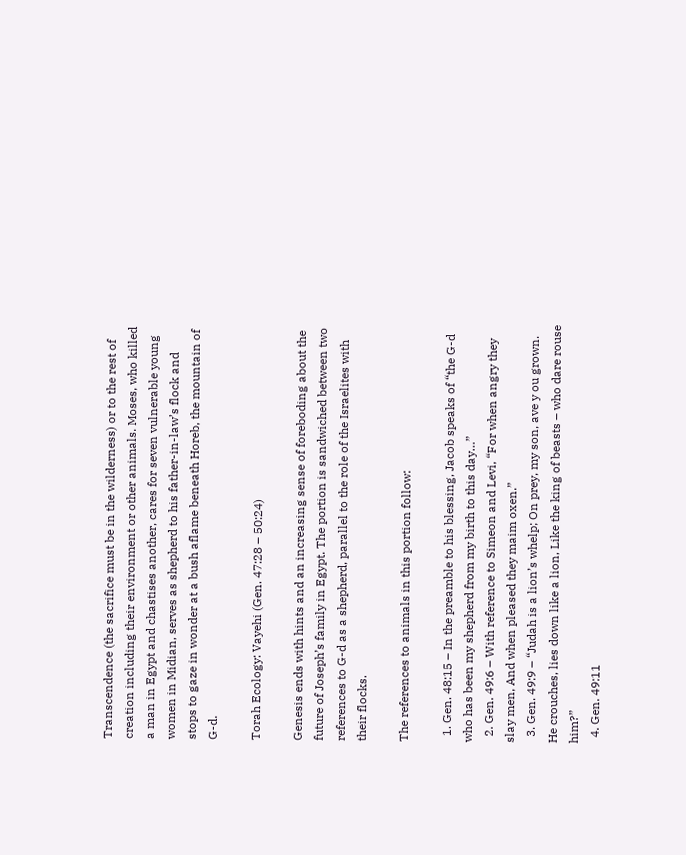Transcendence (the sacrifice must be in the wilderness) or to the rest of creation including their environment or other animals. Moses, who killed a man in Egypt and chastises another, cares for seven vulnerable young women in Midian, serves as shepherd to his father-in-law’s flock and stops to gaze in wonder at a bush aflame beneath Horeb, the mountain of G-d.

Torah Ecology: Vayehi (Gen. 47:28 – 50:24)

Genesis ends with hints and an increasing sense of foreboding about the future of Joseph’s family in Egypt. The portion is sandwiched between two references to G-d as a shepherd, parallel to the role of the Israelites with their flocks.

The references to animals in this portion follow:

  1. Gen. 48:15 – In the preamble to his blessing, Jacob speaks of “the G-d who has been my shepherd from my birth to this day…”
  2. Gen. 49:6 – With reference to Simeon and Levi, “For when angry they slay men, And when pleased they maim oxen.”
  3. Gen. 49:9 – “Judah is a lion’s whelp; On prey, my son, ave y ou grown. He crouches, lies down like a lion, Like the king of beasts – who dare rouse him?”
  4. Gen. 49:11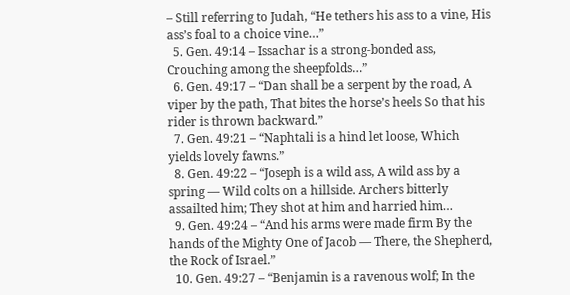– Still referring to Judah, “He tethers his ass to a vine, His ass’s foal to a choice vine…”
  5. Gen. 49:14 – Issachar is a strong-bonded ass, Crouching among the sheepfolds…”
  6. Gen. 49:17 – “Dan shall be a serpent by the road, A viper by the path, That bites the horse’s heels So that his rider is thrown backward.”
  7. Gen. 49:21 – “Naphtali is a hind let loose, Which yields lovely fawns.”
  8. Gen. 49:22 – “Joseph is a wild ass, A wild ass by a spring — Wild colts on a hillside. Archers bitterly assailted him; They shot at him and harried him…
  9. Gen. 49:24 – “And his arms were made firm By the hands of the Mighty One of Jacob — There, the Shepherd, the Rock of Israel.”
  10. Gen. 49:27 – “Benjamin is a ravenous wolf; In the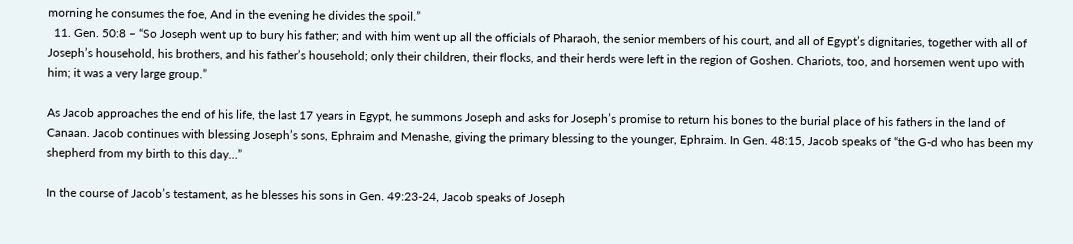morning he consumes the foe, And in the evening he divides the spoil.”
  11. Gen. 50:8 – “So Joseph went up to bury his father; and with him went up all the officials of Pharaoh, the senior members of his court, and all of Egypt’s dignitaries, together with all of Joseph’s household, his brothers, and his father’s household; only their children, their flocks, and their herds were left in the region of Goshen. Chariots, too, and horsemen went upo with him; it was a very large group.”

As Jacob approaches the end of his life, the last 17 years in Egypt, he summons Joseph and asks for Joseph’s promise to return his bones to the burial place of his fathers in the land of Canaan. Jacob continues with blessing Joseph’s sons, Ephraim and Menashe, giving the primary blessing to the younger, Ephraim. In Gen. 48:15, Jacob speaks of “the G-d who has been my shepherd from my birth to this day…”

In the course of Jacob’s testament, as he blesses his sons in Gen. 49:23-24, Jacob speaks of Joseph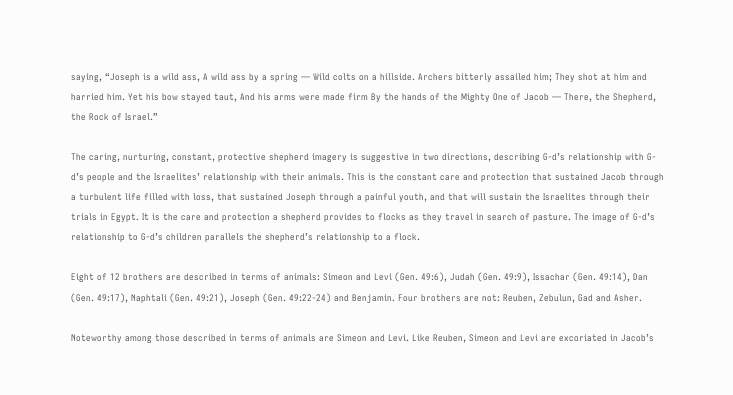saying, “Joseph is a wild ass, A wild ass by a spring — Wild colts on a hillside. Archers bitterly assailed him; They shot at him and harried him. Yet his bow stayed taut, And his arms were made firm By the hands of the Mighty One of Jacob — There, the Shepherd, the Rock of Israel.”

The caring, nurturing, constant, protective shepherd imagery is suggestive in two directions, describing G-d’s relationship with G-d’s people and the Israelites’ relationship with their animals. This is the constant care and protection that sustained Jacob through a turbulent life filled with loss, that sustained Joseph through a painful youth, and that will sustain the Israelites through their trials in Egypt. It is the care and protection a shepherd provides to flocks as they travel in search of pasture. The image of G-d’s relationship to G-d’s children parallels the shepherd’s relationship to a flock.

Eight of 12 brothers are described in terms of animals: Simeon and Levi (Gen. 49:6), Judah (Gen. 49:9), Issachar (Gen. 49:14), Dan (Gen. 49:17), Naphtali (Gen. 49:21), Joseph (Gen. 49:22-24) and Benjamin. Four brothers are not: Reuben, Zebulun, Gad and Asher.

Noteworthy among those described in terms of animals are Simeon and Levi. Like Reuben, Simeon and Levi are excoriated in Jacob’s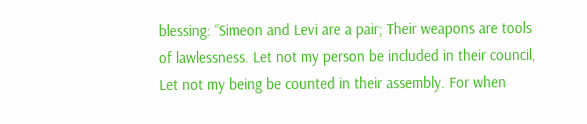blessing: “Simeon and Levi are a pair; Their weapons are tools of lawlessness. Let not my person be included in their council, Let not my being be counted in their assembly. For when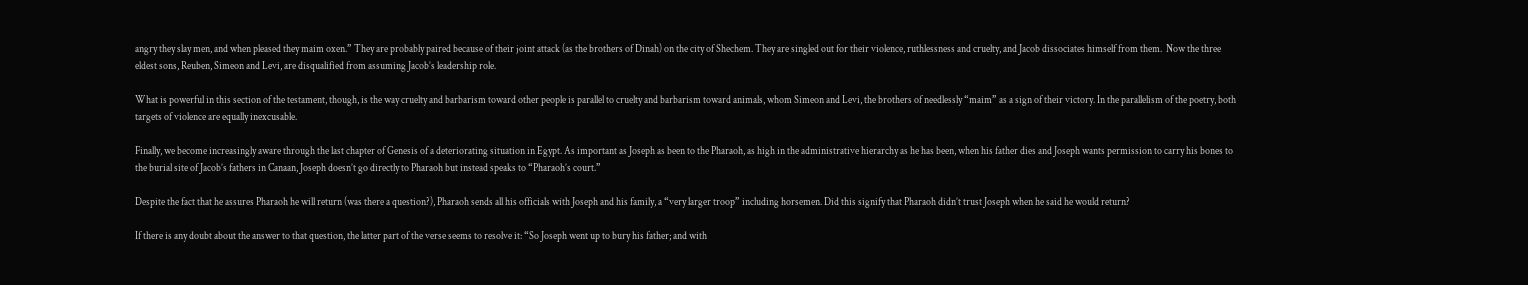angry they slay men, and when pleased they maim oxen.” They are probably paired because of their joint attack (as the brothers of Dinah) on the city of Shechem. They are singled out for their violence, ruthlessness and cruelty, and Jacob dissociates himself from them.  Now the three eldest sons, Reuben, Simeon and Levi, are disqualified from assuming Jacob’s leadership role.

What is powerful in this section of the testament, though, is the way cruelty and barbarism toward other people is parallel to cruelty and barbarism toward animals, whom Simeon and Levi, the brothers of needlessly “maim” as a sign of their victory. In the parallelism of the poetry, both targets of violence are equally inexcusable.

Finally, we become increasingly aware through the last chapter of Genesis of a deteriorating situation in Egypt. As important as Joseph as been to the Pharaoh, as high in the administrative hierarchy as he has been, when his father dies and Joseph wants permission to carry his bones to the burial site of Jacob’s fathers in Canaan, Joseph doesn’t go directly to Pharaoh but instead speaks to “Pharaoh’s court.”

Despite the fact that he assures Pharaoh he will return (was there a question?), Pharaoh sends all his officials with Joseph and his family, a “very larger troop” including horsemen. Did this signify that Pharaoh didn’t trust Joseph when he said he would return?

If there is any doubt about the answer to that question, the latter part of the verse seems to resolve it: “So Joseph went up to bury his father; and with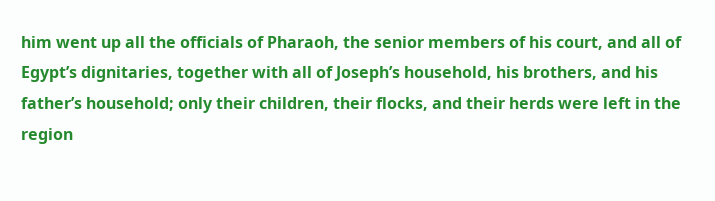him went up all the officials of Pharaoh, the senior members of his court, and all of Egypt’s dignitaries, together with all of Joseph’s household, his brothers, and his father’s household; only their children, their flocks, and their herds were left in the region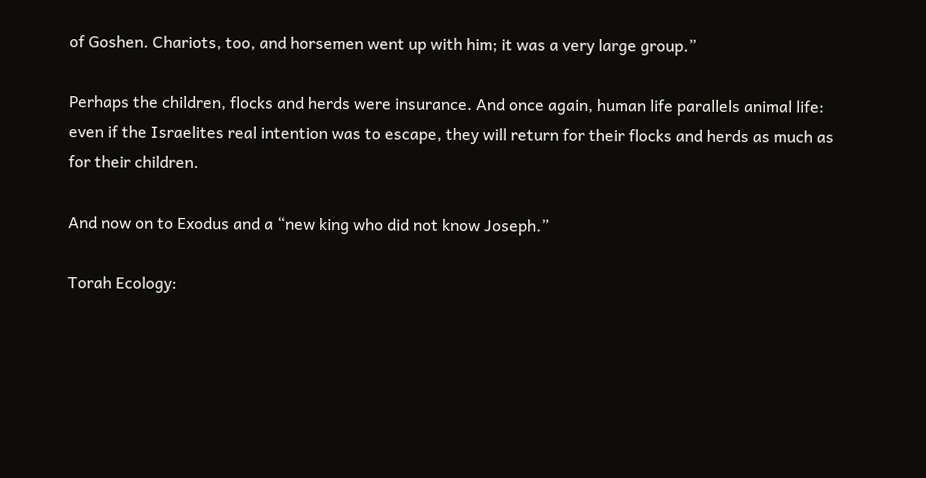of Goshen. Chariots, too, and horsemen went up with him; it was a very large group.”

Perhaps the children, flocks and herds were insurance. And once again, human life parallels animal life: even if the Israelites real intention was to escape, they will return for their flocks and herds as much as for their children.

And now on to Exodus and a “new king who did not know Joseph.”

Torah Ecology: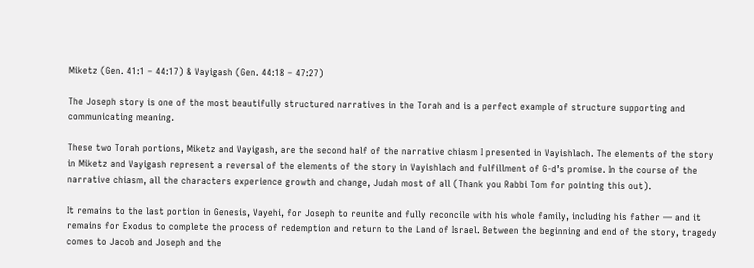Miketz (Gen. 41:1 – 44:17) & Vayigash (Gen. 44:18 – 47:27)

The Joseph story is one of the most beautifully structured narratives in the Torah and is a perfect example of structure supporting and communicating meaning.

These two Torah portions, Miketz and Vayigash, are the second half of the narrative chiasm I presented in Vayishlach. The elements of the story in Miketz and Vayigash represent a reversal of the elements of the story in Vayishlach and fulfillment of G-d’s promise. In the course of the narrative chiasm, all the characters experience growth and change, Judah most of all (Thank you Rabbi Tom for pointing this out).

It remains to the last portion in Genesis, Vayehi, for Joseph to reunite and fully reconcile with his whole family, including his father — and it remains for Exodus to complete the process of redemption and return to the Land of Israel. Between the beginning and end of the story, tragedy comes to Jacob and Joseph and the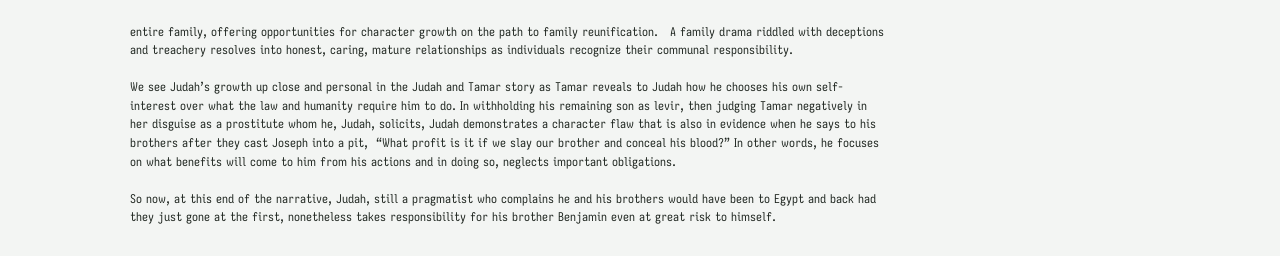entire family, offering opportunities for character growth on the path to family reunification.   A family drama riddled with deceptions and treachery resolves into honest, caring, mature relationships as individuals recognize their communal responsibility.

We see Judah’s growth up close and personal in the Judah and Tamar story as Tamar reveals to Judah how he chooses his own self-interest over what the law and humanity require him to do. In withholding his remaining son as levir, then judging Tamar negatively in her disguise as a prostitute whom he, Judah, solicits, Judah demonstrates a character flaw that is also in evidence when he says to his brothers after they cast Joseph into a pit,  “What profit is it if we slay our brother and conceal his blood?” In other words, he focuses on what benefits will come to him from his actions and in doing so, neglects important obligations.

So now, at this end of the narrative, Judah, still a pragmatist who complains he and his brothers would have been to Egypt and back had they just gone at the first, nonetheless takes responsibility for his brother Benjamin even at great risk to himself.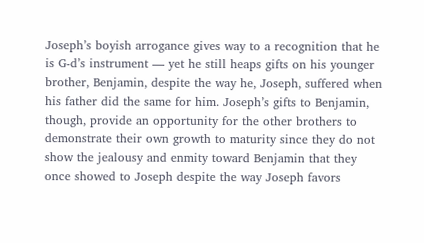Joseph’s boyish arrogance gives way to a recognition that he is G-d’s instrument — yet he still heaps gifts on his younger brother, Benjamin, despite the way he, Joseph, suffered when his father did the same for him. Joseph’s gifts to Benjamin, though, provide an opportunity for the other brothers to demonstrate their own growth to maturity since they do not show the jealousy and enmity toward Benjamin that they once showed to Joseph despite the way Joseph favors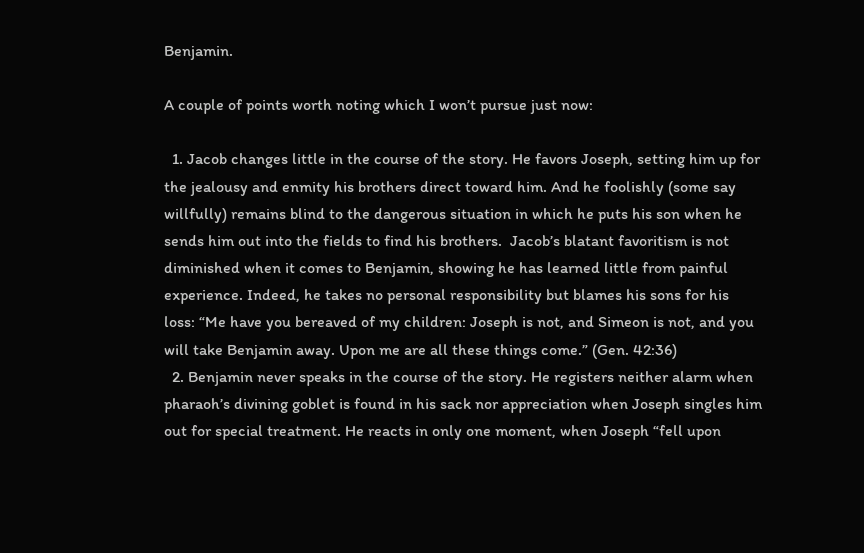Benjamin.

A couple of points worth noting which I won’t pursue just now:

  1. Jacob changes little in the course of the story. He favors Joseph, setting him up for the jealousy and enmity his brothers direct toward him. And he foolishly (some say willfully) remains blind to the dangerous situation in which he puts his son when he sends him out into the fields to find his brothers.  Jacob’s blatant favoritism is not diminished when it comes to Benjamin, showing he has learned little from painful experience. Indeed, he takes no personal responsibility but blames his sons for his loss: “Me have you bereaved of my children: Joseph is not, and Simeon is not, and you will take Benjamin away. Upon me are all these things come.” (Gen. 42:36)
  2. Benjamin never speaks in the course of the story. He registers neither alarm when pharaoh’s divining goblet is found in his sack nor appreciation when Joseph singles him out for special treatment. He reacts in only one moment, when Joseph “fell upon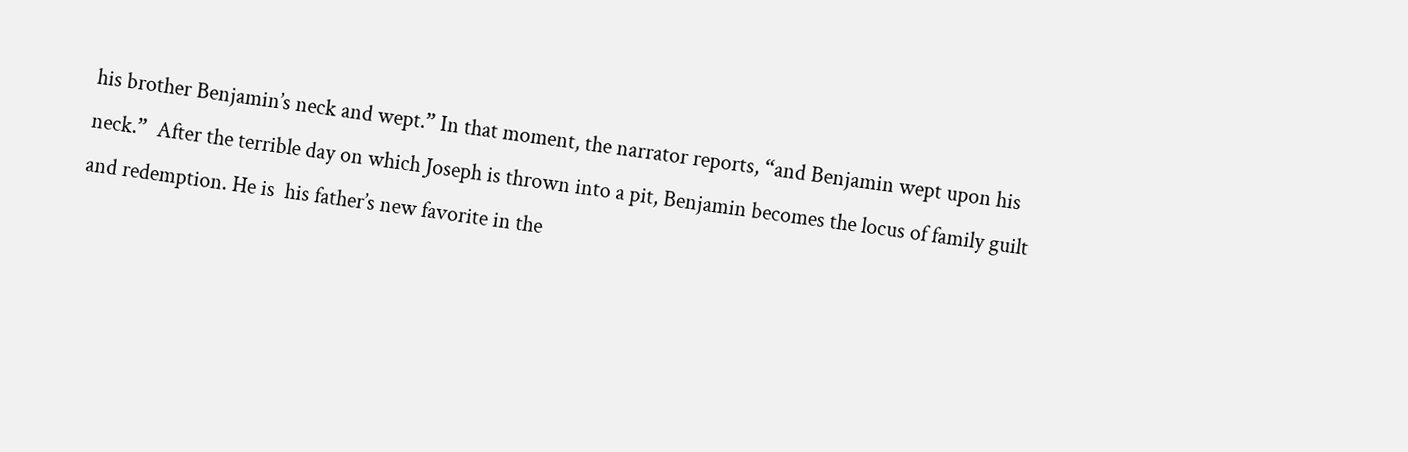his brother Benjamin’s neck and wept.” In that moment, the narrator reports, “and Benjamin wept upon his neck.”  After the terrible day on which Joseph is thrown into a pit, Benjamin becomes the locus of family guilt and redemption. He is  his father’s new favorite in the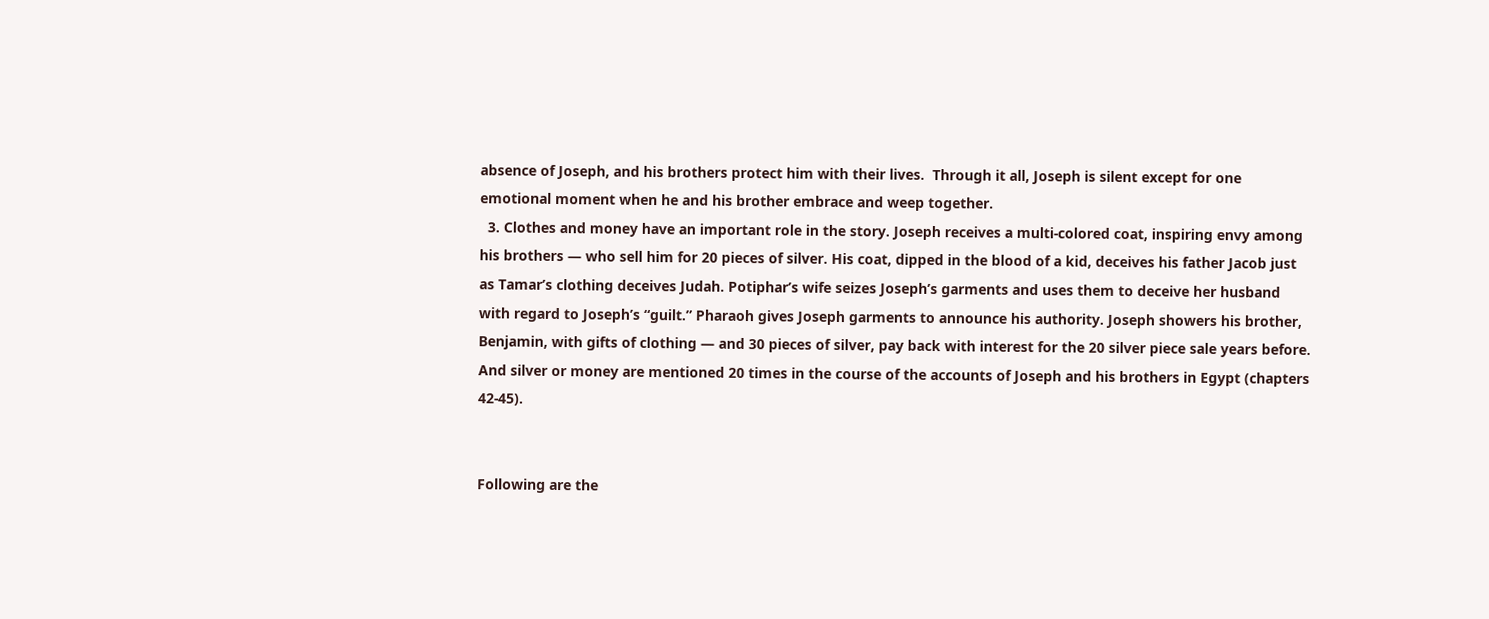absence of Joseph, and his brothers protect him with their lives.  Through it all, Joseph is silent except for one emotional moment when he and his brother embrace and weep together.
  3. Clothes and money have an important role in the story. Joseph receives a multi-colored coat, inspiring envy among his brothers — who sell him for 20 pieces of silver. His coat, dipped in the blood of a kid, deceives his father Jacob just as Tamar’s clothing deceives Judah. Potiphar’s wife seizes Joseph’s garments and uses them to deceive her husband with regard to Joseph’s “guilt.” Pharaoh gives Joseph garments to announce his authority. Joseph showers his brother, Benjamin, with gifts of clothing — and 30 pieces of silver, pay back with interest for the 20 silver piece sale years before. And silver or money are mentioned 20 times in the course of the accounts of Joseph and his brothers in Egypt (chapters 42-45).


Following are the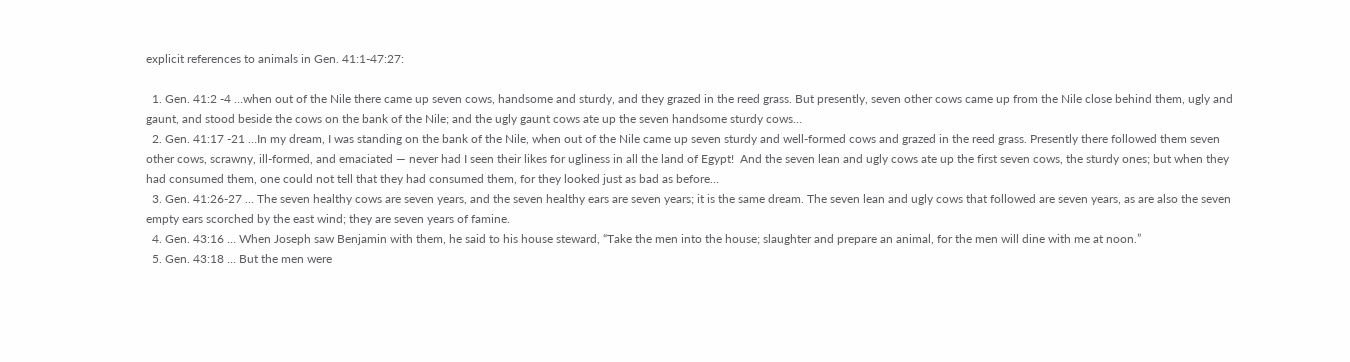explicit references to animals in Gen. 41:1-47:27:

  1. Gen. 41:2 -4 …when out of the Nile there came up seven cows, handsome and sturdy, and they grazed in the reed grass. But presently, seven other cows came up from the Nile close behind them, ugly and gaunt, and stood beside the cows on the bank of the Nile; and the ugly gaunt cows ate up the seven handsome sturdy cows…
  2. Gen. 41:17 -21 …In my dream, I was standing on the bank of the Nile, when out of the Nile came up seven sturdy and well-formed cows and grazed in the reed grass. Presently there followed them seven other cows, scrawny, ill-formed, and emaciated — never had I seen their likes for ugliness in all the land of Egypt!  And the seven lean and ugly cows ate up the first seven cows, the sturdy ones; but when they had consumed them, one could not tell that they had consumed them, for they looked just as bad as before…
  3. Gen. 41:26-27 … The seven healthy cows are seven years, and the seven healthy ears are seven years; it is the same dream. The seven lean and ugly cows that followed are seven years, as are also the seven empty ears scorched by the east wind; they are seven years of famine.
  4. Gen. 43:16 … When Joseph saw Benjamin with them, he said to his house steward, “Take the men into the house; slaughter and prepare an animal, for the men will dine with me at noon.”
  5. Gen. 43:18 … But the men were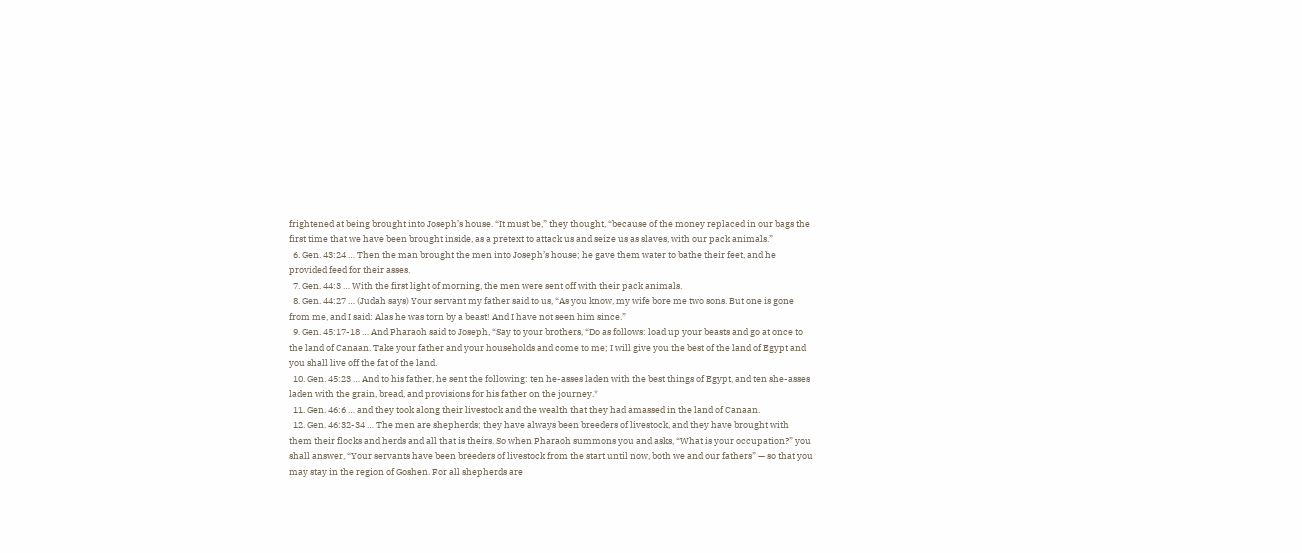frightened at being brought into Joseph’s house. “It must be,” they thought, “because of the money replaced in our bags the first time that we have been brought inside, as a pretext to attack us and seize us as slaves, with our pack animals.”
  6. Gen. 43:24 … Then the man brought the men into Joseph’s house; he gave them water to bathe their feet, and he provided feed for their asses.
  7. Gen. 44:3 … With the first light of morning, the men were sent off with their pack animals.
  8. Gen. 44:27 … (Judah says) Your servant my father said to us, “As you know, my wife bore me two sons. But one is gone from me, and I said: Alas he was torn by a beast! And I have not seen him since.”
  9. Gen. 45:17-18 … And Pharaoh said to Joseph, “Say to your brothers, “Do as follows: load up your beasts and go at once to the land of Canaan. Take your father and your households and come to me; I will give you the best of the land of Egypt and you shall live off the fat of the land.
  10. Gen. 45:23 … And to his father, he sent the following: ten he-asses laden with the best things of Egypt, and ten she-asses laden with the grain, bread, and provisions for his father on the journey.*
  11. Gen. 46:6 … and they took along their livestock and the wealth that they had amassed in the land of Canaan.
  12. Gen. 46:32-34 … The men are shepherds; they have always been breeders of livestock, and they have brought with them their flocks and herds and all that is theirs. So when Pharaoh summons you and asks, “What is your occupation?” you shall answer, “Your servants have been breeders of livestock from the start until now, both we and our fathers” — so that you may stay in the region of Goshen. For all shepherds are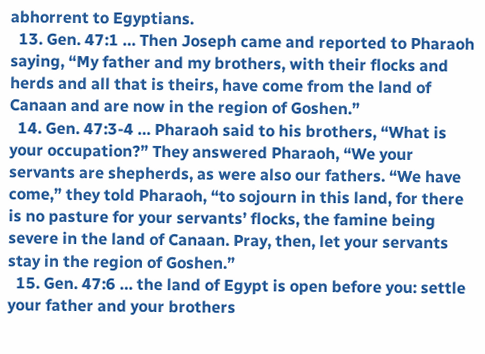abhorrent to Egyptians.
  13. Gen. 47:1 … Then Joseph came and reported to Pharaoh saying, “My father and my brothers, with their flocks and herds and all that is theirs, have come from the land of Canaan and are now in the region of Goshen.”
  14. Gen. 47:3-4 … Pharaoh said to his brothers, “What is your occupation?” They answered Pharaoh, “We your servants are shepherds, as were also our fathers. “We have come,” they told Pharaoh, “to sojourn in this land, for there is no pasture for your servants’ flocks, the famine being severe in the land of Canaan. Pray, then, let your servants stay in the region of Goshen.”
  15. Gen. 47:6 … the land of Egypt is open before you: settle your father and your brothers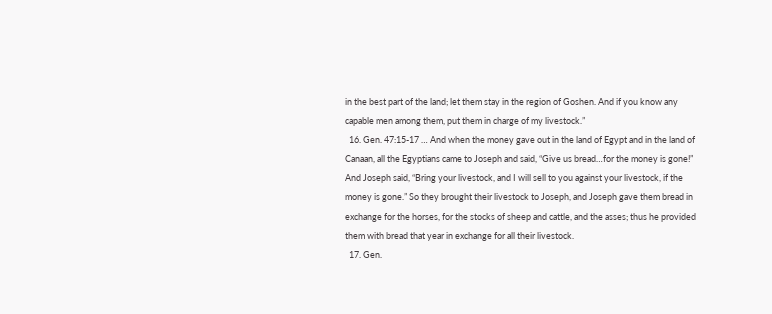in the best part of the land; let them stay in the region of Goshen. And if you know any capable men among them, put them in charge of my livestock.”
  16. Gen. 47:15-17 … And when the money gave out in the land of Egypt and in the land of Canaan, all the Egyptians came to Joseph and said, “Give us bread…for the money is gone!” And Joseph said, “Bring your livestock, and I will sell to you against your livestock, if the money is gone.” So they brought their livestock to Joseph, and Joseph gave them bread in exchange for the horses, for the stocks of sheep and cattle, and the asses; thus he provided them with bread that year in exchange for all their livestock.
  17. Gen.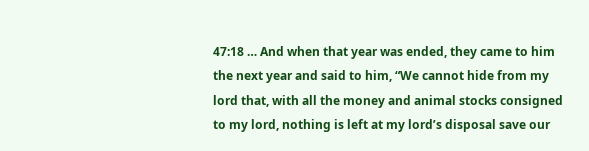47:18 … And when that year was ended, they came to him the next year and said to him, “We cannot hide from my lord that, with all the money and animal stocks consigned to my lord, nothing is left at my lord’s disposal save our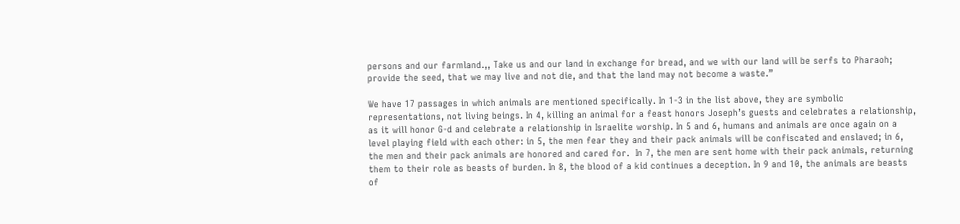persons and our farmland.,, Take us and our land in exchange for bread, and we with our land will be serfs to Pharaoh; provide the seed, that we may live and not die, and that the land may not become a waste.”

We have 17 passages in which animals are mentioned specifically. In 1-3 in the list above, they are symbolic representations, not living beings. In 4, killing an animal for a feast honors Joseph’s guests and celebrates a relationship, as it will honor G-d and celebrate a relationship in Israelite worship. In 5 and 6, humans and animals are once again on a level playing field with each other: in 5, the men fear they and their pack animals will be confiscated and enslaved; in 6, the men and their pack animals are honored and cared for.  In 7, the men are sent home with their pack animals, returning them to their role as beasts of burden. In 8, the blood of a kid continues a deception. In 9 and 10, the animals are beasts of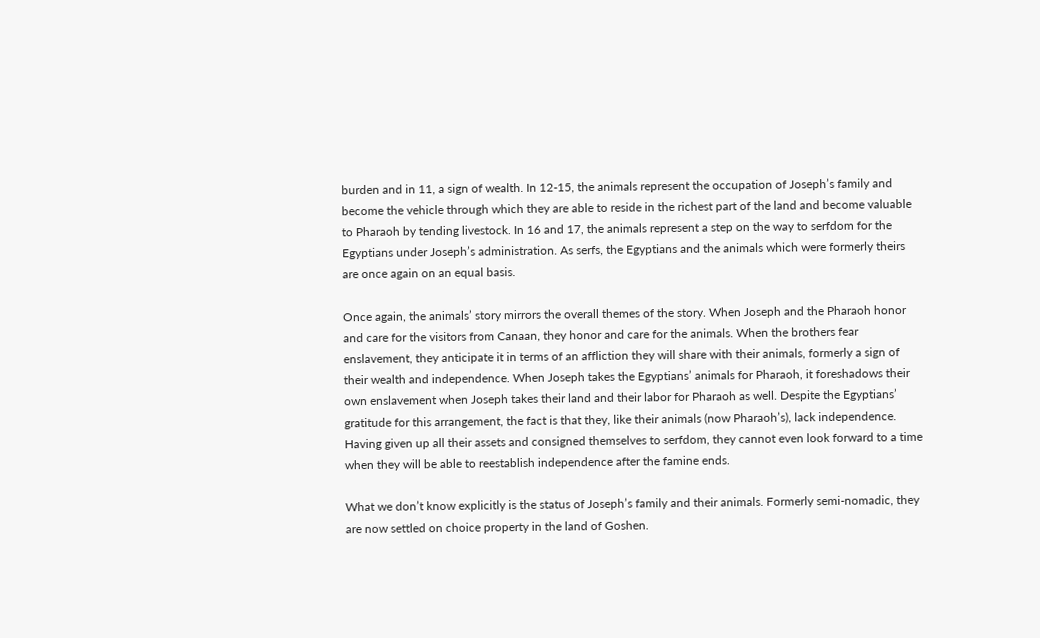burden and in 11, a sign of wealth. In 12-15, the animals represent the occupation of Joseph’s family and become the vehicle through which they are able to reside in the richest part of the land and become valuable to Pharaoh by tending livestock. In 16 and 17, the animals represent a step on the way to serfdom for the Egyptians under Joseph’s administration. As serfs, the Egyptians and the animals which were formerly theirs are once again on an equal basis.

Once again, the animals’ story mirrors the overall themes of the story. When Joseph and the Pharaoh honor and care for the visitors from Canaan, they honor and care for the animals. When the brothers fear enslavement, they anticipate it in terms of an affliction they will share with their animals, formerly a sign of their wealth and independence. When Joseph takes the Egyptians’ animals for Pharaoh, it foreshadows their own enslavement when Joseph takes their land and their labor for Pharaoh as well. Despite the Egyptians’ gratitude for this arrangement, the fact is that they, like their animals (now Pharaoh’s), lack independence. Having given up all their assets and consigned themselves to serfdom, they cannot even look forward to a time when they will be able to reestablish independence after the famine ends.

What we don’t know explicitly is the status of Joseph’s family and their animals. Formerly semi-nomadic, they are now settled on choice property in the land of Goshen.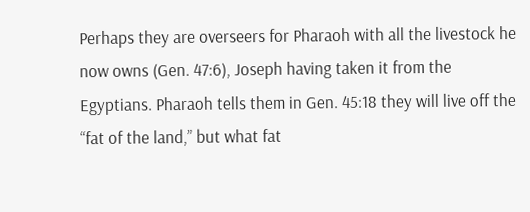Perhaps they are overseers for Pharaoh with all the livestock he now owns (Gen. 47:6), Joseph having taken it from the Egyptians. Pharaoh tells them in Gen. 45:18 they will live off the “fat of the land,” but what fat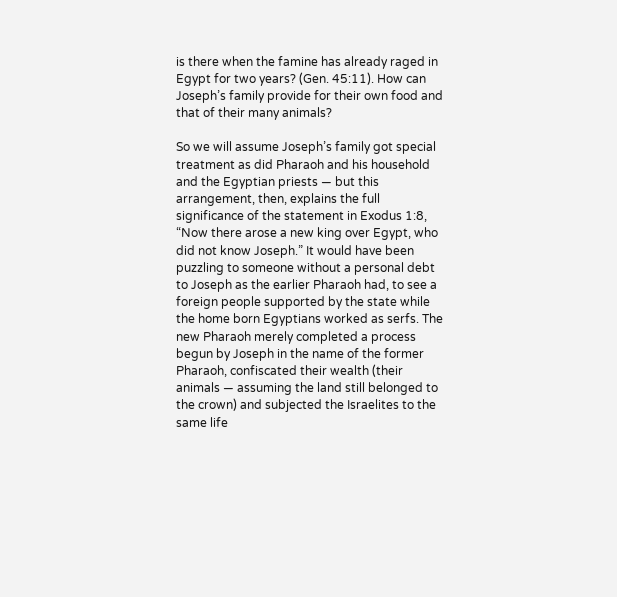is there when the famine has already raged in Egypt for two years? (Gen. 45:11). How can Joseph’s family provide for their own food and that of their many animals?

So we will assume Joseph’s family got special treatment as did Pharaoh and his household and the Egyptian priests — but this arrangement, then, explains the full significance of the statement in Exodus 1:8, “Now there arose a new king over Egypt, who did not know Joseph.” It would have been puzzling to someone without a personal debt to Joseph as the earlier Pharaoh had, to see a foreign people supported by the state while the home born Egyptians worked as serfs. The new Pharaoh merely completed a process begun by Joseph in the name of the former Pharaoh, confiscated their wealth (their animals — assuming the land still belonged to the crown) and subjected the Israelites to the same life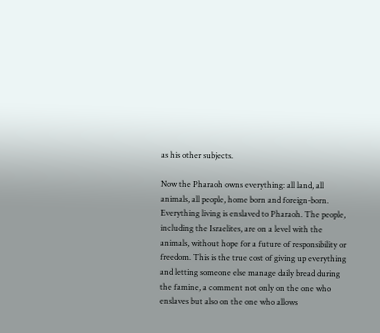as his other subjects.

Now the Pharaoh owns everything: all land, all animals, all people, home born and foreign-born. Everything living is enslaved to Pharaoh. The people, including the Israelites, are on a level with the animals, without hope for a future of responsibility or freedom. This is the true cost of giving up everything and letting someone else manage daily bread during the famine, a comment not only on the one who enslaves but also on the one who allows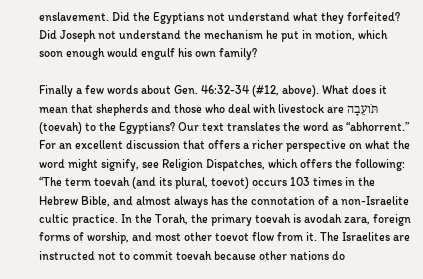enslavement. Did the Egyptians not understand what they forfeited? Did Joseph not understand the mechanism he put in motion, which soon enough would engulf his own family?

Finally a few words about Gen. 46:32-34 (#12, above). What does it mean that shepherds and those who deal with livestock are תֹּועֵבָה (toevah) to the Egyptians? Our text translates the word as “abhorrent.” For an excellent discussion that offers a richer perspective on what the word might signify, see Religion Dispatches, which offers the following: “The term toevah (and its plural, toevot) occurs 103 times in the Hebrew Bible, and almost always has the connotation of a non-Israelite cultic practice. In the Torah, the primary toevah is avodah zara, foreign forms of worship, and most other toevot flow from it. The Israelites are instructed not to commit toevah because other nations do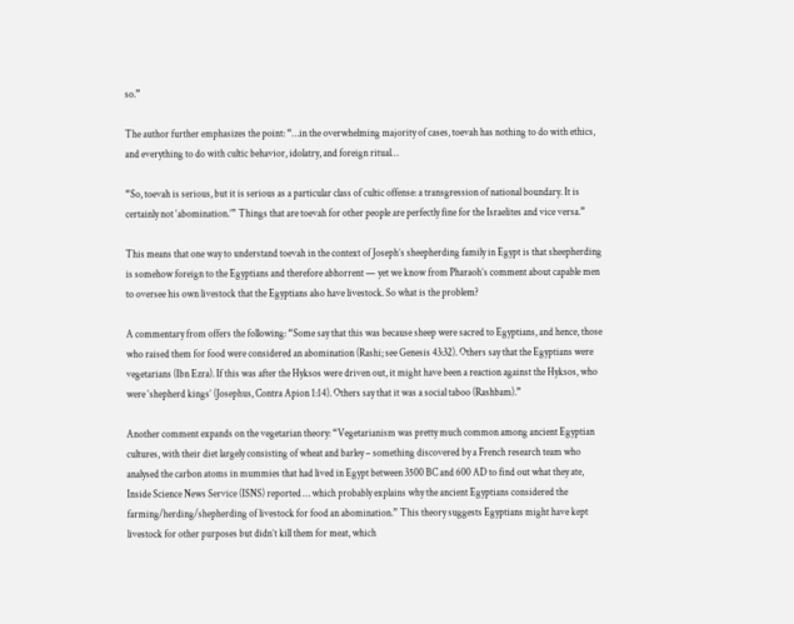so.”

The author further emphasizes the point: “…in the overwhelming majority of cases, toevah has nothing to do with ethics, and everything to do with cultic behavior, idolatry, and foreign ritual…

“So, toevah is serious, but it is serious as a particular class of cultic offense: a transgression of national boundary. It is certainly not ‘abomination.’” Things that are toevah for other people are perfectly fine for the Israelites and vice versa.”

This means that one way to understand toevah in the context of Joseph’s sheepherding family in Egypt is that sheepherding is somehow foreign to the Egyptians and therefore abhorrent — yet we know from Pharaoh’s comment about capable men to oversee his own livestock that the Egyptians also have livestock. So what is the problem?

A commentary from offers the following: “Some say that this was because sheep were sacred to Egyptians, and hence, those who raised them for food were considered an abomination (Rashi; see Genesis 43:32). Others say that the Egyptians were vegetarians (Ibn Ezra). If this was after the Hyksos were driven out, it might have been a reaction against the Hyksos, who were ‘shepherd kings’ (Josephus, Contra Apion 1:14). Others say that it was a social taboo (Rashbam).”

Another comment expands on the vegetarian theory: “Vegetarianism was pretty much common among ancient Egyptian cultures, with their diet largely consisting of wheat and barley – something discovered by a French research team who analysed the carbon atoms in mummies that had lived in Egypt between 3500 BC and 600 AD to find out what they ate, Inside Science News Service (ISNS) reported … which probably explains why the ancient Egyptians considered the farming/herding/shepherding of livestock for food an abomination.” This theory suggests Egyptians might have kept livestock for other purposes but didn’t kill them for meat, which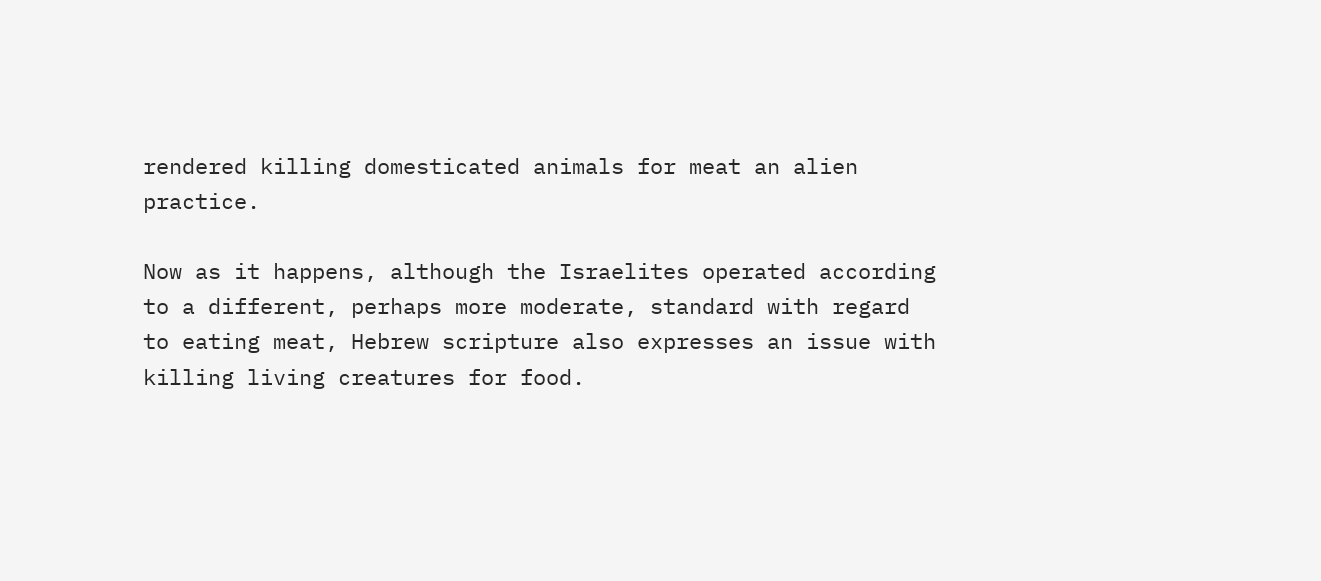rendered killing domesticated animals for meat an alien practice.

Now as it happens, although the Israelites operated according to a different, perhaps more moderate, standard with regard to eating meat, Hebrew scripture also expresses an issue with killing living creatures for food.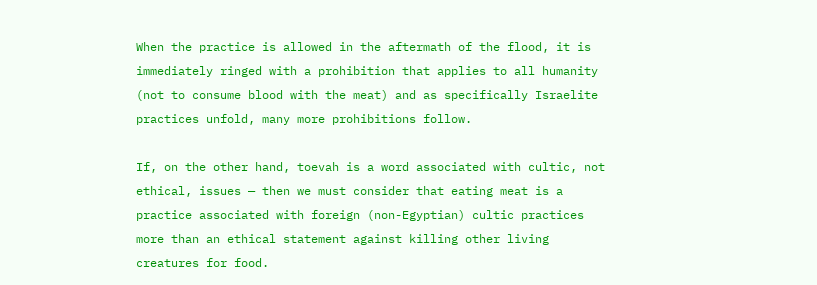When the practice is allowed in the aftermath of the flood, it is immediately ringed with a prohibition that applies to all humanity (not to consume blood with the meat) and as specifically Israelite practices unfold, many more prohibitions follow.

If, on the other hand, toevah is a word associated with cultic, not ethical, issues — then we must consider that eating meat is a practice associated with foreign (non-Egyptian) cultic practices more than an ethical statement against killing other living creatures for food.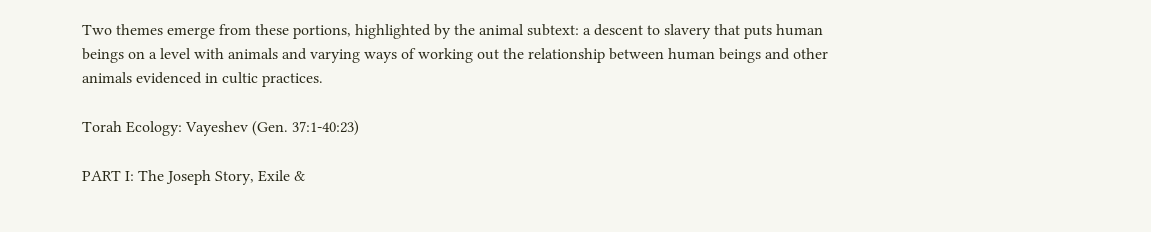Two themes emerge from these portions, highlighted by the animal subtext: a descent to slavery that puts human beings on a level with animals and varying ways of working out the relationship between human beings and other animals evidenced in cultic practices.

Torah Ecology: Vayeshev (Gen. 37:1-40:23)

PART I: The Joseph Story, Exile &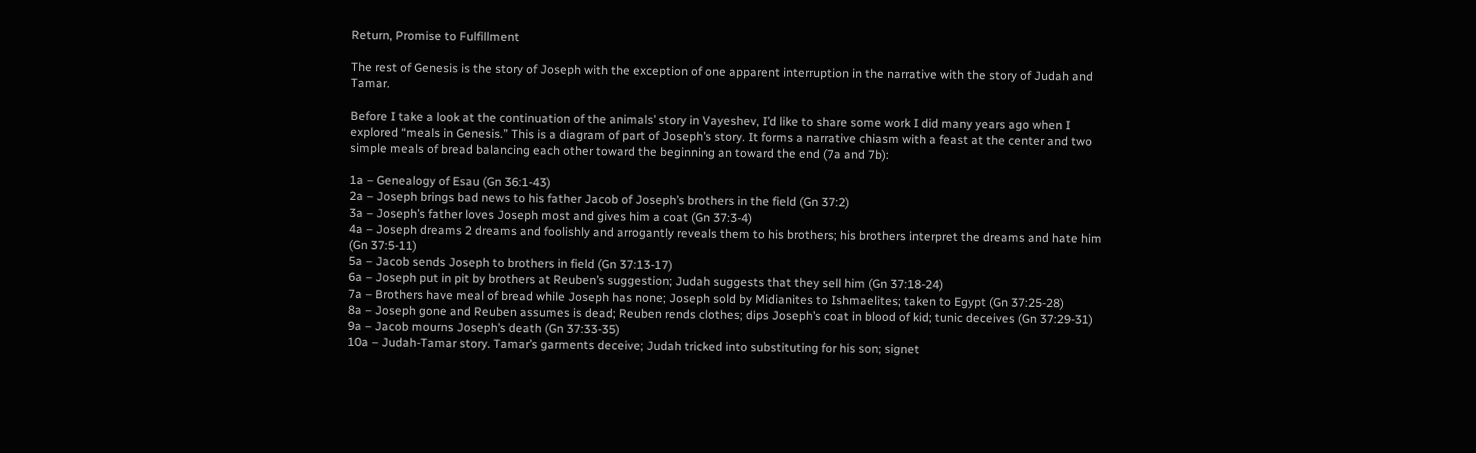Return, Promise to Fulfillment

The rest of Genesis is the story of Joseph with the exception of one apparent interruption in the narrative with the story of Judah and Tamar.

Before I take a look at the continuation of the animals’ story in Vayeshev, I’d like to share some work I did many years ago when I explored “meals in Genesis.” This is a diagram of part of Joseph’s story. It forms a narrative chiasm with a feast at the center and two simple meals of bread balancing each other toward the beginning an toward the end (7a and 7b):

1a – Genealogy of Esau (Gn 36:1-43)
2a – Joseph brings bad news to his father Jacob of Joseph’s brothers in the field (Gn 37:2)
3a – Joseph’s father loves Joseph most and gives him a coat (Gn 37:3-4)
4a – Joseph dreams 2 dreams and foolishly and arrogantly reveals them to his brothers; his brothers interpret the dreams and hate him (Gn 37:5-11)
5a – Jacob sends Joseph to brothers in field (Gn 37:13-17)
6a – Joseph put in pit by brothers at Reuben’s suggestion; Judah suggests that they sell him (Gn 37:18-24)
7a – Brothers have meal of bread while Joseph has none; Joseph sold by Midianites to Ishmaelites; taken to Egypt (Gn 37:25-28)
8a – Joseph gone and Reuben assumes is dead; Reuben rends clothes; dips Joseph’s coat in blood of kid; tunic deceives (Gn 37:29-31)
9a – Jacob mourns Joseph’s death (Gn 37:33-35)
10a – Judah-Tamar story. Tamar’s garments deceive; Judah tricked into substituting for his son; signet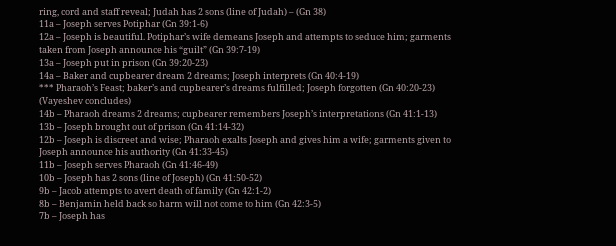ring, cord and staff reveal; Judah has 2 sons (line of Judah) – (Gn 38)
11a – Joseph serves Potiphar (Gn 39:1-6)
12a – Joseph is beautiful. Potiphar’s wife demeans Joseph and attempts to seduce him; garments taken from Joseph announce his “guilt” (Gn 39:7-19)
13a – Joseph put in prison (Gn 39:20-23)
14a – Baker and cupbearer dream 2 dreams; Joseph interprets (Gn 40:4-19)
*** Pharaoh’s Feast; baker’s and cupbearer’s dreams fulfilled; Joseph forgotten (Gn 40:20-23) (Vayeshev concludes)
14b – Pharaoh dreams 2 dreams; cupbearer remembers Joseph’s interpretations (Gn 41:1-13)
13b – Joseph brought out of prison (Gn 41:14-32)
12b – Joseph is discreet and wise; Pharaoh exalts Joseph and gives him a wife; garments given to Joseph announce his authority (Gn 41:33-45)
11b – Joseph serves Pharaoh (Gn 41:46-49)
10b – Joseph has 2 sons (line of Joseph) (Gn 41:50-52)
9b – Jacob attempts to avert death of family (Gn 42:1-2)
8b – Benjamin held back so harm will not come to him (Gn 42:3-5)
7b – Joseph has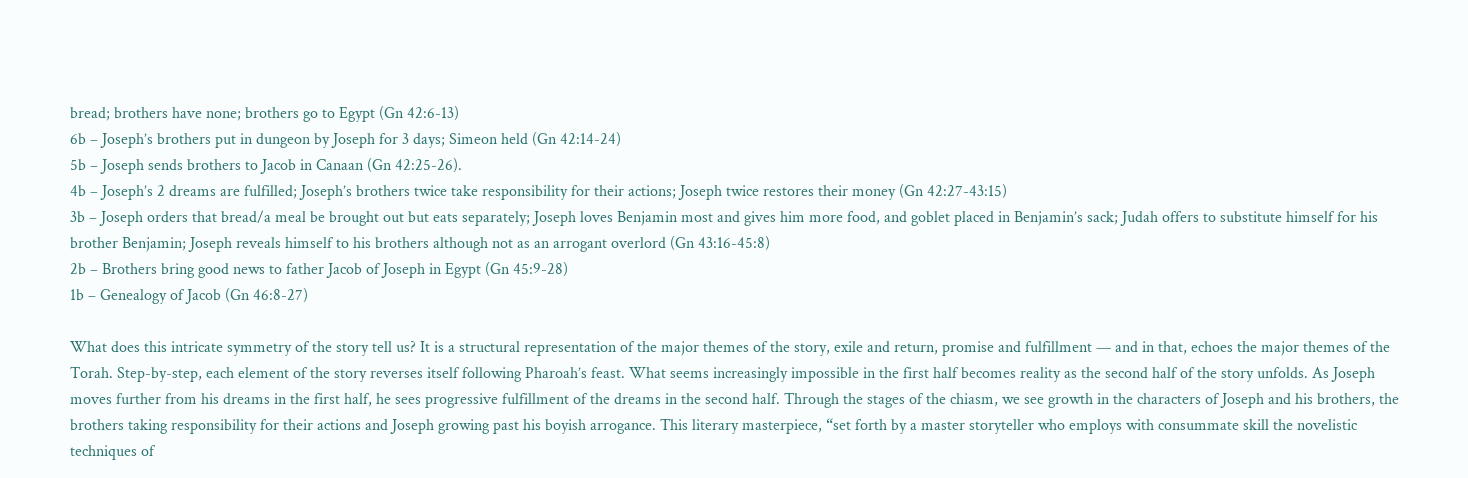bread; brothers have none; brothers go to Egypt (Gn 42:6-13)
6b – Joseph’s brothers put in dungeon by Joseph for 3 days; Simeon held (Gn 42:14-24)
5b – Joseph sends brothers to Jacob in Canaan (Gn 42:25-26).
4b – Joseph’s 2 dreams are fulfilled; Joseph’s brothers twice take responsibility for their actions; Joseph twice restores their money (Gn 42:27-43:15)
3b – Joseph orders that bread/a meal be brought out but eats separately; Joseph loves Benjamin most and gives him more food, and goblet placed in Benjamin’s sack; Judah offers to substitute himself for his brother Benjamin; Joseph reveals himself to his brothers although not as an arrogant overlord (Gn 43:16-45:8)
2b – Brothers bring good news to father Jacob of Joseph in Egypt (Gn 45:9-28)
1b – Genealogy of Jacob (Gn 46:8-27)

What does this intricate symmetry of the story tell us? It is a structural representation of the major themes of the story, exile and return, promise and fulfillment — and in that, echoes the major themes of the Torah. Step-by-step, each element of the story reverses itself following Pharoah’s feast. What seems increasingly impossible in the first half becomes reality as the second half of the story unfolds. As Joseph moves further from his dreams in the first half, he sees progressive fulfillment of the dreams in the second half. Through the stages of the chiasm, we see growth in the characters of Joseph and his brothers, the brothers taking responsibility for their actions and Joseph growing past his boyish arrogance. This literary masterpiece, “set forth by a master storyteller who employs with consummate skill the novelistic techniques of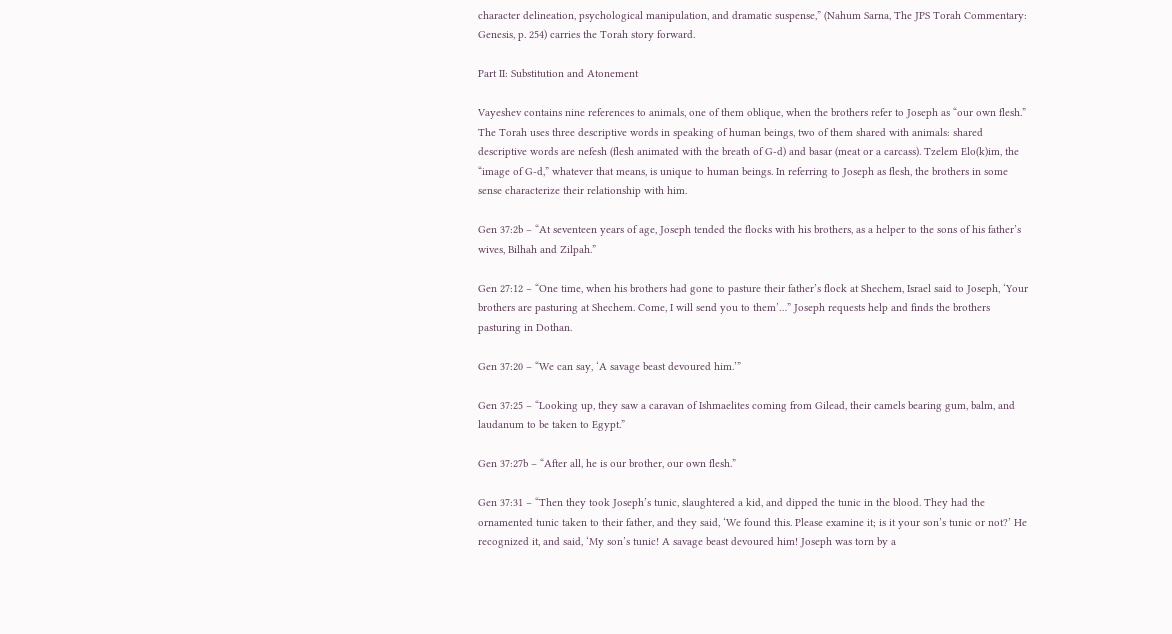character delineation, psychological manipulation, and dramatic suspense,” (Nahum Sarna, The JPS Torah Commentary: Genesis, p. 254) carries the Torah story forward.

Part II: Substitution and Atonement

Vayeshev contains nine references to animals, one of them oblique, when the brothers refer to Joseph as “our own flesh.” The Torah uses three descriptive words in speaking of human beings, two of them shared with animals: shared descriptive words are nefesh (flesh animated with the breath of G-d) and basar (meat or a carcass). Tzelem Elo(k)im, the “image of G-d,” whatever that means, is unique to human beings. In referring to Joseph as flesh, the brothers in some sense characterize their relationship with him.

Gen 37:2b – “At seventeen years of age, Joseph tended the flocks with his brothers, as a helper to the sons of his father’s wives, Bilhah and Zilpah.”

Gen 27:12 – “One time, when his brothers had gone to pasture their father’s flock at Shechem, Israel said to Joseph, ‘Your brothers are pasturing at Shechem. Come, I will send you to them’…” Joseph requests help and finds the brothers pasturing in Dothan.

Gen 37:20 – “We can say, ‘A savage beast devoured him.’”

Gen 37:25 – “Looking up, they saw a caravan of Ishmaelites coming from Gilead, their camels bearing gum, balm, and laudanum to be taken to Egypt.”

Gen 37:27b – “After all, he is our brother, our own flesh.”

Gen 37:31 – “Then they took Joseph’s tunic, slaughtered a kid, and dipped the tunic in the blood. They had the ornamented tunic taken to their father, and they said, ‘We found this. Please examine it; is it your son’s tunic or not?’ He recognized it, and said, ‘My son’s tunic! A savage beast devoured him! Joseph was torn by a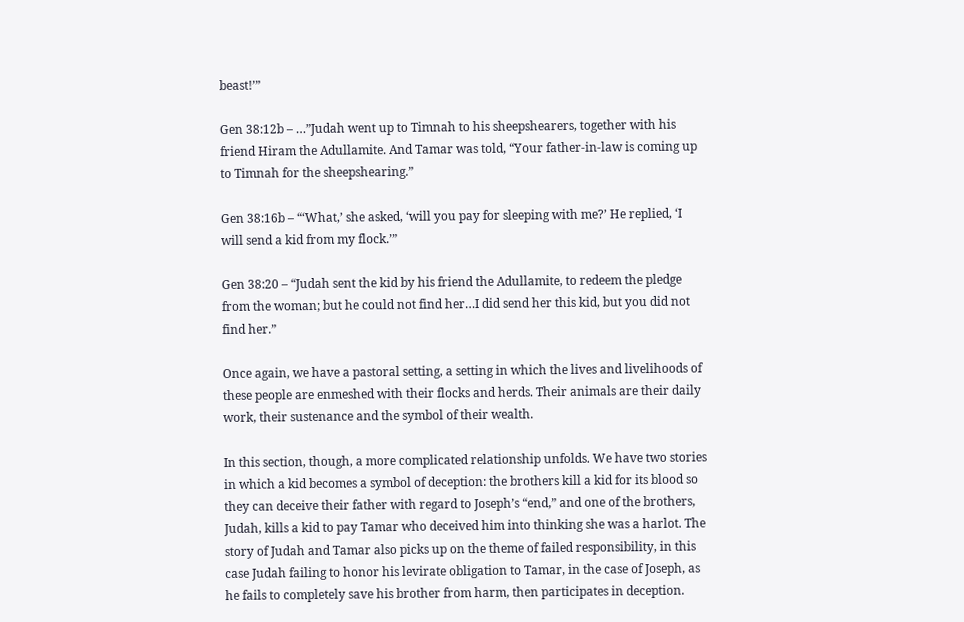beast!’”

Gen 38:12b – …”Judah went up to Timnah to his sheepshearers, together with his friend Hiram the Adullamite. And Tamar was told, “Your father-in-law is coming up to Timnah for the sheepshearing.”

Gen 38:16b – “‘What,’ she asked, ‘will you pay for sleeping with me?’ He replied, ‘I will send a kid from my flock.’”

Gen 38:20 – “Judah sent the kid by his friend the Adullamite, to redeem the pledge from the woman; but he could not find her…I did send her this kid, but you did not find her.”

Once again, we have a pastoral setting, a setting in which the lives and livelihoods of these people are enmeshed with their flocks and herds. Their animals are their daily work, their sustenance and the symbol of their wealth.

In this section, though, a more complicated relationship unfolds. We have two stories in which a kid becomes a symbol of deception: the brothers kill a kid for its blood so they can deceive their father with regard to Joseph’s “end,” and one of the brothers, Judah, kills a kid to pay Tamar who deceived him into thinking she was a harlot. The story of Judah and Tamar also picks up on the theme of failed responsibility, in this case Judah failing to honor his levirate obligation to Tamar, in the case of Joseph, as he fails to completely save his brother from harm, then participates in deception.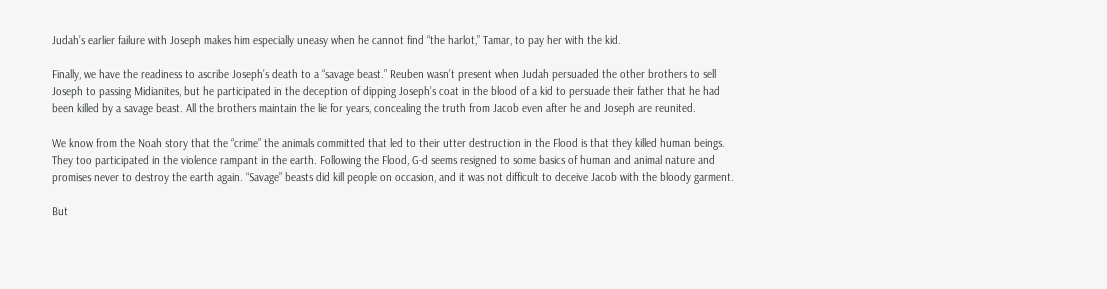Judah’s earlier failure with Joseph makes him especially uneasy when he cannot find “the harlot,” Tamar, to pay her with the kid.

Finally, we have the readiness to ascribe Joseph’s death to a “savage beast.” Reuben wasn’t present when Judah persuaded the other brothers to sell Joseph to passing Midianites, but he participated in the deception of dipping Joseph’s coat in the blood of a kid to persuade their father that he had been killed by a savage beast. All the brothers maintain the lie for years, concealing the truth from Jacob even after he and Joseph are reunited.

We know from the Noah story that the “crime” the animals committed that led to their utter destruction in the Flood is that they killed human beings. They too participated in the violence rampant in the earth. Following the Flood, G-d seems resigned to some basics of human and animal nature and promises never to destroy the earth again. “Savage” beasts did kill people on occasion, and it was not difficult to deceive Jacob with the bloody garment.

But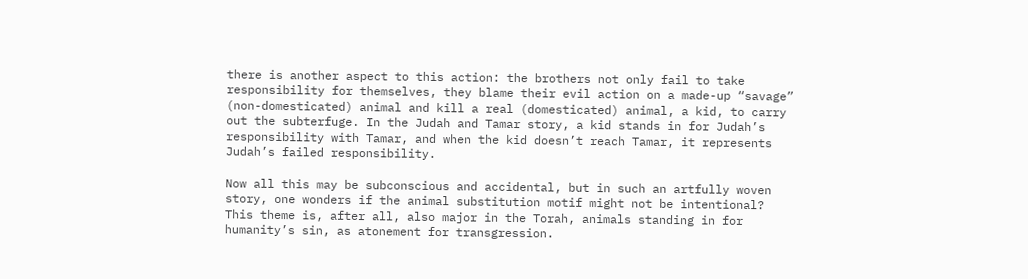there is another aspect to this action: the brothers not only fail to take responsibility for themselves, they blame their evil action on a made-up “savage” (non-domesticated) animal and kill a real (domesticated) animal, a kid, to carry out the subterfuge. In the Judah and Tamar story, a kid stands in for Judah’s responsibility with Tamar, and when the kid doesn’t reach Tamar, it represents Judah’s failed responsibility.

Now all this may be subconscious and accidental, but in such an artfully woven story, one wonders if the animal substitution motif might not be intentional? This theme is, after all, also major in the Torah, animals standing in for humanity’s sin, as atonement for transgression.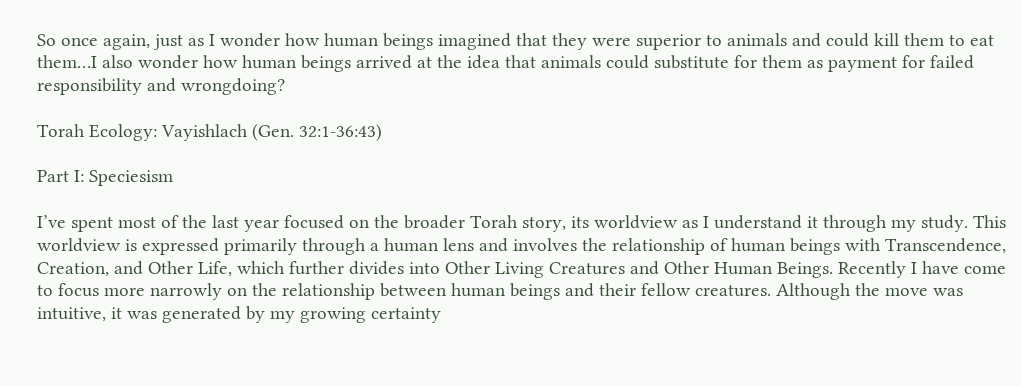So once again, just as I wonder how human beings imagined that they were superior to animals and could kill them to eat them…I also wonder how human beings arrived at the idea that animals could substitute for them as payment for failed responsibility and wrongdoing?

Torah Ecology: Vayishlach (Gen. 32:1-36:43)

Part I: Speciesism

I’ve spent most of the last year focused on the broader Torah story, its worldview as I understand it through my study. This worldview is expressed primarily through a human lens and involves the relationship of human beings with Transcendence, Creation, and Other Life, which further divides into Other Living Creatures and Other Human Beings. Recently I have come to focus more narrowly on the relationship between human beings and their fellow creatures. Although the move was intuitive, it was generated by my growing certainty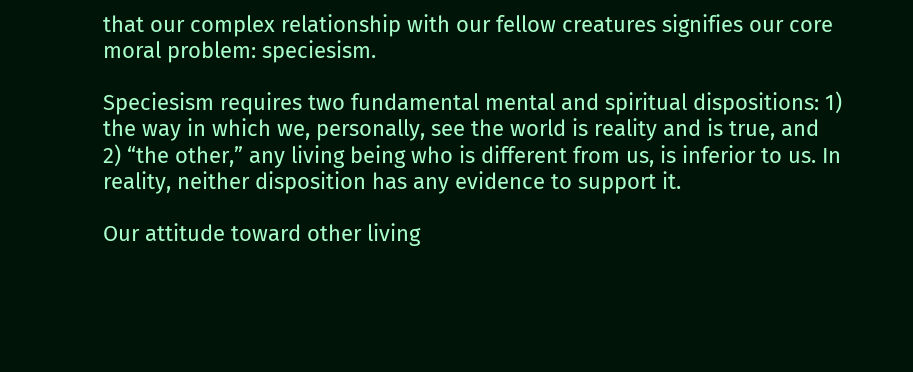that our complex relationship with our fellow creatures signifies our core moral problem: speciesism.

Speciesism requires two fundamental mental and spiritual dispositions: 1) the way in which we, personally, see the world is reality and is true, and 2) “the other,” any living being who is different from us, is inferior to us. In reality, neither disposition has any evidence to support it.

Our attitude toward other living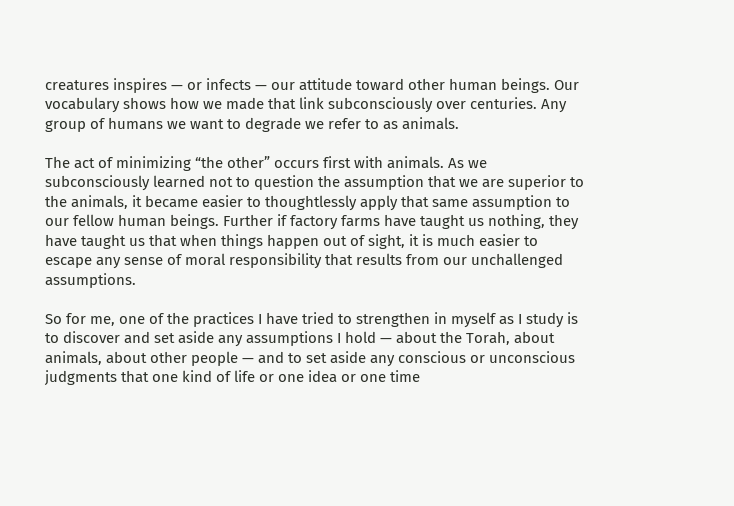creatures inspires — or infects — our attitude toward other human beings. Our vocabulary shows how we made that link subconsciously over centuries. Any group of humans we want to degrade we refer to as animals.

The act of minimizing “the other” occurs first with animals. As we subconsciously learned not to question the assumption that we are superior to the animals, it became easier to thoughtlessly apply that same assumption to our fellow human beings. Further if factory farms have taught us nothing, they have taught us that when things happen out of sight, it is much easier to escape any sense of moral responsibility that results from our unchallenged assumptions.

So for me, one of the practices I have tried to strengthen in myself as I study is to discover and set aside any assumptions I hold — about the Torah, about animals, about other people — and to set aside any conscious or unconscious judgments that one kind of life or one idea or one time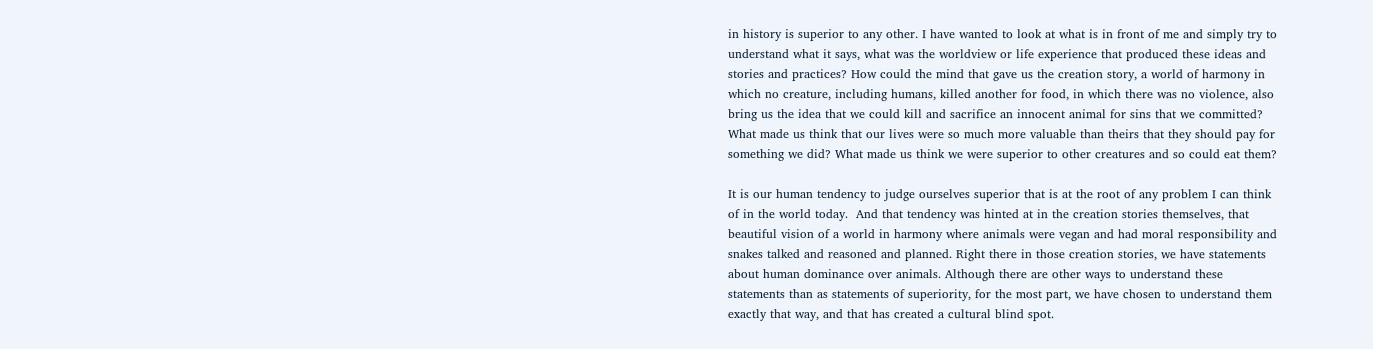in history is superior to any other. I have wanted to look at what is in front of me and simply try to understand what it says, what was the worldview or life experience that produced these ideas and stories and practices? How could the mind that gave us the creation story, a world of harmony in which no creature, including humans, killed another for food, in which there was no violence, also bring us the idea that we could kill and sacrifice an innocent animal for sins that we committed? What made us think that our lives were so much more valuable than theirs that they should pay for something we did? What made us think we were superior to other creatures and so could eat them?

It is our human tendency to judge ourselves superior that is at the root of any problem I can think of in the world today.  And that tendency was hinted at in the creation stories themselves, that beautiful vision of a world in harmony where animals were vegan and had moral responsibility and snakes talked and reasoned and planned. Right there in those creation stories, we have statements about human dominance over animals. Although there are other ways to understand these statements than as statements of superiority, for the most part, we have chosen to understand them exactly that way, and that has created a cultural blind spot.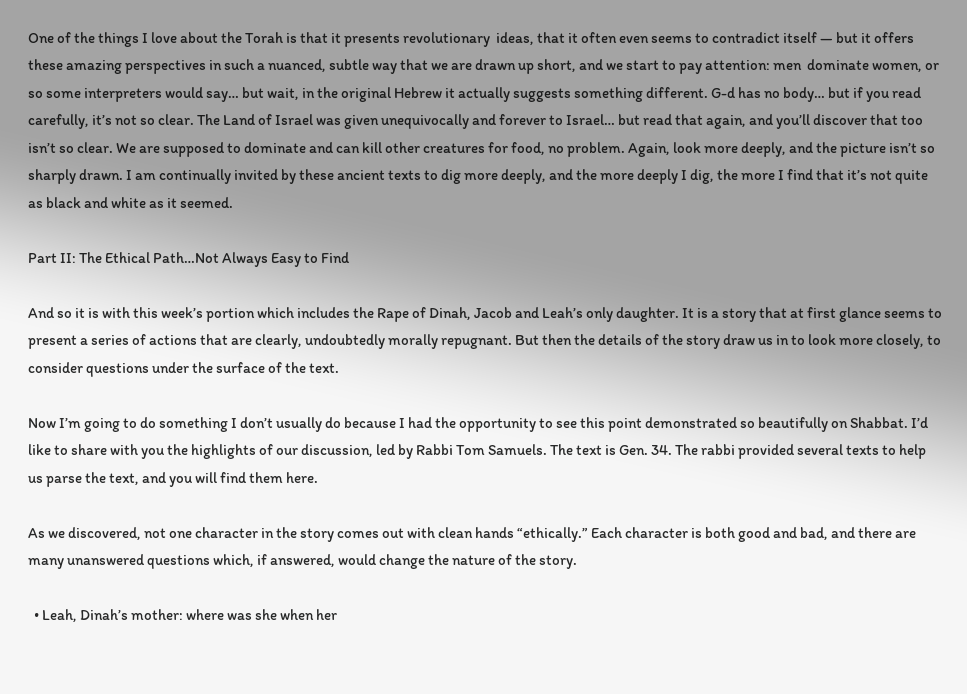One of the things I love about the Torah is that it presents revolutionary  ideas, that it often even seems to contradict itself — but it offers these amazing perspectives in such a nuanced, subtle way that we are drawn up short, and we start to pay attention: men  dominate women, or so some interpreters would say… but wait, in the original Hebrew it actually suggests something different. G-d has no body… but if you read carefully, it’s not so clear. The Land of Israel was given unequivocally and forever to Israel… but read that again, and you’ll discover that too isn’t so clear. We are supposed to dominate and can kill other creatures for food, no problem. Again, look more deeply, and the picture isn’t so sharply drawn. I am continually invited by these ancient texts to dig more deeply, and the more deeply I dig, the more I find that it’s not quite as black and white as it seemed.

Part II: The Ethical Path…Not Always Easy to Find

And so it is with this week’s portion which includes the Rape of Dinah, Jacob and Leah’s only daughter. It is a story that at first glance seems to present a series of actions that are clearly, undoubtedly morally repugnant. But then the details of the story draw us in to look more closely, to consider questions under the surface of the text.

Now I’m going to do something I don’t usually do because I had the opportunity to see this point demonstrated so beautifully on Shabbat. I’d like to share with you the highlights of our discussion, led by Rabbi Tom Samuels. The text is Gen. 34. The rabbi provided several texts to help us parse the text, and you will find them here.

As we discovered, not one character in the story comes out with clean hands “ethically.” Each character is both good and bad, and there are many unanswered questions which, if answered, would change the nature of the story.

  • Leah, Dinah’s mother: where was she when her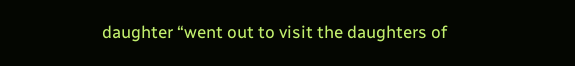daughter “went out to visit the daughters of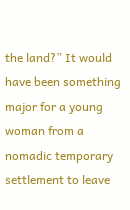the land?” It would have been something major for a young woman from a nomadic temporary settlement to leave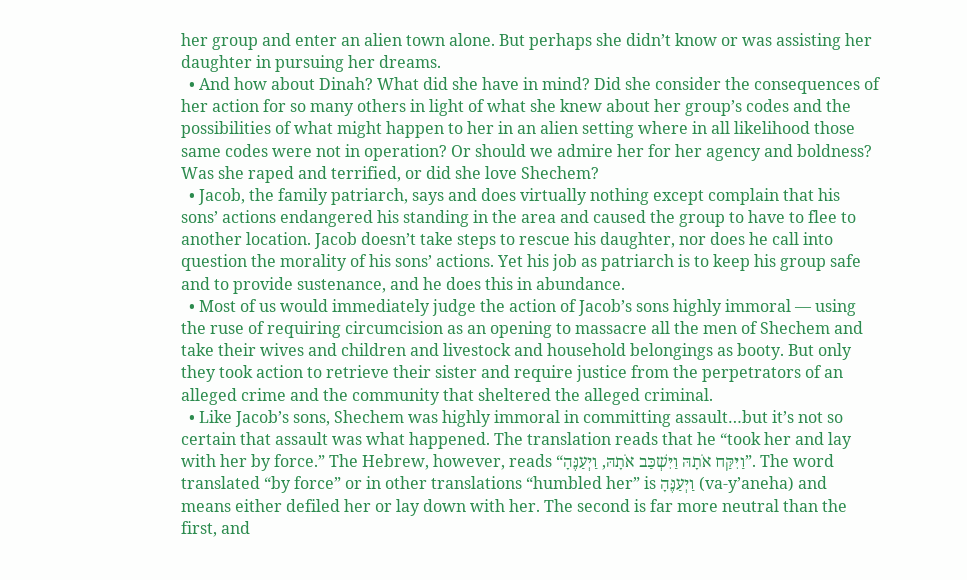her group and enter an alien town alone. But perhaps she didn’t know or was assisting her daughter in pursuing her dreams.
  • And how about Dinah? What did she have in mind? Did she consider the consequences of her action for so many others in light of what she knew about her group’s codes and the possibilities of what might happen to her in an alien setting where in all likelihood those same codes were not in operation? Or should we admire her for her agency and boldness? Was she raped and terrified, or did she love Shechem?
  • Jacob, the family patriarch, says and does virtually nothing except complain that his sons’ actions endangered his standing in the area and caused the group to have to flee to another location. Jacob doesn’t take steps to rescue his daughter, nor does he call into question the morality of his sons’ actions. Yet his job as patriarch is to keep his group safe and to provide sustenance, and he does this in abundance.
  • Most of us would immediately judge the action of Jacob’s sons highly immoral — using the ruse of requiring circumcision as an opening to massacre all the men of Shechem and take their wives and children and livestock and household belongings as booty. But only they took action to retrieve their sister and require justice from the perpetrators of an alleged crime and the community that sheltered the alleged criminal.
  • Like Jacob’s sons, Shechem was highly immoral in committing assault…but it’s not so certain that assault was what happened. The translation reads that he “took her and lay with her by force.” The Hebrew, however, reads “וַיִּקַּח אֹתָהּ וַיִּשְׁכַּב אֹתָהּ, וַיְעַנֶּהָ”. The word translated “by force” or in other translations “humbled her” is וַיְעַנֶּהָ (va-y’aneha) and means either defiled her or lay down with her. The second is far more neutral than the first, and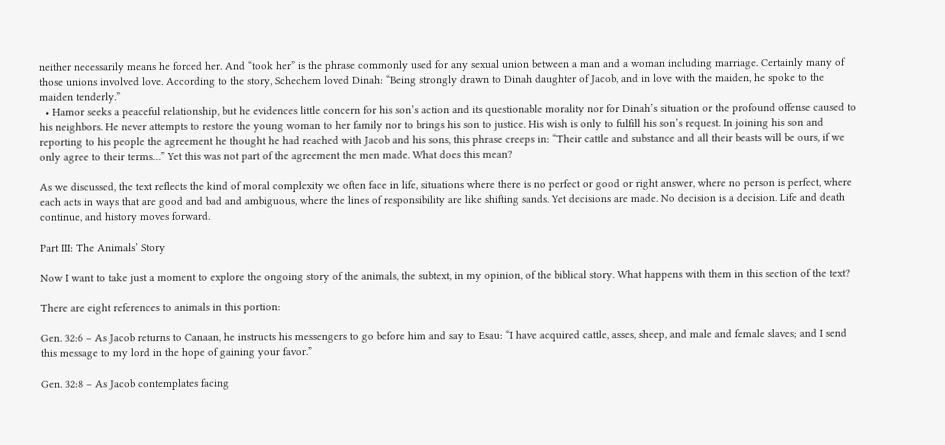neither necessarily means he forced her. And “took her” is the phrase commonly used for any sexual union between a man and a woman including marriage. Certainly many of those unions involved love. According to the story, Schechem loved Dinah: “Being strongly drawn to Dinah daughter of Jacob, and in love with the maiden, he spoke to the maiden tenderly.”
  • Hamor seeks a peaceful relationship, but he evidences little concern for his son’s action and its questionable morality nor for Dinah’s situation or the profound offense caused to his neighbors. He never attempts to restore the young woman to her family nor to brings his son to justice. His wish is only to fulfill his son’s request. In joining his son and reporting to his people the agreement he thought he had reached with Jacob and his sons, this phrase creeps in: “Their cattle and substance and all their beasts will be ours, if we only agree to their terms…” Yet this was not part of the agreement the men made. What does this mean?

As we discussed, the text reflects the kind of moral complexity we often face in life, situations where there is no perfect or good or right answer, where no person is perfect, where each acts in ways that are good and bad and ambiguous, where the lines of responsibility are like shifting sands. Yet decisions are made. No decision is a decision. Life and death continue, and history moves forward.

Part III: The Animals’ Story

Now I want to take just a moment to explore the ongoing story of the animals, the subtext, in my opinion, of the biblical story. What happens with them in this section of the text?

There are eight references to animals in this portion:

Gen. 32:6 – As Jacob returns to Canaan, he instructs his messengers to go before him and say to Esau: “I have acquired cattle, asses, sheep, and male and female slaves; and I send this message to my lord in the hope of gaining your favor.”

Gen. 32:8 – As Jacob contemplates facing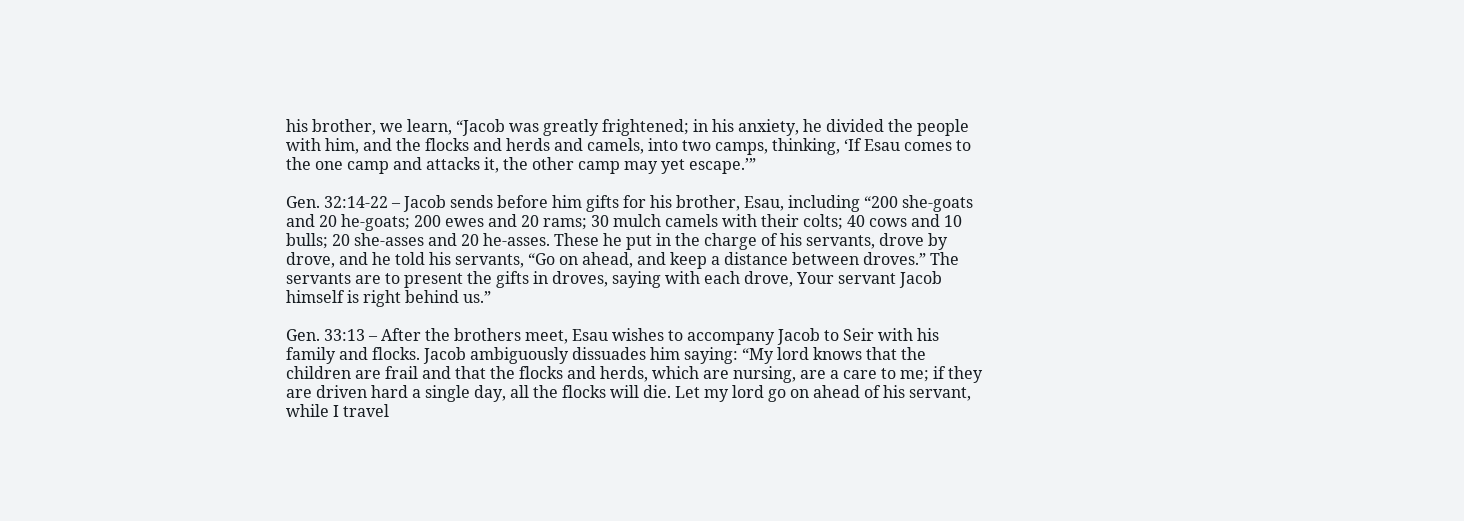his brother, we learn, “Jacob was greatly frightened; in his anxiety, he divided the people with him, and the flocks and herds and camels, into two camps, thinking, ‘If Esau comes to the one camp and attacks it, the other camp may yet escape.’”

Gen. 32:14-22 – Jacob sends before him gifts for his brother, Esau, including “200 she-goats and 20 he-goats; 200 ewes and 20 rams; 30 mulch camels with their colts; 40 cows and 10 bulls; 20 she-asses and 20 he-asses. These he put in the charge of his servants, drove by drove, and he told his servants, “Go on ahead, and keep a distance between droves.” The servants are to present the gifts in droves, saying with each drove, Your servant Jacob himself is right behind us.”

Gen. 33:13 – After the brothers meet, Esau wishes to accompany Jacob to Seir with his family and flocks. Jacob ambiguously dissuades him saying: “My lord knows that the children are frail and that the flocks and herds, which are nursing, are a care to me; if they are driven hard a single day, all the flocks will die. Let my lord go on ahead of his servant, while I travel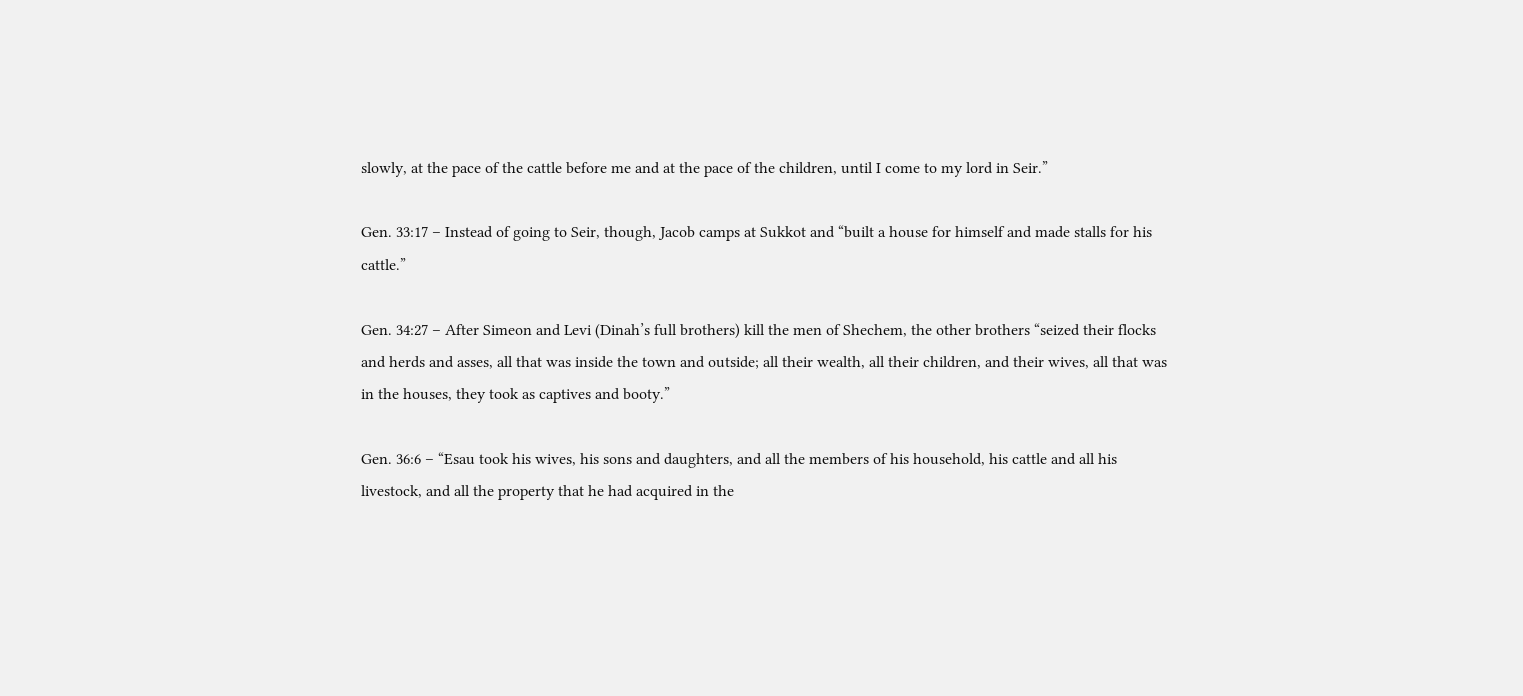slowly, at the pace of the cattle before me and at the pace of the children, until I come to my lord in Seir.”

Gen. 33:17 – Instead of going to Seir, though, Jacob camps at Sukkot and “built a house for himself and made stalls for his cattle.”

Gen. 34:27 – After Simeon and Levi (Dinah’s full brothers) kill the men of Shechem, the other brothers “seized their flocks and herds and asses, all that was inside the town and outside; all their wealth, all their children, and their wives, all that was in the houses, they took as captives and booty.”

Gen. 36:6 – “Esau took his wives, his sons and daughters, and all the members of his household, his cattle and all his livestock, and all the property that he had acquired in the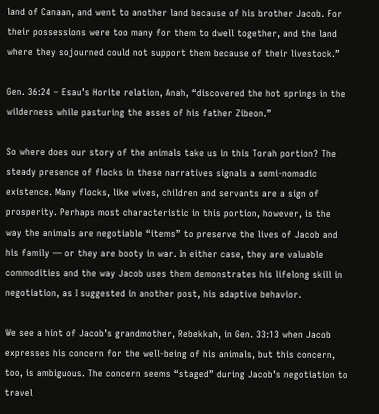land of Canaan, and went to another land because of his brother Jacob. For their possessions were too many for them to dwell together, and the land where they sojourned could not support them because of their livestock.”

Gen. 36:24 – Esau’s Horite relation, Anah, “discovered the hot springs in the wilderness while pasturing the asses of his father Zibeon.”

So where does our story of the animals take us in this Torah portion? The steady presence of flocks in these narratives signals a semi-nomadic existence. Many flocks, like wives, children and servants are a sign of prosperity. Perhaps most characteristic in this portion, however, is the way the animals are negotiable “items” to preserve the lives of Jacob and his family — or they are booty in war. In either case, they are valuable commodities and the way Jacob uses them demonstrates his lifelong skill in negotiation, as I suggested in another post, his adaptive behavior.

We see a hint of Jacob’s grandmother, Rebekkah, in Gen. 33:13 when Jacob expresses his concern for the well-being of his animals, but this concern, too, is ambiguous. The concern seems “staged” during Jacob’s negotiation to travel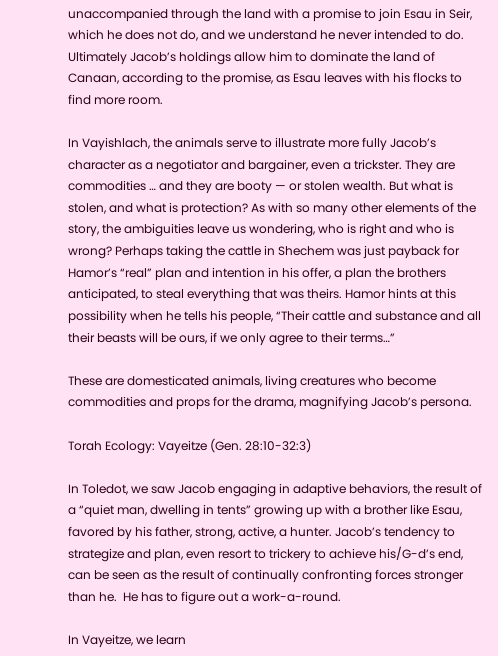unaccompanied through the land with a promise to join Esau in Seir, which he does not do, and we understand he never intended to do. Ultimately Jacob’s holdings allow him to dominate the land of Canaan, according to the promise, as Esau leaves with his flocks to find more room.

In Vayishlach, the animals serve to illustrate more fully Jacob’s character as a negotiator and bargainer, even a trickster. They are commodities … and they are booty — or stolen wealth. But what is stolen, and what is protection? As with so many other elements of the story, the ambiguities leave us wondering, who is right and who is wrong? Perhaps taking the cattle in Shechem was just payback for Hamor’s “real” plan and intention in his offer, a plan the brothers anticipated, to steal everything that was theirs. Hamor hints at this possibility when he tells his people, “Their cattle and substance and all their beasts will be ours, if we only agree to their terms…”

These are domesticated animals, living creatures who become commodities and props for the drama, magnifying Jacob’s persona.

Torah Ecology: Vayeitze (Gen. 28:10-32:3)

In Toledot, we saw Jacob engaging in adaptive behaviors, the result of a “quiet man, dwelling in tents” growing up with a brother like Esau, favored by his father, strong, active, a hunter. Jacob’s tendency to strategize and plan, even resort to trickery to achieve his/G-d’s end, can be seen as the result of continually confronting forces stronger than he.  He has to figure out a work-a-round.

In Vayeitze, we learn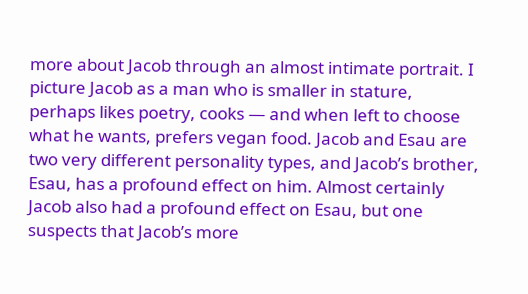more about Jacob through an almost intimate portrait. I picture Jacob as a man who is smaller in stature, perhaps likes poetry, cooks — and when left to choose what he wants, prefers vegan food. Jacob and Esau are two very different personality types, and Jacob’s brother, Esau, has a profound effect on him. Almost certainly Jacob also had a profound effect on Esau, but one suspects that Jacob’s more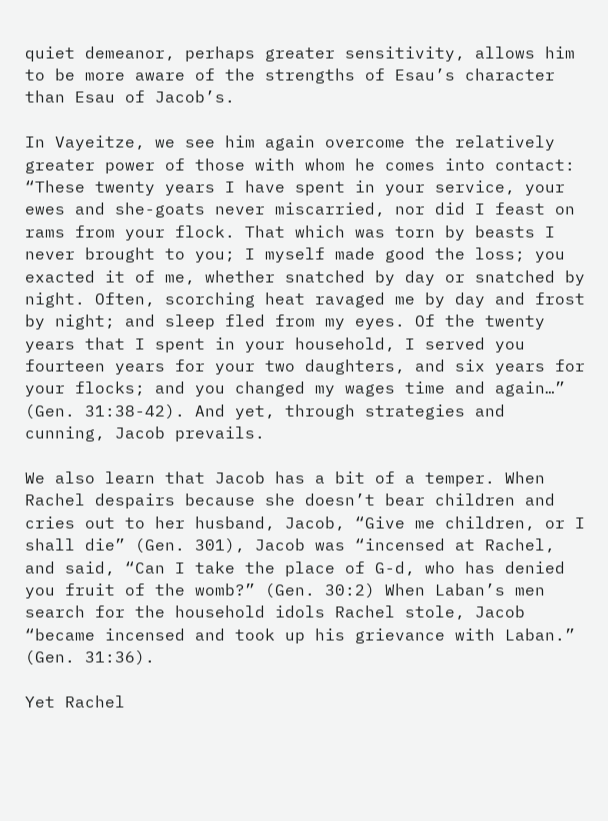quiet demeanor, perhaps greater sensitivity, allows him to be more aware of the strengths of Esau’s character than Esau of Jacob’s.

In Vayeitze, we see him again overcome the relatively greater power of those with whom he comes into contact: “These twenty years I have spent in your service, your ewes and she-goats never miscarried, nor did I feast on rams from your flock. That which was torn by beasts I never brought to you; I myself made good the loss; you exacted it of me, whether snatched by day or snatched by night. Often, scorching heat ravaged me by day and frost by night; and sleep fled from my eyes. Of the twenty years that I spent in your household, I served you fourteen years for your two daughters, and six years for your flocks; and you changed my wages time and again…” (Gen. 31:38-42). And yet, through strategies and cunning, Jacob prevails.

We also learn that Jacob has a bit of a temper. When Rachel despairs because she doesn’t bear children and cries out to her husband, Jacob, “Give me children, or I shall die” (Gen. 301), Jacob was “incensed at Rachel, and said, “Can I take the place of G-d, who has denied you fruit of the womb?” (Gen. 30:2) When Laban’s men search for the household idols Rachel stole, Jacob “became incensed and took up his grievance with Laban.” (Gen. 31:36).

Yet Rachel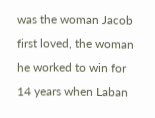was the woman Jacob first loved, the woman he worked to win for 14 years when Laban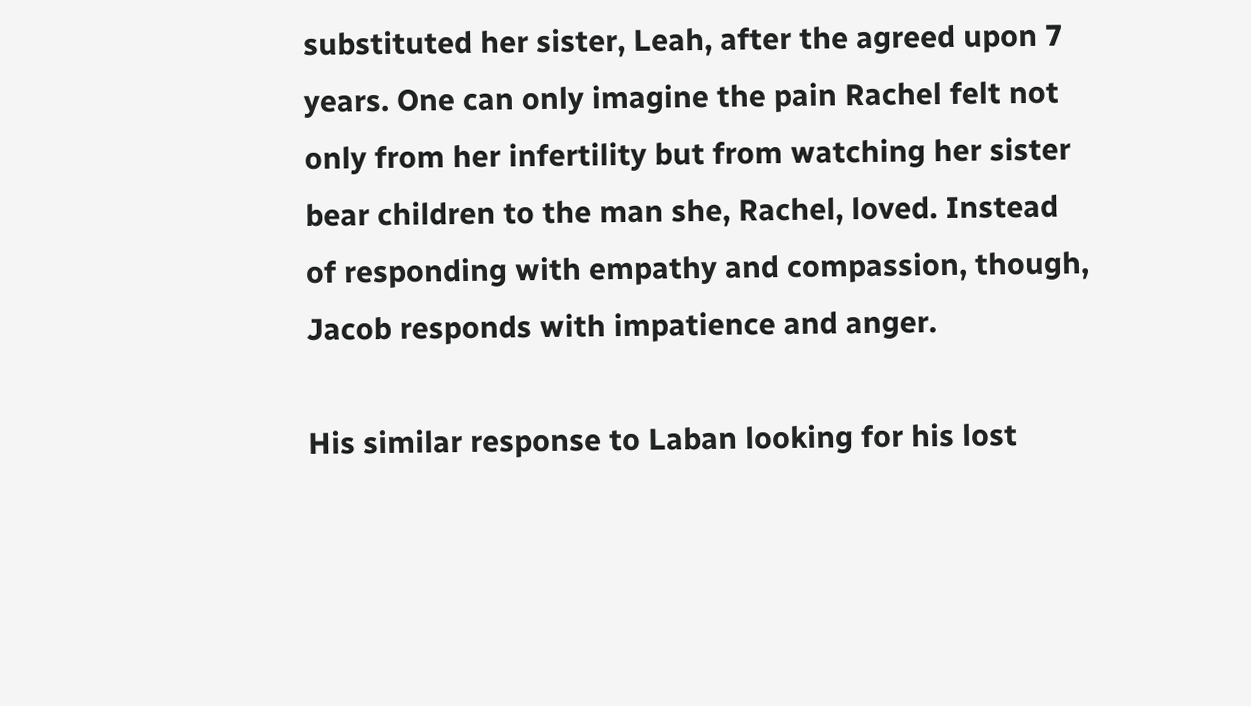substituted her sister, Leah, after the agreed upon 7 years. One can only imagine the pain Rachel felt not only from her infertility but from watching her sister bear children to the man she, Rachel, loved. Instead of responding with empathy and compassion, though, Jacob responds with impatience and anger.

His similar response to Laban looking for his lost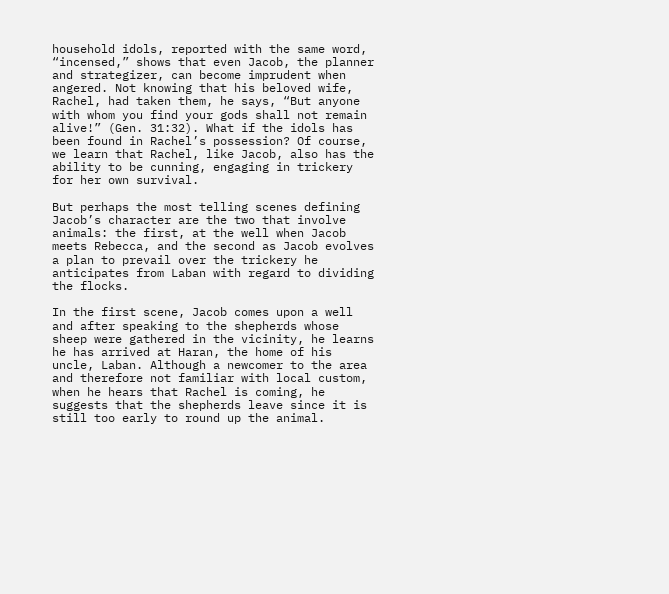household idols, reported with the same word, “incensed,” shows that even Jacob, the planner and strategizer, can become imprudent when angered. Not knowing that his beloved wife, Rachel, had taken them, he says, “But anyone with whom you find your gods shall not remain alive!” (Gen. 31:32). What if the idols has been found in Rachel’s possession? Of course, we learn that Rachel, like Jacob, also has the ability to be cunning, engaging in trickery for her own survival.

But perhaps the most telling scenes defining Jacob’s character are the two that involve animals: the first, at the well when Jacob meets Rebecca, and the second as Jacob evolves a plan to prevail over the trickery he anticipates from Laban with regard to dividing the flocks.

In the first scene, Jacob comes upon a well and after speaking to the shepherds whose sheep were gathered in the vicinity, he learns he has arrived at Haran, the home of his uncle, Laban. Although a newcomer to the area and therefore not familiar with local custom, when he hears that Rachel is coming, he suggests that the shepherds leave since it is still too early to round up the animal.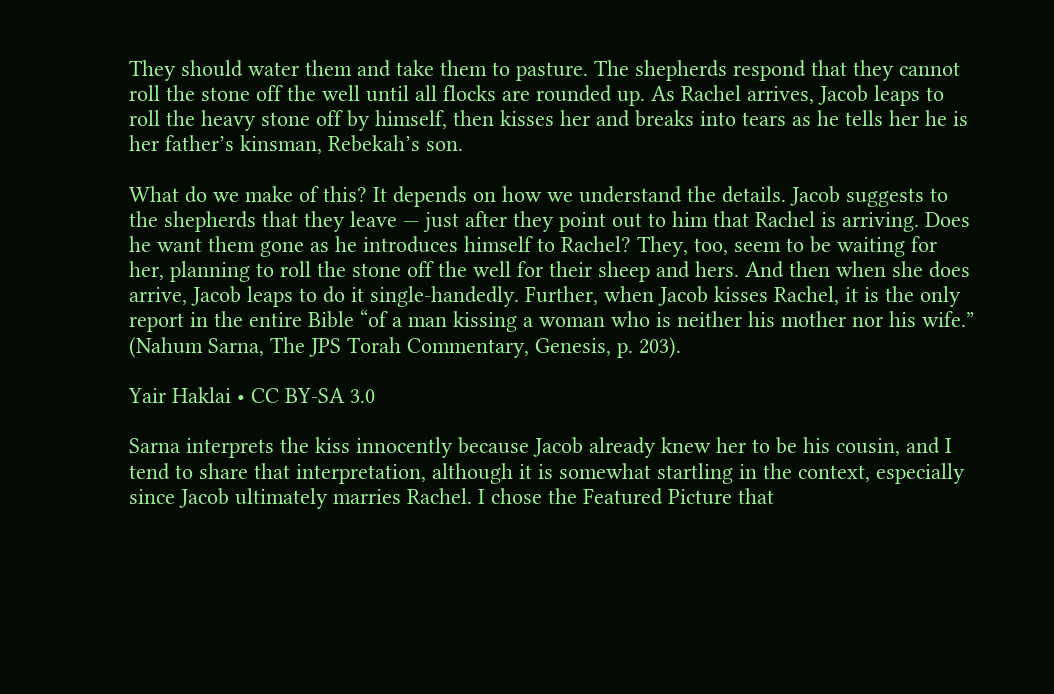They should water them and take them to pasture. The shepherds respond that they cannot roll the stone off the well until all flocks are rounded up. As Rachel arrives, Jacob leaps to roll the heavy stone off by himself, then kisses her and breaks into tears as he tells her he is her father’s kinsman, Rebekah’s son.

What do we make of this? It depends on how we understand the details. Jacob suggests to the shepherds that they leave — just after they point out to him that Rachel is arriving. Does he want them gone as he introduces himself to Rachel? They, too, seem to be waiting for her, planning to roll the stone off the well for their sheep and hers. And then when she does arrive, Jacob leaps to do it single-handedly. Further, when Jacob kisses Rachel, it is the only report in the entire Bible “of a man kissing a woman who is neither his mother nor his wife.” (Nahum Sarna, The JPS Torah Commentary, Genesis, p. 203).

Yair Haklai • CC BY-SA 3.0

Sarna interprets the kiss innocently because Jacob already knew her to be his cousin, and I tend to share that interpretation, although it is somewhat startling in the context, especially since Jacob ultimately marries Rachel. I chose the Featured Picture that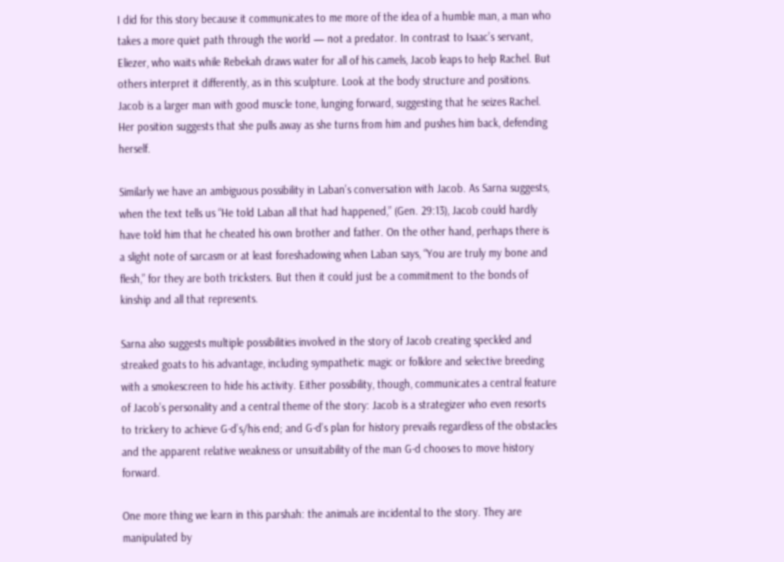I did for this story because it communicates to me more of the idea of a humble man, a man who takes a more quiet path through the world — not a predator. In contrast to Isaac’s servant, Eliezer, who waits while Rebekah draws water for all of his camels, Jacob leaps to help Rachel. But others interpret it differently, as in this sculpture. Look at the body structure and positions. Jacob is a larger man with good muscle tone, lunging forward, suggesting that he seizes Rachel. Her position suggests that she pulls away as she turns from him and pushes him back, defending herself.

Similarly we have an ambiguous possibility in Laban’s conversation with Jacob. As Sarna suggests, when the text tells us “He told Laban all that had happened,” (Gen. 29:13), Jacob could hardly have told him that he cheated his own brother and father. On the other hand, perhaps there is a slight note of sarcasm or at least foreshadowing when Laban says, “You are truly my bone and flesh,” for they are both tricksters. But then it could just be a commitment to the bonds of kinship and all that represents.

Sarna also suggests multiple possibilities involved in the story of Jacob creating speckled and streaked goats to his advantage, including sympathetic magic or folklore and selective breeding with a smokescreen to hide his activity. Either possibility, though, communicates a central feature of Jacob’s personality and a central theme of the story: Jacob is a strategizer who even resorts to trickery to achieve G-d’s/his end; and G-d’s plan for history prevails regardless of the obstacles and the apparent relative weakness or unsuitability of the man G-d chooses to move history forward.

One more thing we learn in this parshah: the animals are incidental to the story. They are manipulated by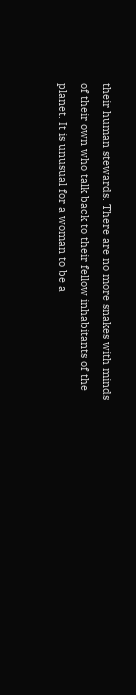their human stewards. There are no more snakes with minds of their own who talk back to their fellow inhabitants of the planet. It is unusual for a woman to be a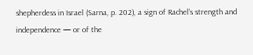shepherdess in Israel (Sarna, p. 202), a sign of Rachel’s strength and independence — or of the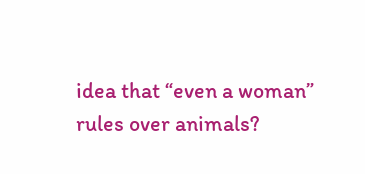idea that “even a woman” rules over animals?